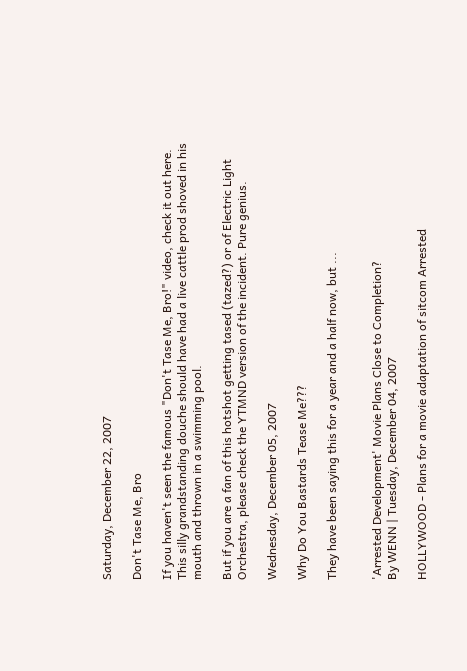Saturday, December 22, 2007

Don't Tase Me, Bro

If you haven't seen the famous "Don't Tase Me, Bro!" video, check it out here. This silly grandstanding douche should have had a live cattle prod shoved in his mouth and thrown in a swimming pool.

But if you are a fan of this hotshot getting tased (tazed?) or of Electric Light Orchestra, please check the YTMND version of the incident. Pure genius.

Wednesday, December 05, 2007

Why Do You Bastards Tease Me???

They have been saying this for a year and a half now, but ...


'Arrested Development' Movie Plans Close to Completion?
By WENN | Tuesday, December 04, 2007

HOLLYWOOD - Plans for a movie adaptation of sitcom Arrested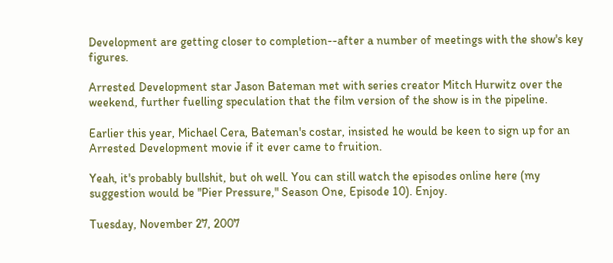Development are getting closer to completion--after a number of meetings with the show's key figures.

Arrested Development star Jason Bateman met with series creator Mitch Hurwitz over the weekend, further fuelling speculation that the film version of the show is in the pipeline.

Earlier this year, Michael Cera, Bateman's costar, insisted he would be keen to sign up for an Arrested Development movie if it ever came to fruition.

Yeah, it's probably bullshit, but oh well. You can still watch the episodes online here (my suggestion would be "Pier Pressure," Season One, Episode 10). Enjoy.

Tuesday, November 27, 2007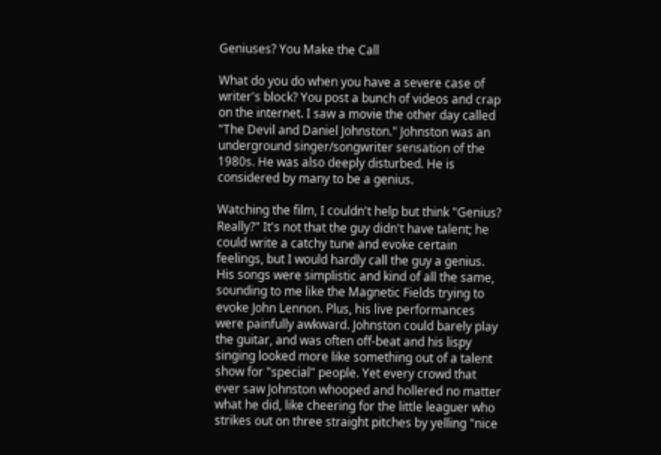Geniuses? You Make the Call

What do you do when you have a severe case of writer's block? You post a bunch of videos and crap on the internet. I saw a movie the other day called "The Devil and Daniel Johnston." Johnston was an underground singer/songwriter sensation of the 1980s. He was also deeply disturbed. He is considered by many to be a genius.

Watching the film, I couldn't help but think "Genius? Really?" It's not that the guy didn't have talent; he could write a catchy tune and evoke certain feelings, but I would hardly call the guy a genius. His songs were simplistic and kind of all the same, sounding to me like the Magnetic Fields trying to evoke John Lennon. Plus, his live performances were painfully awkward. Johnston could barely play the guitar, and was often off-beat and his lispy singing looked more like something out of a talent show for "special" people. Yet every crowd that ever saw Johnston whooped and hollered no matter what he did, like cheering for the little leaguer who strikes out on three straight pitches by yelling "nice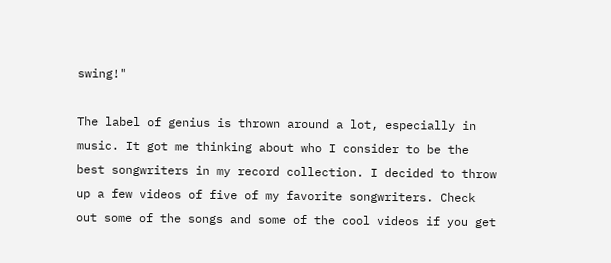swing!"

The label of genius is thrown around a lot, especially in music. It got me thinking about who I consider to be the best songwriters in my record collection. I decided to throw up a few videos of five of my favorite songwriters. Check out some of the songs and some of the cool videos if you get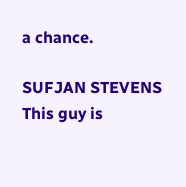a chance.

SUFJAN STEVENS This guy is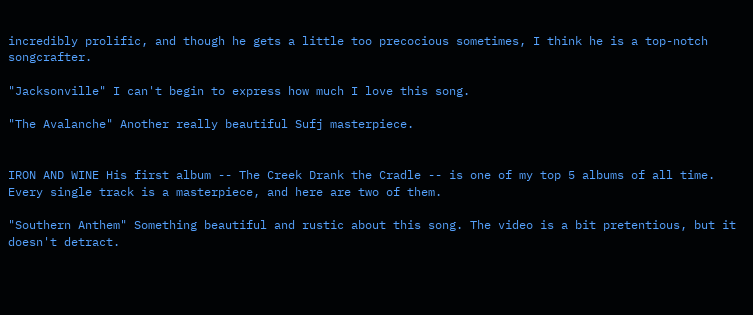incredibly prolific, and though he gets a little too precocious sometimes, I think he is a top-notch songcrafter.

"Jacksonville" I can't begin to express how much I love this song.

"The Avalanche" Another really beautiful Sufj masterpiece.


IRON AND WINE His first album -- The Creek Drank the Cradle -- is one of my top 5 albums of all time. Every single track is a masterpiece, and here are two of them.

"Southern Anthem" Something beautiful and rustic about this song. The video is a bit pretentious, but it doesn't detract.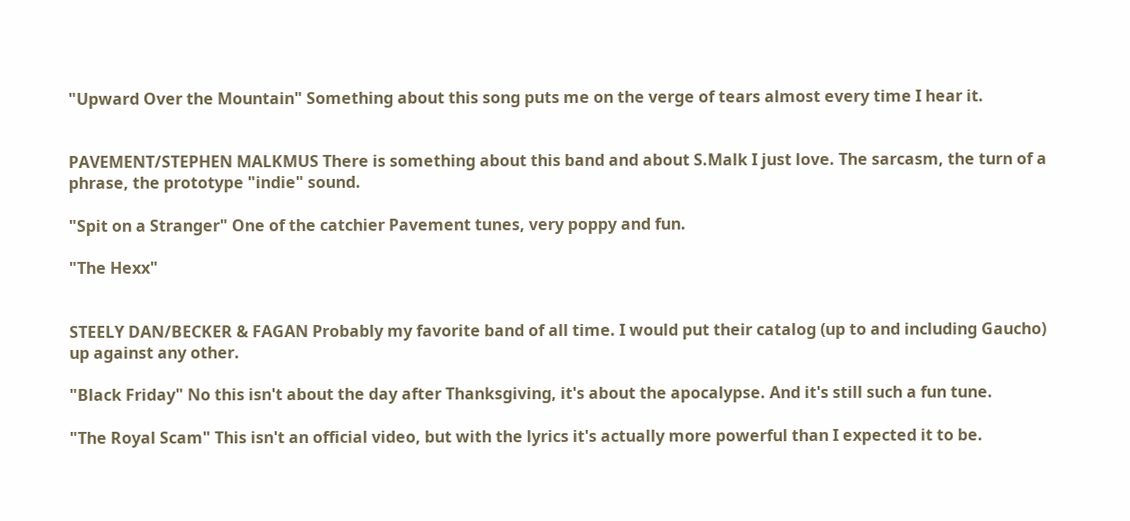"Upward Over the Mountain" Something about this song puts me on the verge of tears almost every time I hear it.


PAVEMENT/STEPHEN MALKMUS There is something about this band and about S.Malk I just love. The sarcasm, the turn of a phrase, the prototype "indie" sound.

"Spit on a Stranger" One of the catchier Pavement tunes, very poppy and fun.

"The Hexx"


STEELY DAN/BECKER & FAGAN Probably my favorite band of all time. I would put their catalog (up to and including Gaucho) up against any other.

"Black Friday" No this isn't about the day after Thanksgiving, it's about the apocalypse. And it's still such a fun tune.

"The Royal Scam" This isn't an official video, but with the lyrics it's actually more powerful than I expected it to be.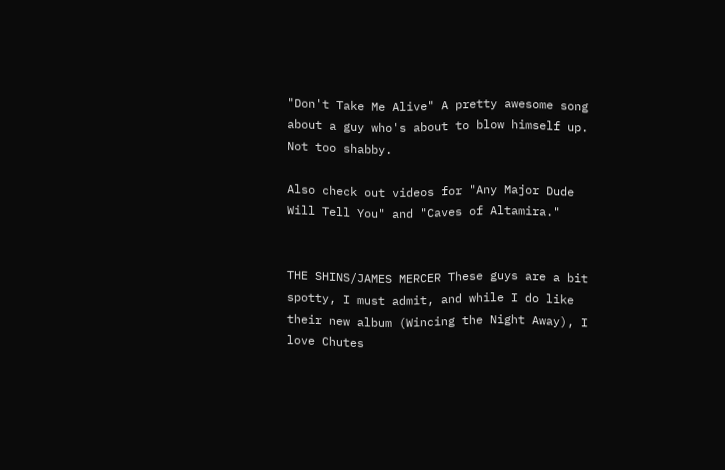"Don't Take Me Alive" A pretty awesome song about a guy who's about to blow himself up. Not too shabby.

Also check out videos for "Any Major Dude Will Tell You" and "Caves of Altamira."


THE SHINS/JAMES MERCER These guys are a bit spotty, I must admit, and while I do like their new album (Wincing the Night Away), I love Chutes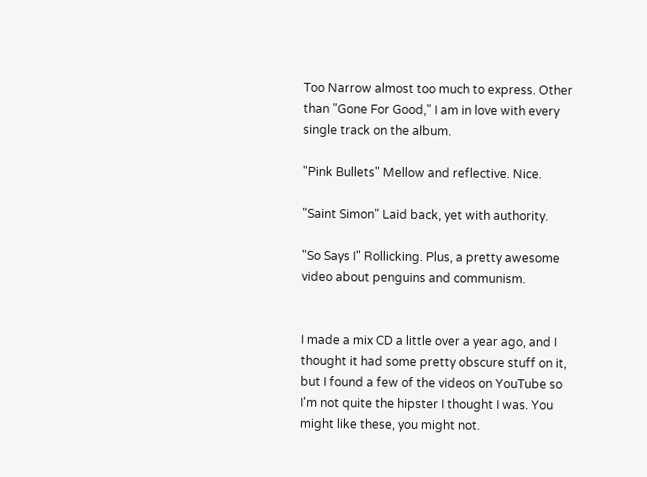Too Narrow almost too much to express. Other than "Gone For Good," I am in love with every single track on the album.

"Pink Bullets" Mellow and reflective. Nice.

"Saint Simon" Laid back, yet with authority.

"So Says I" Rollicking. Plus, a pretty awesome video about penguins and communism.


I made a mix CD a little over a year ago, and I thought it had some pretty obscure stuff on it, but I found a few of the videos on YouTube so I'm not quite the hipster I thought I was. You might like these, you might not.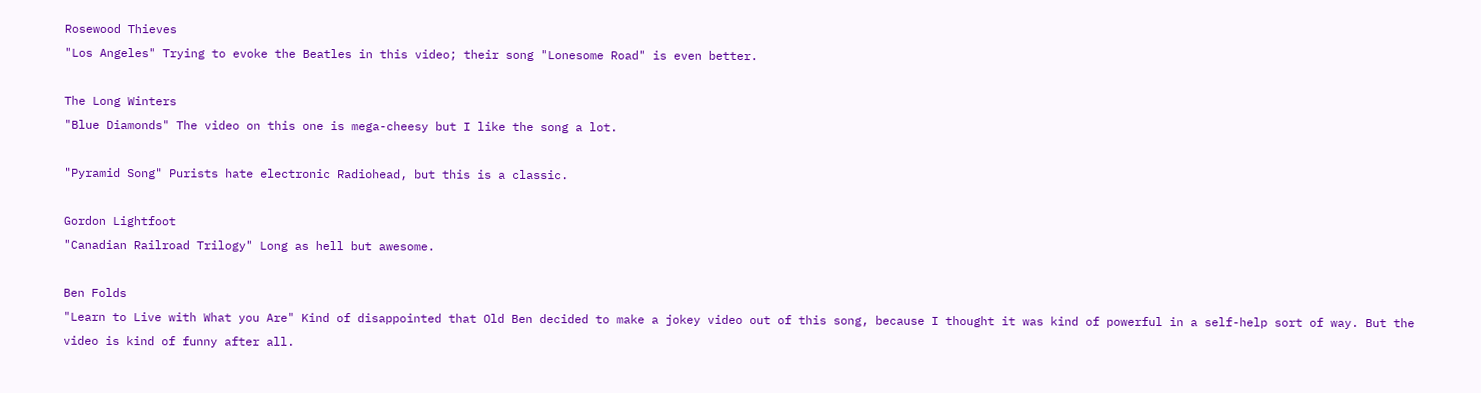Rosewood Thieves
"Los Angeles" Trying to evoke the Beatles in this video; their song "Lonesome Road" is even better.

The Long Winters
"Blue Diamonds" The video on this one is mega-cheesy but I like the song a lot.

"Pyramid Song" Purists hate electronic Radiohead, but this is a classic.

Gordon Lightfoot
"Canadian Railroad Trilogy" Long as hell but awesome.

Ben Folds
"Learn to Live with What you Are" Kind of disappointed that Old Ben decided to make a jokey video out of this song, because I thought it was kind of powerful in a self-help sort of way. But the video is kind of funny after all.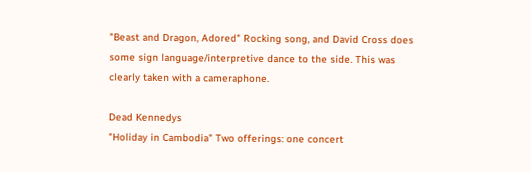"Beast and Dragon, Adored" Rocking song, and David Cross does some sign language/interpretive dance to the side. This was clearly taken with a cameraphone.

Dead Kennedys
"Holiday in Cambodia" Two offerings: one concert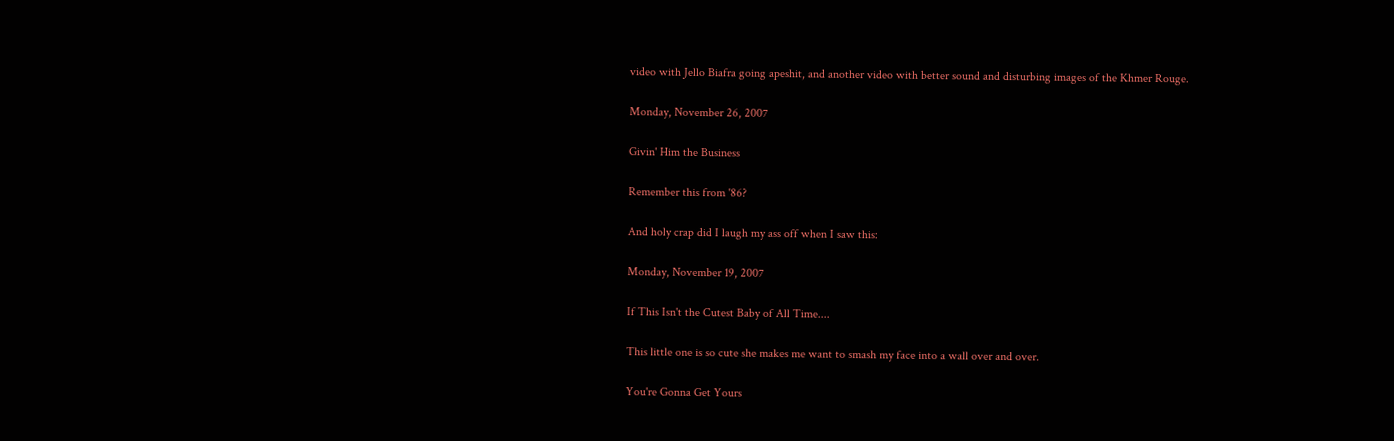video with Jello Biafra going apeshit, and another video with better sound and disturbing images of the Khmer Rouge.

Monday, November 26, 2007

Givin' Him the Business

Remember this from '86?

And holy crap did I laugh my ass off when I saw this:

Monday, November 19, 2007

If This Isn't the Cutest Baby of All Time....

This little one is so cute she makes me want to smash my face into a wall over and over.

You're Gonna Get Yours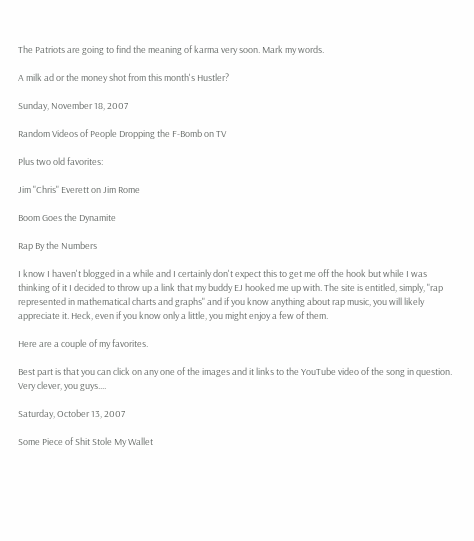The Patriots are going to find the meaning of karma very soon. Mark my words.

A milk ad or the money shot from this month's Hustler?

Sunday, November 18, 2007

Random Videos of People Dropping the F-Bomb on TV

Plus two old favorites:

Jim "Chris" Everett on Jim Rome

Boom Goes the Dynamite

Rap By the Numbers

I know I haven't blogged in a while and I certainly don't expect this to get me off the hook but while I was thinking of it I decided to throw up a link that my buddy EJ hooked me up with. The site is entitled, simply, "rap represented in mathematical charts and graphs" and if you know anything about rap music, you will likely appreciate it. Heck, even if you know only a little, you might enjoy a few of them.

Here are a couple of my favorites.

Best part is that you can click on any one of the images and it links to the YouTube video of the song in question. Very clever, you guys....

Saturday, October 13, 2007

Some Piece of Shit Stole My Wallet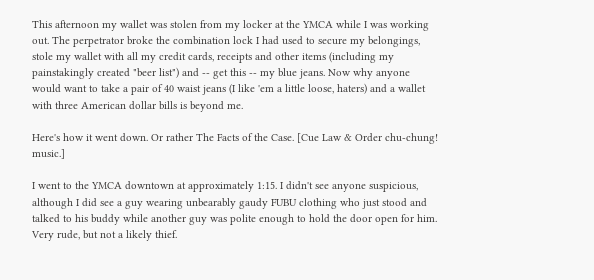This afternoon my wallet was stolen from my locker at the YMCA while I was working out. The perpetrator broke the combination lock I had used to secure my belongings, stole my wallet with all my credit cards, receipts and other items (including my painstakingly created "beer list") and -- get this -- my blue jeans. Now why anyone would want to take a pair of 40 waist jeans (I like 'em a little loose, haters) and a wallet with three American dollar bills is beyond me.

Here's how it went down. Or rather The Facts of the Case. [Cue Law & Order chu-chung! music.]

I went to the YMCA downtown at approximately 1:15. I didn't see anyone suspicious, although I did see a guy wearing unbearably gaudy FUBU clothing who just stood and talked to his buddy while another guy was polite enough to hold the door open for him. Very rude, but not a likely thief.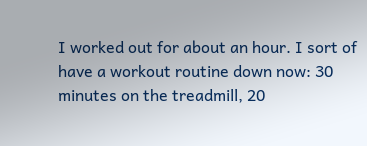I worked out for about an hour. I sort of have a workout routine down now: 30 minutes on the treadmill, 20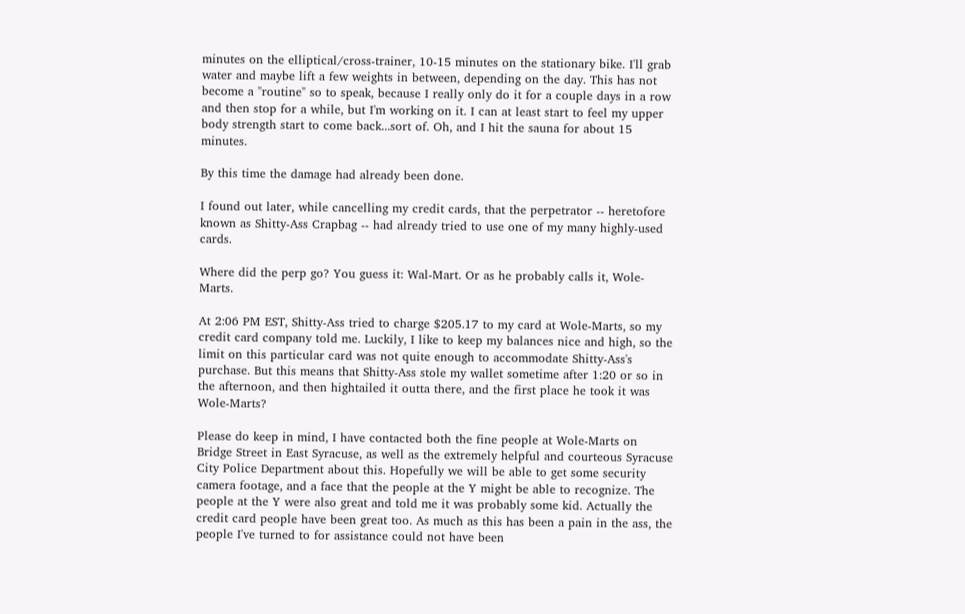minutes on the elliptical/cross-trainer, 10-15 minutes on the stationary bike. I'll grab water and maybe lift a few weights in between, depending on the day. This has not become a "routine" so to speak, because I really only do it for a couple days in a row and then stop for a while, but I'm working on it. I can at least start to feel my upper body strength start to come back...sort of. Oh, and I hit the sauna for about 15 minutes.

By this time the damage had already been done.

I found out later, while cancelling my credit cards, that the perpetrator -- heretofore known as Shitty-Ass Crapbag -- had already tried to use one of my many highly-used cards.

Where did the perp go? You guess it: Wal-Mart. Or as he probably calls it, Wole-Marts.

At 2:06 PM EST, Shitty-Ass tried to charge $205.17 to my card at Wole-Marts, so my credit card company told me. Luckily, I like to keep my balances nice and high, so the limit on this particular card was not quite enough to accommodate Shitty-Ass's purchase. But this means that Shitty-Ass stole my wallet sometime after 1:20 or so in the afternoon, and then hightailed it outta there, and the first place he took it was Wole-Marts?

Please do keep in mind, I have contacted both the fine people at Wole-Marts on Bridge Street in East Syracuse, as well as the extremely helpful and courteous Syracuse City Police Department about this. Hopefully we will be able to get some security camera footage, and a face that the people at the Y might be able to recognize. The people at the Y were also great and told me it was probably some kid. Actually the credit card people have been great too. As much as this has been a pain in the ass, the people I've turned to for assistance could not have been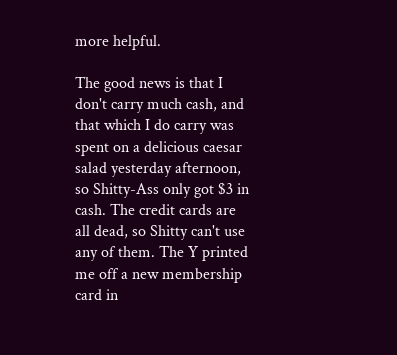more helpful.

The good news is that I don't carry much cash, and that which I do carry was spent on a delicious caesar salad yesterday afternoon, so Shitty-Ass only got $3 in cash. The credit cards are all dead, so Shitty can't use any of them. The Y printed me off a new membership card in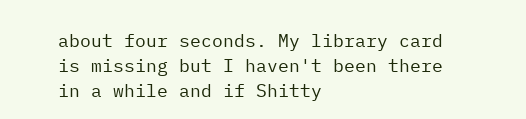about four seconds. My library card is missing but I haven't been there in a while and if Shitty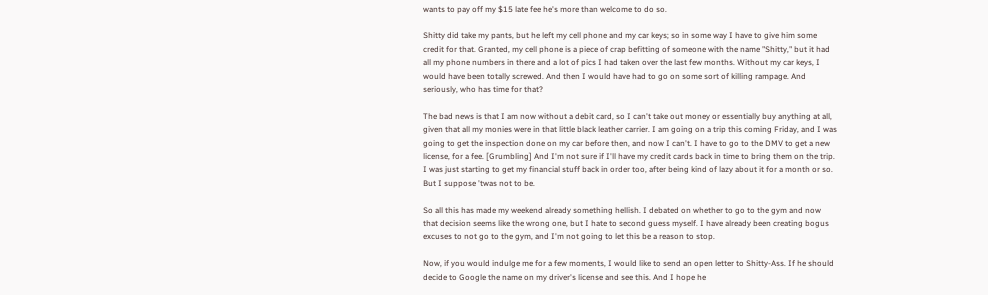wants to pay off my $15 late fee he's more than welcome to do so.

Shitty did take my pants, but he left my cell phone and my car keys; so in some way I have to give him some credit for that. Granted, my cell phone is a piece of crap befitting of someone with the name "Shitty," but it had all my phone numbers in there and a lot of pics I had taken over the last few months. Without my car keys, I would have been totally screwed. And then I would have had to go on some sort of killing rampage. And seriously, who has time for that?

The bad news is that I am now without a debit card, so I can't take out money or essentially buy anything at all, given that all my monies were in that little black leather carrier. I am going on a trip this coming Friday, and I was going to get the inspection done on my car before then, and now I can't. I have to go to the DMV to get a new license, for a fee. [Grumbling] And I'm not sure if I'll have my credit cards back in time to bring them on the trip. I was just starting to get my financial stuff back in order too, after being kind of lazy about it for a month or so. But I suppose 'twas not to be.

So all this has made my weekend already something hellish. I debated on whether to go to the gym and now that decision seems like the wrong one, but I hate to second guess myself. I have already been creating bogus excuses to not go to the gym, and I'm not going to let this be a reason to stop.

Now, if you would indulge me for a few moments, I would like to send an open letter to Shitty-Ass. If he should decide to Google the name on my driver's license and see this. And I hope he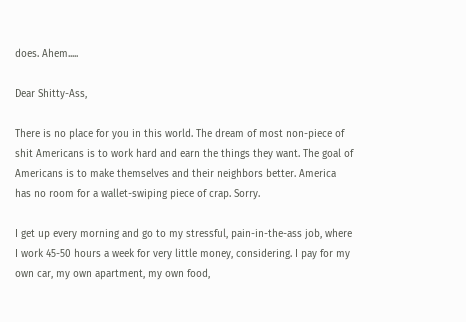does. Ahem.....

Dear Shitty-Ass,

There is no place for you in this world. The dream of most non-piece of shit Americans is to work hard and earn the things they want. The goal of Americans is to make themselves and their neighbors better. America has no room for a wallet-swiping piece of crap. Sorry.

I get up every morning and go to my stressful, pain-in-the-ass job, where I work 45-50 hours a week for very little money, considering. I pay for my own car, my own apartment, my own food,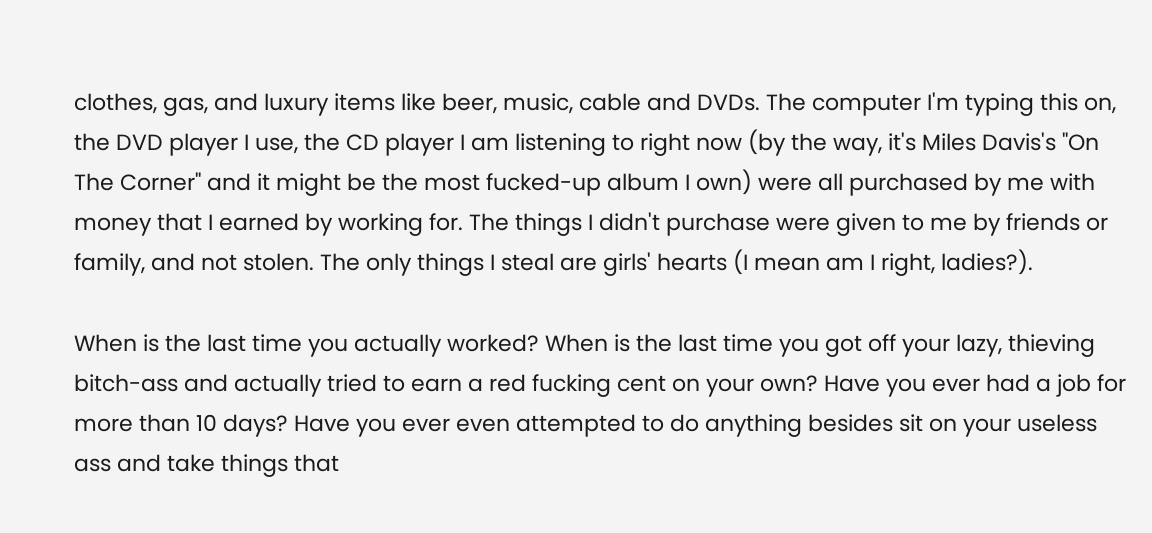clothes, gas, and luxury items like beer, music, cable and DVDs. The computer I'm typing this on, the DVD player I use, the CD player I am listening to right now (by the way, it's Miles Davis's "On The Corner" and it might be the most fucked-up album I own) were all purchased by me with money that I earned by working for. The things I didn't purchase were given to me by friends or family, and not stolen. The only things I steal are girls' hearts (I mean am I right, ladies?).

When is the last time you actually worked? When is the last time you got off your lazy, thieving bitch-ass and actually tried to earn a red fucking cent on your own? Have you ever had a job for more than 10 days? Have you ever even attempted to do anything besides sit on your useless ass and take things that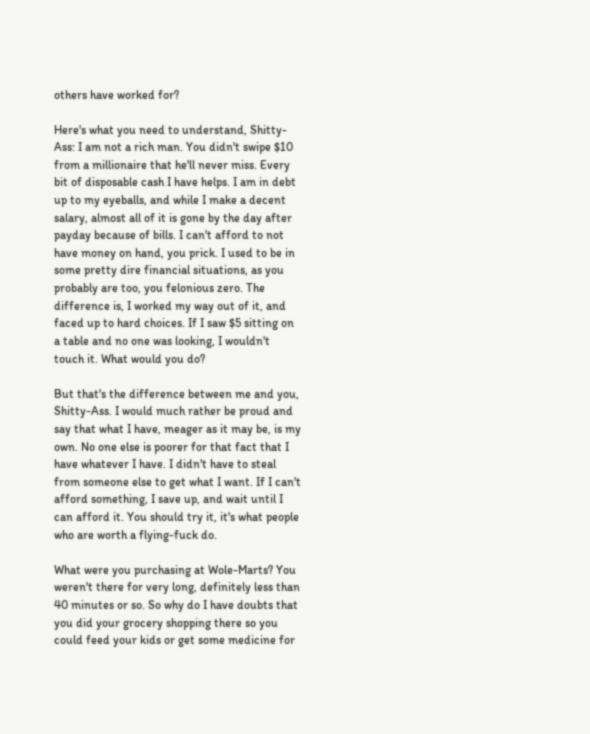others have worked for?

Here's what you need to understand, Shitty-Ass: I am not a rich man. You didn't swipe $10 from a millionaire that he'll never miss. Every bit of disposable cash I have helps. I am in debt up to my eyeballs, and while I make a decent salary, almost all of it is gone by the day after payday because of bills. I can't afford to not have money on hand, you prick. I used to be in some pretty dire financial situations, as you probably are too, you felonious zero. The difference is, I worked my way out of it, and faced up to hard choices. If I saw $5 sitting on a table and no one was looking, I wouldn't touch it. What would you do?

But that's the difference between me and you, Shitty-Ass. I would much rather be proud and say that what I have, meager as it may be, is my own. No one else is poorer for that fact that I have whatever I have. I didn't have to steal from someone else to get what I want. If I can't afford something, I save up, and wait until I can afford it. You should try it, it's what people who are worth a flying-fuck do.

What were you purchasing at Wole-Marts? You weren't there for very long, definitely less than 40 minutes or so. So why do I have doubts that you did your grocery shopping there so you could feed your kids or get some medicine for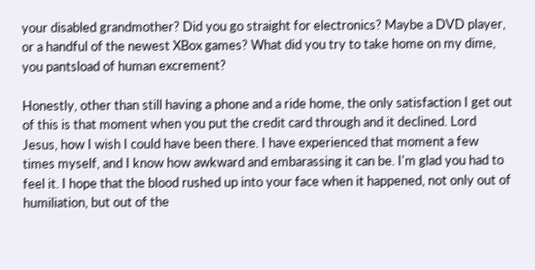your disabled grandmother? Did you go straight for electronics? Maybe a DVD player, or a handful of the newest XBox games? What did you try to take home on my dime, you pantsload of human excrement?

Honestly, other than still having a phone and a ride home, the only satisfaction I get out of this is that moment when you put the credit card through and it declined. Lord Jesus, how I wish I could have been there. I have experienced that moment a few times myself, and I know how awkward and embarassing it can be. I'm glad you had to feel it. I hope that the blood rushed up into your face when it happened, not only out of humiliation, but out of the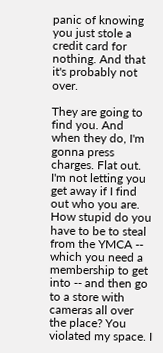panic of knowing you just stole a credit card for nothing. And that it's probably not over.

They are going to find you. And when they do, I'm gonna press charges. Flat out. I'm not letting you get away if I find out who you are. How stupid do you have to be to steal from the YMCA -- which you need a membership to get into -- and then go to a store with cameras all over the place? You violated my space. I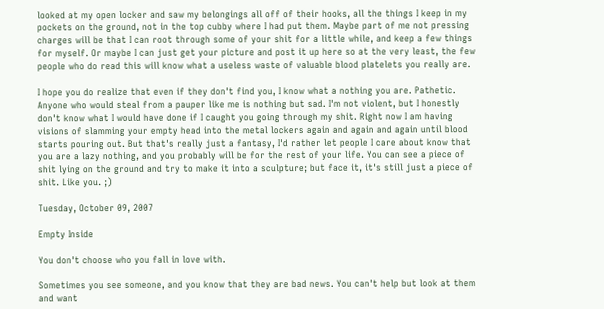looked at my open locker and saw my belongings all off of their hooks, all the things I keep in my pockets on the ground, not in the top cubby where I had put them. Maybe part of me not pressing charges will be that I can root through some of your shit for a little while, and keep a few things for myself. Or maybe I can just get your picture and post it up here so at the very least, the few people who do read this will know what a useless waste of valuable blood platelets you really are.

I hope you do realize that even if they don't find you, I know what a nothing you are. Pathetic. Anyone who would steal from a pauper like me is nothing but sad. I'm not violent, but I honestly don't know what I would have done if I caught you going through my shit. Right now I am having visions of slamming your empty head into the metal lockers again and again and again until blood starts pouring out. But that's really just a fantasy, I'd rather let people I care about know that you are a lazy nothing, and you probably will be for the rest of your life. You can see a piece of shit lying on the ground and try to make it into a sculpture; but face it, it's still just a piece of shit. Like you. ;)

Tuesday, October 09, 2007

Empty Inside

You don't choose who you fall in love with.

Sometimes you see someone, and you know that they are bad news. You can't help but look at them and want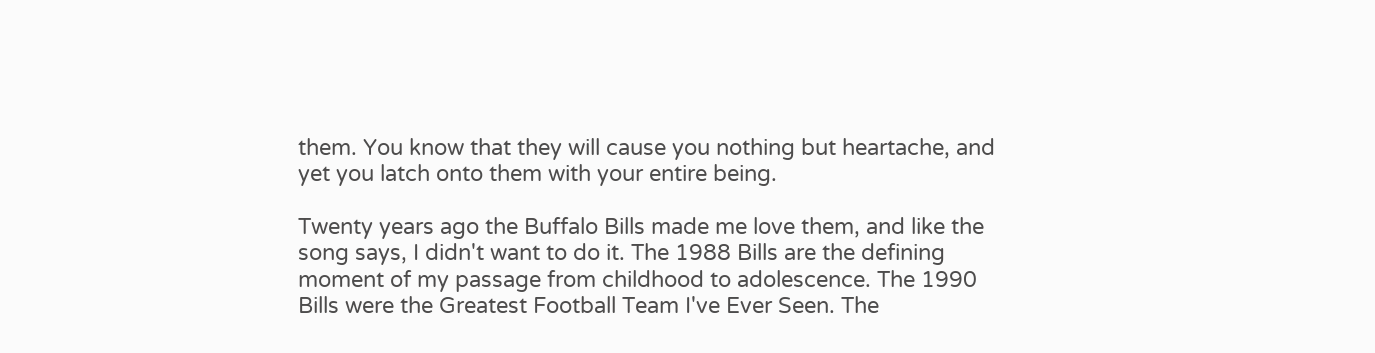them. You know that they will cause you nothing but heartache, and yet you latch onto them with your entire being.

Twenty years ago the Buffalo Bills made me love them, and like the song says, I didn't want to do it. The 1988 Bills are the defining moment of my passage from childhood to adolescence. The 1990 Bills were the Greatest Football Team I've Ever Seen. The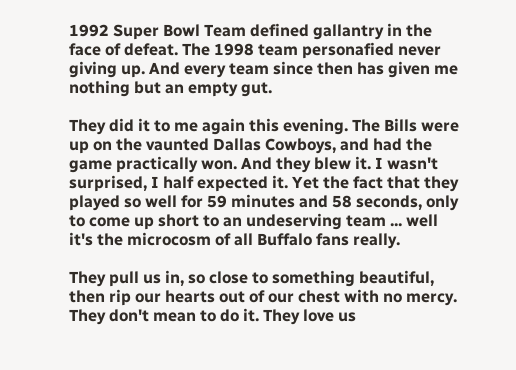1992 Super Bowl Team defined gallantry in the face of defeat. The 1998 team personafied never giving up. And every team since then has given me nothing but an empty gut.

They did it to me again this evening. The Bills were up on the vaunted Dallas Cowboys, and had the game practically won. And they blew it. I wasn't surprised, I half expected it. Yet the fact that they played so well for 59 minutes and 58 seconds, only to come up short to an undeserving team ... well it's the microcosm of all Buffalo fans really.

They pull us in, so close to something beautiful, then rip our hearts out of our chest with no mercy. They don't mean to do it. They love us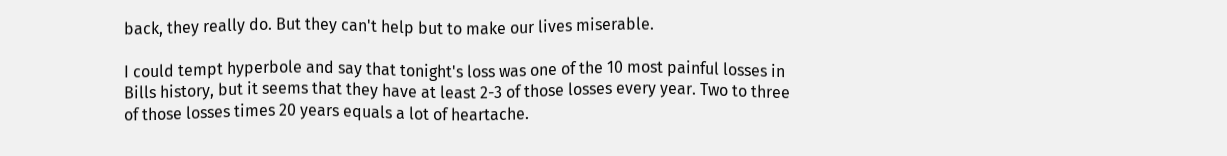back, they really do. But they can't help but to make our lives miserable.

I could tempt hyperbole and say that tonight's loss was one of the 10 most painful losses in Bills history, but it seems that they have at least 2-3 of those losses every year. Two to three of those losses times 20 years equals a lot of heartache.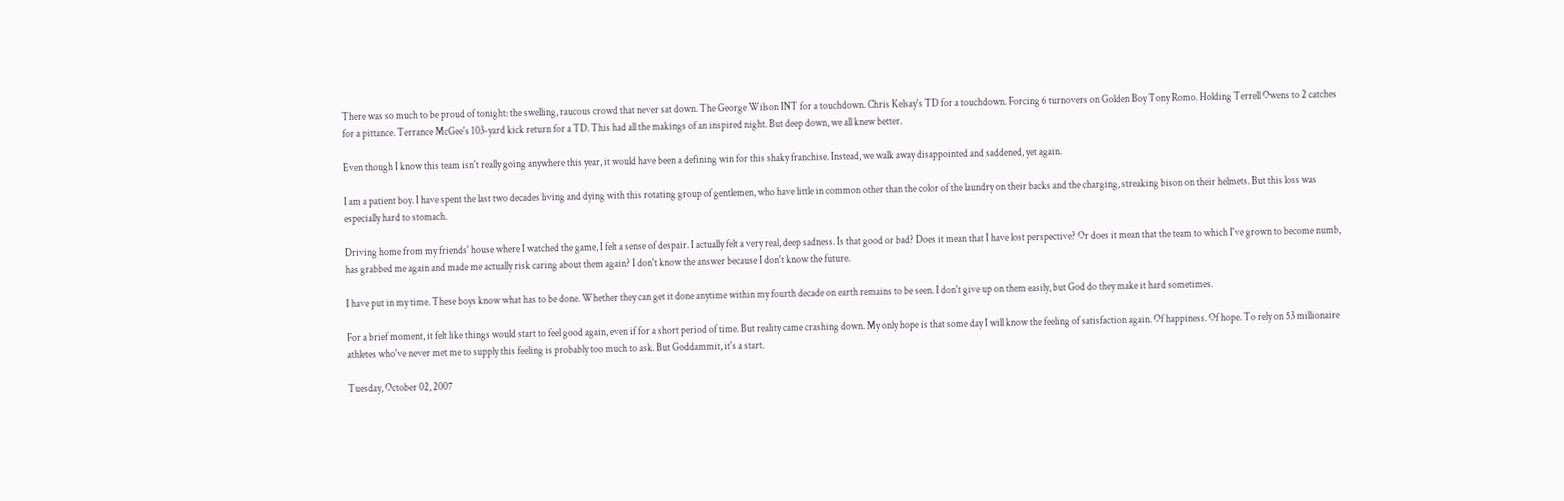There was so much to be proud of tonight: the swelling, raucous crowd that never sat down. The George Wilson INT for a touchdown. Chris Kelsay's TD for a touchdown. Forcing 6 turnovers on Golden Boy Tony Romo. Holding Terrell Owens to 2 catches for a pittance. Terrance McGee's 103-yard kick return for a TD. This had all the makings of an inspired night. But deep down, we all knew better.

Even though I know this team isn't really going anywhere this year, it would have been a defining win for this shaky franchise. Instead, we walk away disappointed and saddened, yet again.

I am a patient boy. I have spent the last two decades living and dying with this rotating group of gentlemen, who have little in common other than the color of the laundry on their backs and the charging, streaking bison on their helmets. But this loss was especially hard to stomach.

Driving home from my friends' house where I watched the game, I felt a sense of despair. I actually felt a very real, deep sadness. Is that good or bad? Does it mean that I have lost perspective? Or does it mean that the team to which I've grown to become numb, has grabbed me again and made me actually risk caring about them again? I don't know the answer because I don't know the future.

I have put in my time. These boys know what has to be done. Whether they can get it done anytime within my fourth decade on earth remains to be seen. I don't give up on them easily, but God do they make it hard sometimes.

For a brief moment, it felt like things would start to feel good again, even if for a short period of time. But reality came crashing down. My only hope is that some day I will know the feeling of satisfaction again. Of happiness. Of hope. To rely on 53 millionaire athletes who've never met me to supply this feeling is probably too much to ask. But Goddammit, it's a start.

Tuesday, October 02, 2007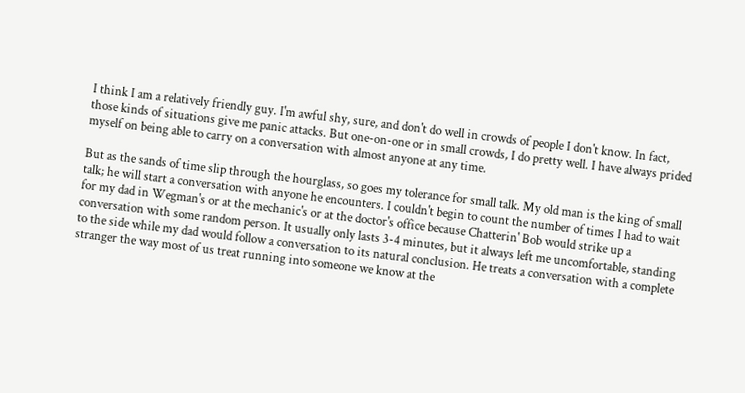I think I am a relatively friendly guy. I'm awful shy, sure, and don't do well in crowds of people I don't know. In fact, those kinds of situations give me panic attacks. But one-on-one or in small crowds, I do pretty well. I have always prided myself on being able to carry on a conversation with almost anyone at any time.

But as the sands of time slip through the hourglass, so goes my tolerance for small talk. My old man is the king of small talk; he will start a conversation with anyone he encounters. I couldn't begin to count the number of times I had to wait for my dad in Wegman's or at the mechanic's or at the doctor's office because Chatterin' Bob would strike up a conversation with some random person. It usually only lasts 3-4 minutes, but it always left me uncomfortable, standing to the side while my dad would follow a conversation to its natural conclusion. He treats a conversation with a complete stranger the way most of us treat running into someone we know at the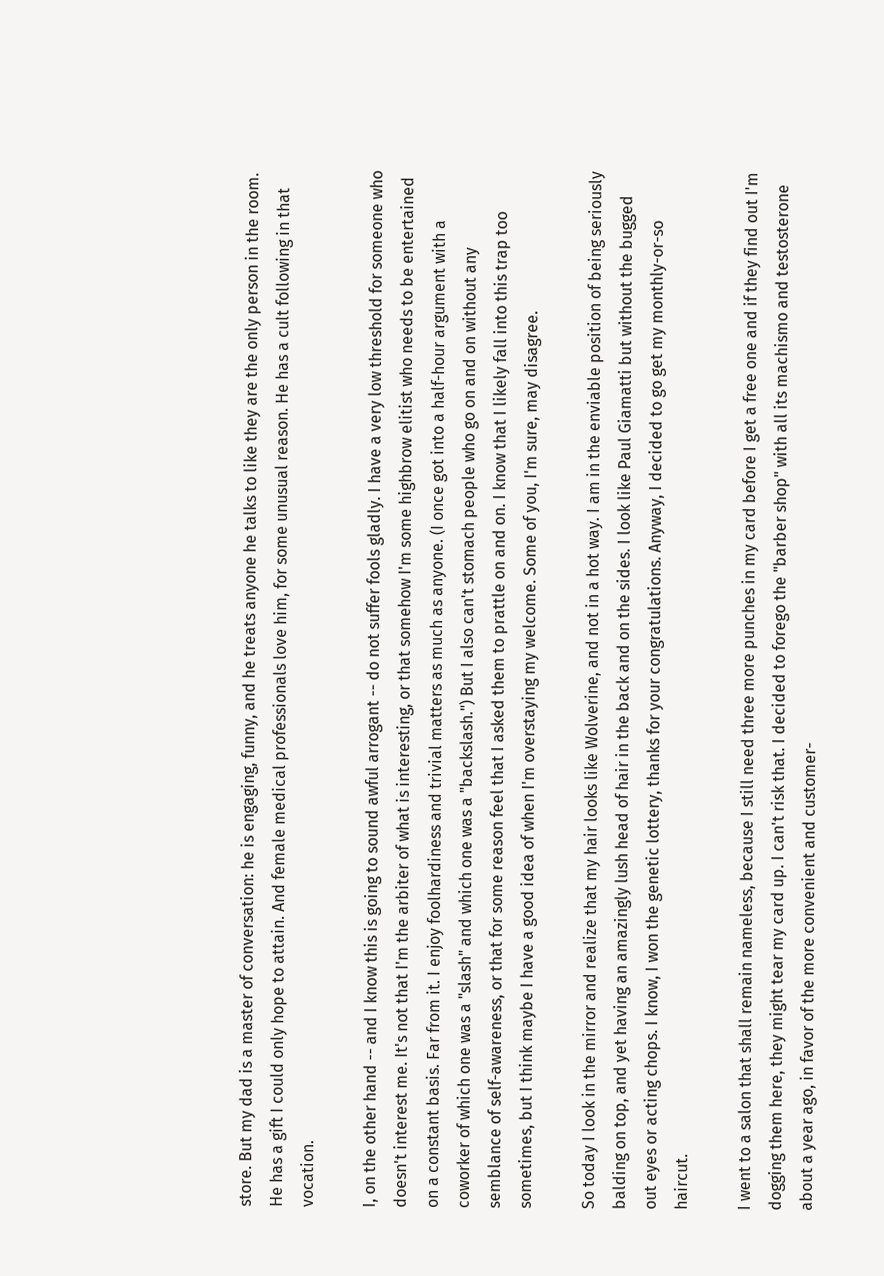store. But my dad is a master of conversation: he is engaging, funny, and he treats anyone he talks to like they are the only person in the room. He has a gift I could only hope to attain. And female medical professionals love him, for some unusual reason. He has a cult following in that vocation.

I, on the other hand -- and I know this is going to sound awful arrogant -- do not suffer fools gladly. I have a very low threshold for someone who doesn't interest me. It's not that I'm the arbiter of what is interesting, or that somehow I'm some highbrow elitist who needs to be entertained on a constant basis. Far from it. I enjoy foolhardiness and trivial matters as much as anyone. (I once got into a half-hour argument with a coworker of which one was a "slash" and which one was a "backslash.") But I also can't stomach people who go on and on without any semblance of self-awareness, or that for some reason feel that I asked them to prattle on and on. I know that I likely fall into this trap too sometimes, but I think maybe I have a good idea of when I'm overstaying my welcome. Some of you, I'm sure, may disagree.

So today I look in the mirror and realize that my hair looks like Wolverine, and not in a hot way. I am in the enviable position of being seriously balding on top, and yet having an amazingly lush head of hair in the back and on the sides. I look like Paul Giamatti but without the bugged out eyes or acting chops. I know, I won the genetic lottery, thanks for your congratulations. Anyway, I decided to go get my monthly-or-so haircut.

I went to a salon that shall remain nameless, because I still need three more punches in my card before I get a free one and if they find out I'm dogging them here, they might tear my card up. I can't risk that. I decided to forego the "barber shop" with all its machismo and testosterone about a year ago, in favor of the more convenient and customer-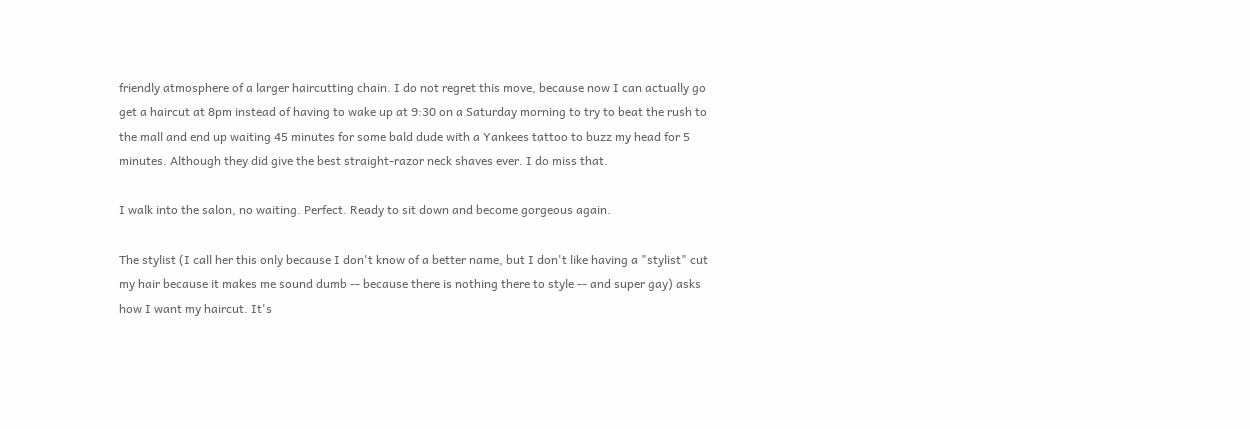friendly atmosphere of a larger haircutting chain. I do not regret this move, because now I can actually go get a haircut at 8pm instead of having to wake up at 9:30 on a Saturday morning to try to beat the rush to the mall and end up waiting 45 minutes for some bald dude with a Yankees tattoo to buzz my head for 5 minutes. Although they did give the best straight-razor neck shaves ever. I do miss that.

I walk into the salon, no waiting. Perfect. Ready to sit down and become gorgeous again.

The stylist (I call her this only because I don't know of a better name, but I don't like having a "stylist" cut my hair because it makes me sound dumb -- because there is nothing there to style -- and super gay) asks how I want my haircut. It's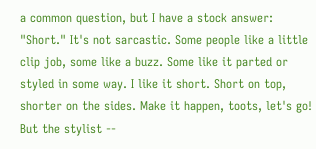a common question, but I have a stock answer: "Short." It's not sarcastic. Some people like a little clip job, some like a buzz. Some like it parted or styled in some way. I like it short. Short on top, shorter on the sides. Make it happen, toots, let's go! But the stylist --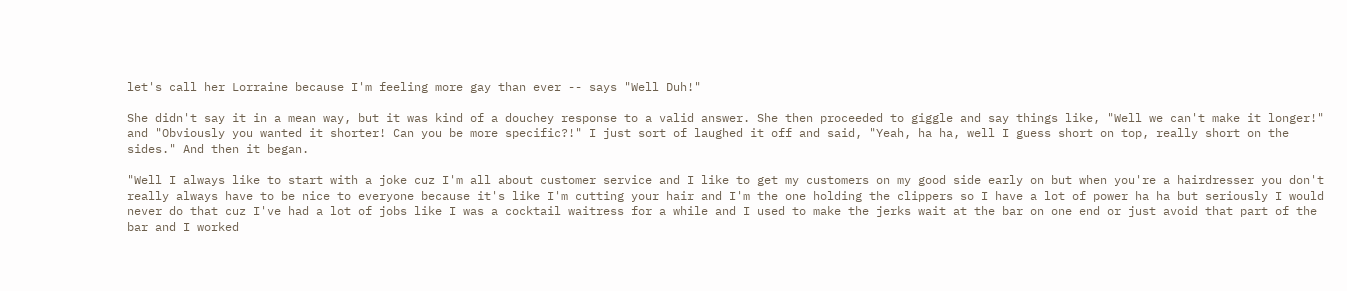let's call her Lorraine because I'm feeling more gay than ever -- says "Well Duh!"

She didn't say it in a mean way, but it was kind of a douchey response to a valid answer. She then proceeded to giggle and say things like, "Well we can't make it longer!" and "Obviously you wanted it shorter! Can you be more specific?!" I just sort of laughed it off and said, "Yeah, ha ha, well I guess short on top, really short on the sides." And then it began.

"Well I always like to start with a joke cuz I'm all about customer service and I like to get my customers on my good side early on but when you're a hairdresser you don't really always have to be nice to everyone because it's like I'm cutting your hair and I'm the one holding the clippers so I have a lot of power ha ha but seriously I would never do that cuz I've had a lot of jobs like I was a cocktail waitress for a while and I used to make the jerks wait at the bar on one end or just avoid that part of the bar and I worked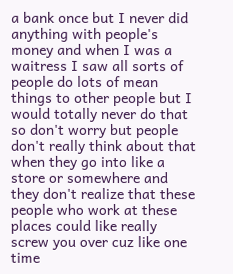a bank once but I never did anything with people's money and when I was a waitress I saw all sorts of people do lots of mean things to other people but I would totally never do that so don't worry but people don't really think about that when they go into like a store or somewhere and they don't realize that these people who work at these places could like really screw you over cuz like one time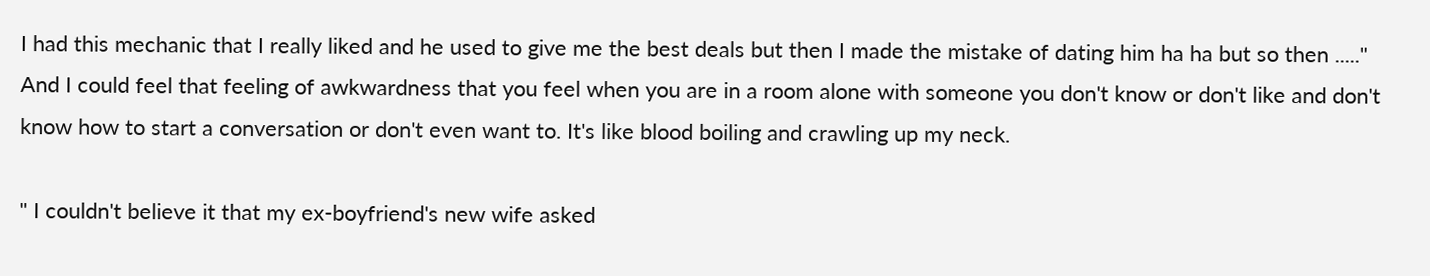I had this mechanic that I really liked and he used to give me the best deals but then I made the mistake of dating him ha ha but so then ....."
And I could feel that feeling of awkwardness that you feel when you are in a room alone with someone you don't know or don't like and don't know how to start a conversation or don't even want to. It's like blood boiling and crawling up my neck.

" I couldn't believe it that my ex-boyfriend's new wife asked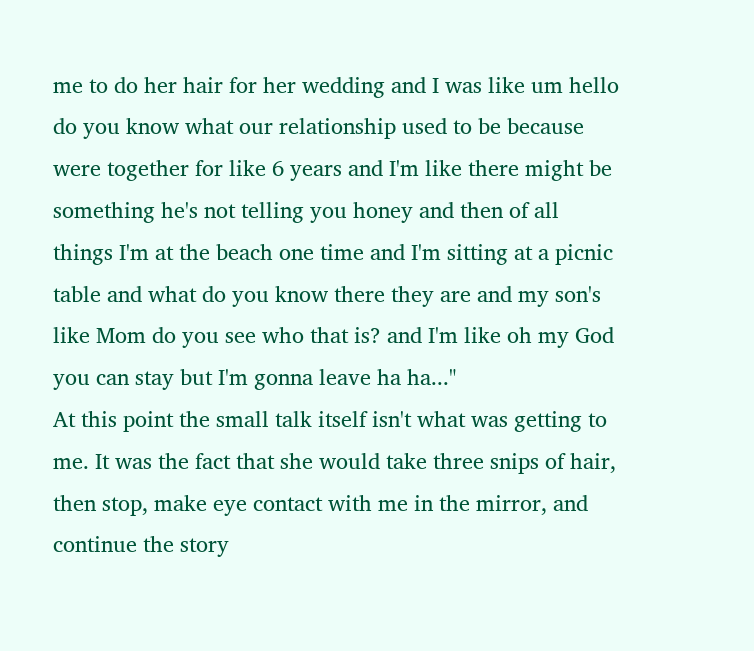me to do her hair for her wedding and I was like um hello do you know what our relationship used to be because were together for like 6 years and I'm like there might be something he's not telling you honey and then of all things I'm at the beach one time and I'm sitting at a picnic table and what do you know there they are and my son's like Mom do you see who that is? and I'm like oh my God you can stay but I'm gonna leave ha ha..."
At this point the small talk itself isn't what was getting to me. It was the fact that she would take three snips of hair, then stop, make eye contact with me in the mirror, and continue the story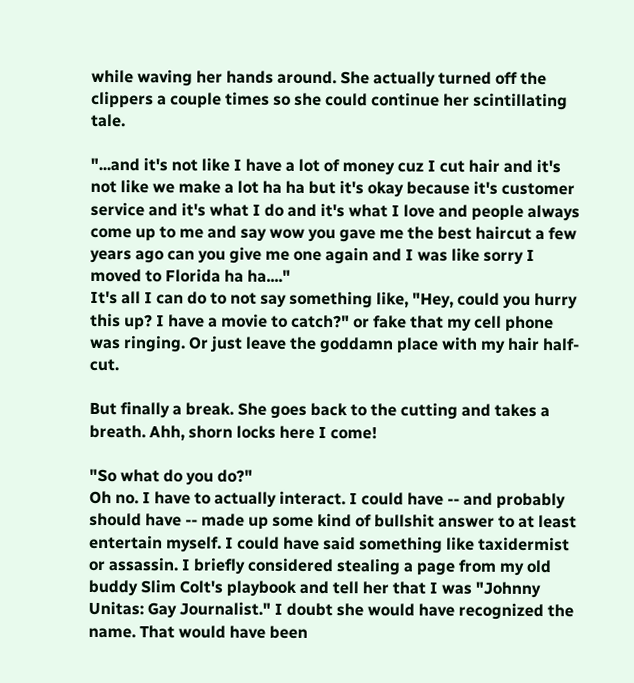while waving her hands around. She actually turned off the clippers a couple times so she could continue her scintillating tale.

"...and it's not like I have a lot of money cuz I cut hair and it's not like we make a lot ha ha but it's okay because it's customer service and it's what I do and it's what I love and people always come up to me and say wow you gave me the best haircut a few years ago can you give me one again and I was like sorry I moved to Florida ha ha...."
It's all I can do to not say something like, "Hey, could you hurry this up? I have a movie to catch?" or fake that my cell phone was ringing. Or just leave the goddamn place with my hair half-cut.

But finally a break. She goes back to the cutting and takes a breath. Ahh, shorn locks here I come!

"So what do you do?"
Oh no. I have to actually interact. I could have -- and probably should have -- made up some kind of bullshit answer to at least entertain myself. I could have said something like taxidermist or assassin. I briefly considered stealing a page from my old buddy Slim Colt's playbook and tell her that I was "Johnny Unitas: Gay Journalist." I doubt she would have recognized the name. That would have been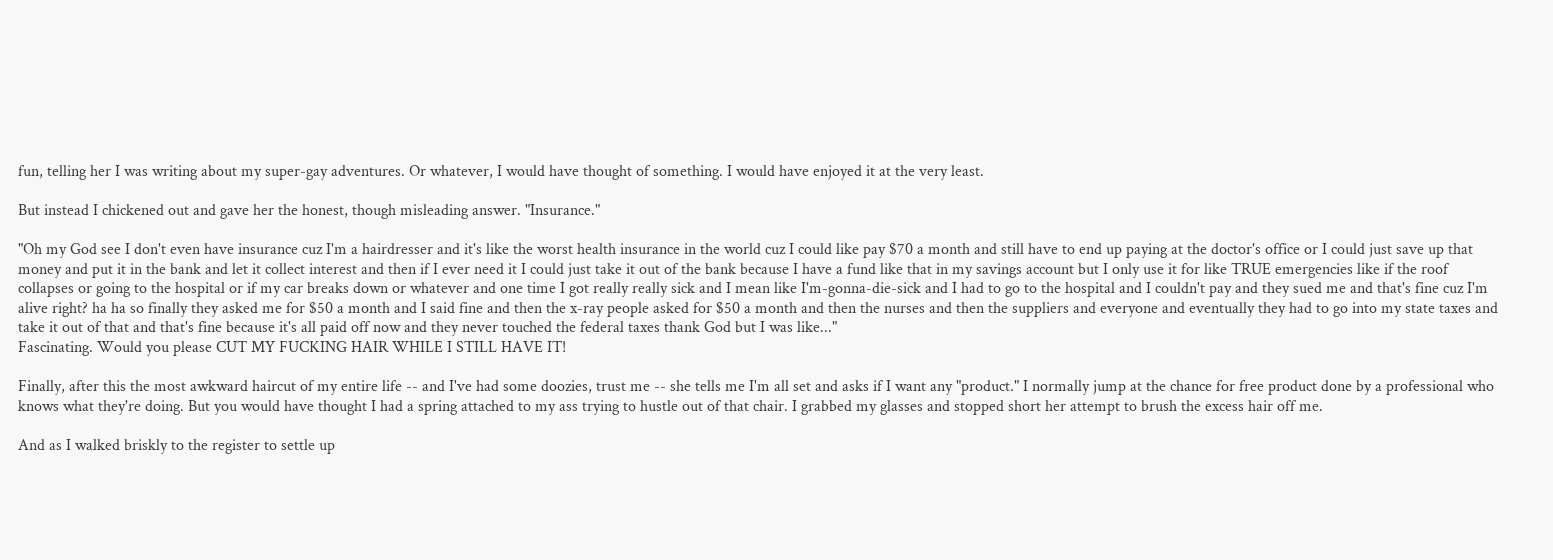fun, telling her I was writing about my super-gay adventures. Or whatever, I would have thought of something. I would have enjoyed it at the very least.

But instead I chickened out and gave her the honest, though misleading answer. "Insurance."

"Oh my God see I don't even have insurance cuz I'm a hairdresser and it's like the worst health insurance in the world cuz I could like pay $70 a month and still have to end up paying at the doctor's office or I could just save up that money and put it in the bank and let it collect interest and then if I ever need it I could just take it out of the bank because I have a fund like that in my savings account but I only use it for like TRUE emergencies like if the roof collapses or going to the hospital or if my car breaks down or whatever and one time I got really really sick and I mean like I'm-gonna-die-sick and I had to go to the hospital and I couldn't pay and they sued me and that's fine cuz I'm alive right? ha ha so finally they asked me for $50 a month and I said fine and then the x-ray people asked for $50 a month and then the nurses and then the suppliers and everyone and eventually they had to go into my state taxes and take it out of that and that's fine because it's all paid off now and they never touched the federal taxes thank God but I was like..."
Fascinating. Would you please CUT MY FUCKING HAIR WHILE I STILL HAVE IT!

Finally, after this the most awkward haircut of my entire life -- and I've had some doozies, trust me -- she tells me I'm all set and asks if I want any "product." I normally jump at the chance for free product done by a professional who knows what they're doing. But you would have thought I had a spring attached to my ass trying to hustle out of that chair. I grabbed my glasses and stopped short her attempt to brush the excess hair off me.

And as I walked briskly to the register to settle up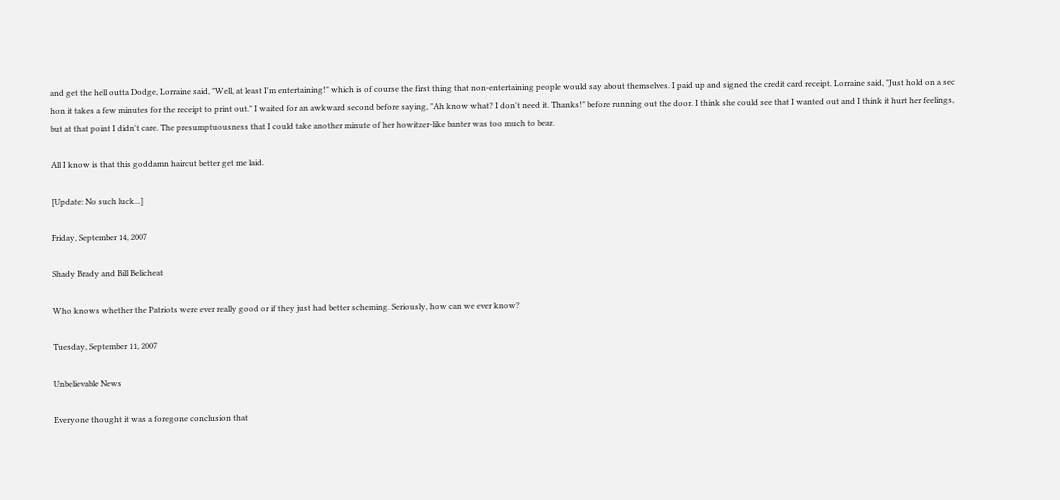and get the hell outta Dodge, Lorraine said, "Well, at least I'm entertaining!" which is of course the first thing that non-entertaining people would say about themselves. I paid up and signed the credit card receipt. Lorraine said, "Just hold on a sec hon it takes a few minutes for the receipt to print out." I waited for an awkward second before saying, "Ah know what? I don't need it. Thanks!" before running out the door. I think she could see that I wanted out and I think it hurt her feelings, but at that point I didn't care. The presumptuousness that I could take another minute of her howitzer-like banter was too much to bear.

All I know is that this goddamn haircut better get me laid.

[Update: No such luck...]

Friday, September 14, 2007

Shady Brady and Bill Belicheat

Who knows whether the Patriots were ever really good or if they just had better scheming. Seriously, how can we ever know?

Tuesday, September 11, 2007

Unbelievable News

Everyone thought it was a foregone conclusion that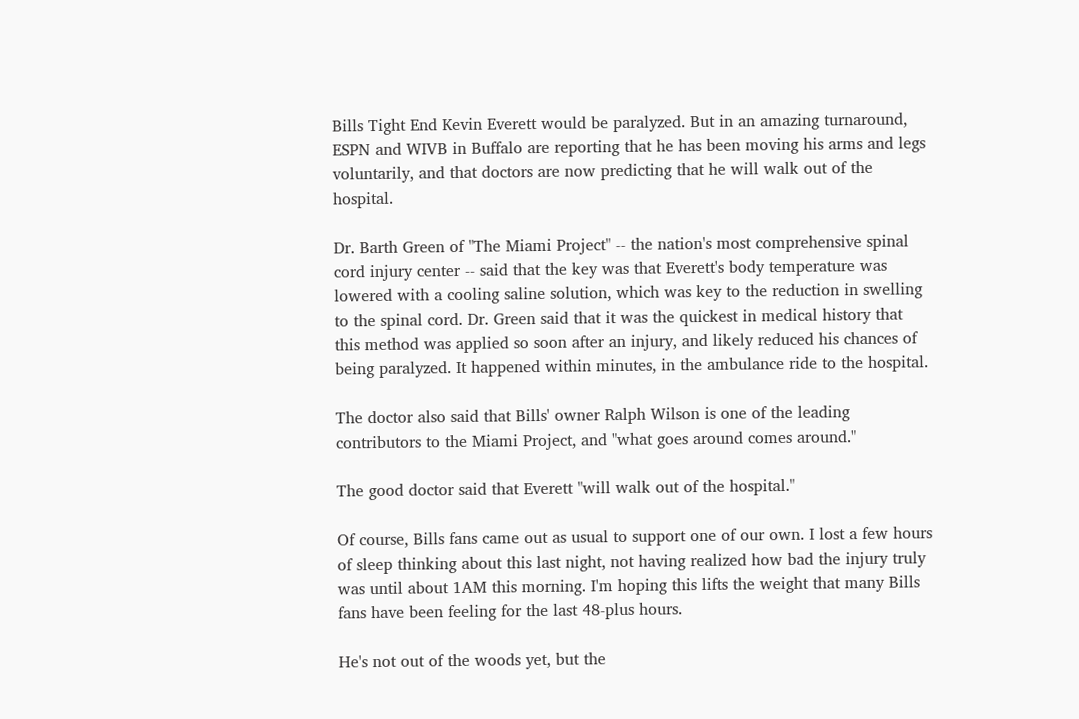Bills Tight End Kevin Everett would be paralyzed. But in an amazing turnaround, ESPN and WIVB in Buffalo are reporting that he has been moving his arms and legs voluntarily, and that doctors are now predicting that he will walk out of the hospital.

Dr. Barth Green of "The Miami Project" -- the nation's most comprehensive spinal cord injury center -- said that the key was that Everett's body temperature was lowered with a cooling saline solution, which was key to the reduction in swelling to the spinal cord. Dr. Green said that it was the quickest in medical history that this method was applied so soon after an injury, and likely reduced his chances of being paralyzed. It happened within minutes, in the ambulance ride to the hospital.

The doctor also said that Bills' owner Ralph Wilson is one of the leading contributors to the Miami Project, and "what goes around comes around."

The good doctor said that Everett "will walk out of the hospital."

Of course, Bills fans came out as usual to support one of our own. I lost a few hours of sleep thinking about this last night, not having realized how bad the injury truly was until about 1AM this morning. I'm hoping this lifts the weight that many Bills fans have been feeling for the last 48-plus hours.

He's not out of the woods yet, but the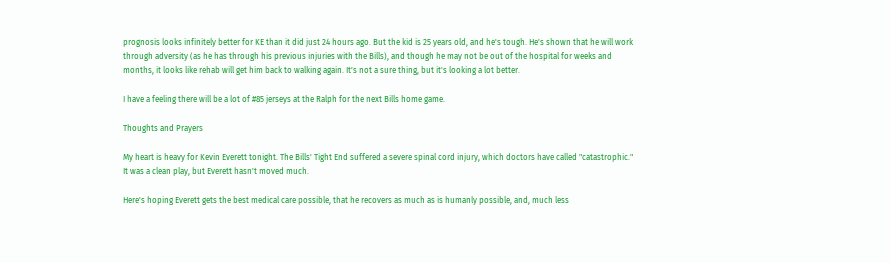prognosis looks infinitely better for KE than it did just 24 hours ago. But the kid is 25 years old, and he's tough. He's shown that he will work through adversity (as he has through his previous injuries with the Bills), and though he may not be out of the hospital for weeks and months, it looks like rehab will get him back to walking again. It's not a sure thing, but it's looking a lot better.

I have a feeling there will be a lot of #85 jerseys at the Ralph for the next Bills home game.

Thoughts and Prayers

My heart is heavy for Kevin Everett tonight. The Bills' Tight End suffered a severe spinal cord injury, which doctors have called "catastrophic." It was a clean play, but Everett hasn't moved much.

Here's hoping Everett gets the best medical care possible, that he recovers as much as is humanly possible, and, much less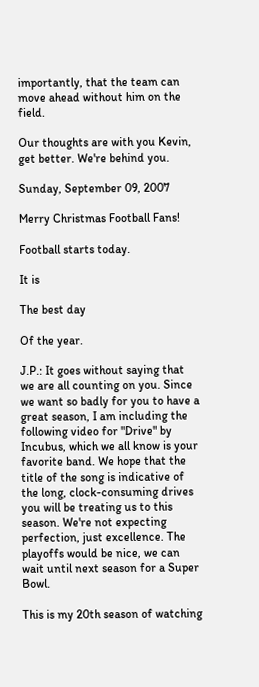importantly, that the team can move ahead without him on the field.

Our thoughts are with you Kevin, get better. We're behind you.

Sunday, September 09, 2007

Merry Christmas Football Fans!

Football starts today.

It is

The best day

Of the year.

J.P.: It goes without saying that we are all counting on you. Since we want so badly for you to have a great season, I am including the following video for "Drive" by Incubus, which we all know is your favorite band. We hope that the title of the song is indicative of the long, clock-consuming drives you will be treating us to this season. We're not expecting perfection, just excellence. The playoffs would be nice, we can wait until next season for a Super Bowl.

This is my 20th season of watching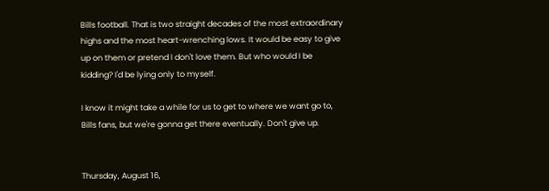Bills football. That is two straight decades of the most extraordinary highs and the most heart-wrenching lows. It would be easy to give up on them or pretend I don't love them. But who would I be kidding? I'd be lying only to myself.

I know it might take a while for us to get to where we want go to, Bills fans, but we're gonna get there eventually. Don't give up.


Thursday, August 16,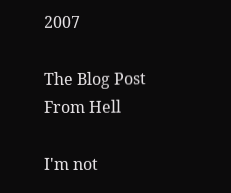2007

The Blog Post From Hell

I'm not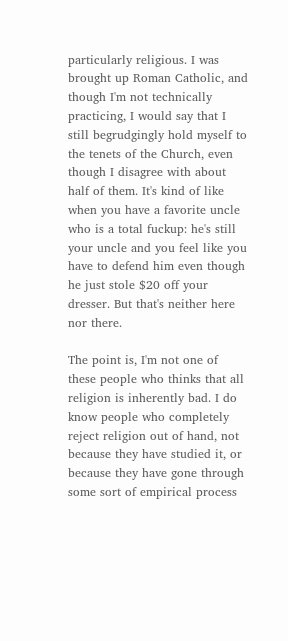particularly religious. I was brought up Roman Catholic, and though I'm not technically practicing, I would say that I still begrudgingly hold myself to the tenets of the Church, even though I disagree with about half of them. It's kind of like when you have a favorite uncle who is a total fuckup: he's still your uncle and you feel like you have to defend him even though he just stole $20 off your dresser. But that's neither here nor there.

The point is, I'm not one of these people who thinks that all religion is inherently bad. I do know people who completely reject religion out of hand, not because they have studied it, or because they have gone through some sort of empirical process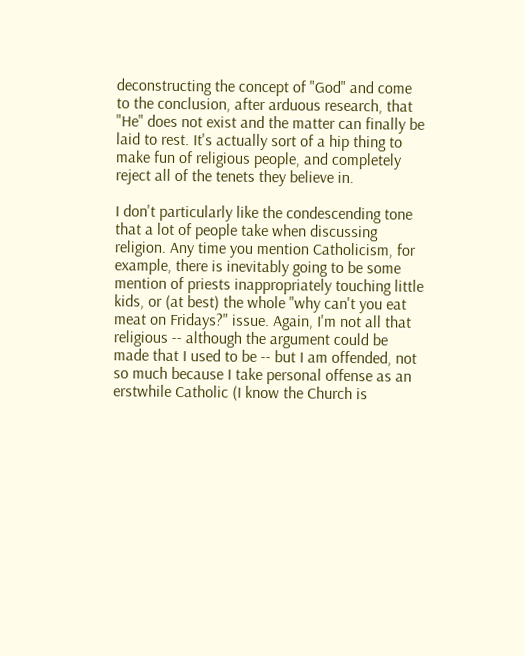deconstructing the concept of "God" and come to the conclusion, after arduous research, that "He" does not exist and the matter can finally be laid to rest. It's actually sort of a hip thing to make fun of religious people, and completely reject all of the tenets they believe in.

I don't particularly like the condescending tone that a lot of people take when discussing religion. Any time you mention Catholicism, for example, there is inevitably going to be some mention of priests inappropriately touching little kids, or (at best) the whole "why can't you eat meat on Fridays?" issue. Again, I'm not all that religious -- although the argument could be made that I used to be -- but I am offended, not so much because I take personal offense as an erstwhile Catholic (I know the Church is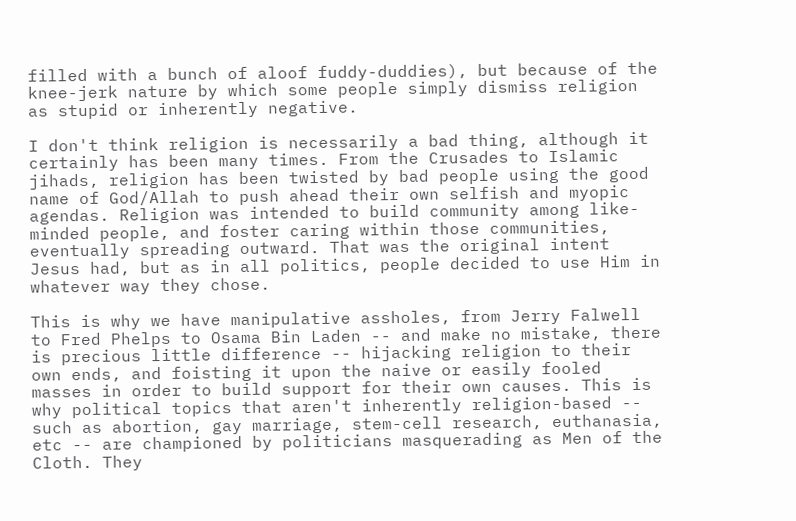filled with a bunch of aloof fuddy-duddies), but because of the knee-jerk nature by which some people simply dismiss religion as stupid or inherently negative.

I don't think religion is necessarily a bad thing, although it certainly has been many times. From the Crusades to Islamic jihads, religion has been twisted by bad people using the good name of God/Allah to push ahead their own selfish and myopic agendas. Religion was intended to build community among like-minded people, and foster caring within those communities, eventually spreading outward. That was the original intent Jesus had, but as in all politics, people decided to use Him in whatever way they chose.

This is why we have manipulative assholes, from Jerry Falwell to Fred Phelps to Osama Bin Laden -- and make no mistake, there is precious little difference -- hijacking religion to their own ends, and foisting it upon the naive or easily fooled masses in order to build support for their own causes. This is why political topics that aren't inherently religion-based -- such as abortion, gay marriage, stem-cell research, euthanasia, etc -- are championed by politicians masquerading as Men of the Cloth. They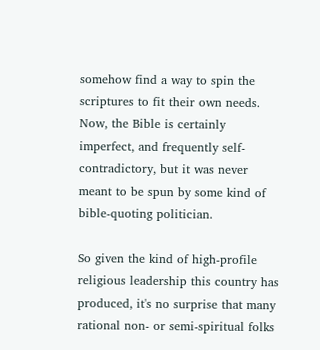somehow find a way to spin the scriptures to fit their own needs. Now, the Bible is certainly imperfect, and frequently self-contradictory, but it was never meant to be spun by some kind of bible-quoting politician.

So given the kind of high-profile religious leadership this country has produced, it's no surprise that many rational non- or semi-spiritual folks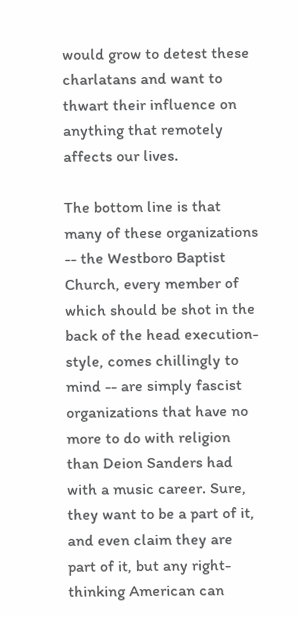would grow to detest these charlatans and want to thwart their influence on anything that remotely affects our lives.

The bottom line is that many of these organizations -- the Westboro Baptist Church, every member of which should be shot in the back of the head execution-style, comes chillingly to mind -- are simply fascist organizations that have no more to do with religion than Deion Sanders had with a music career. Sure, they want to be a part of it, and even claim they are part of it, but any right-thinking American can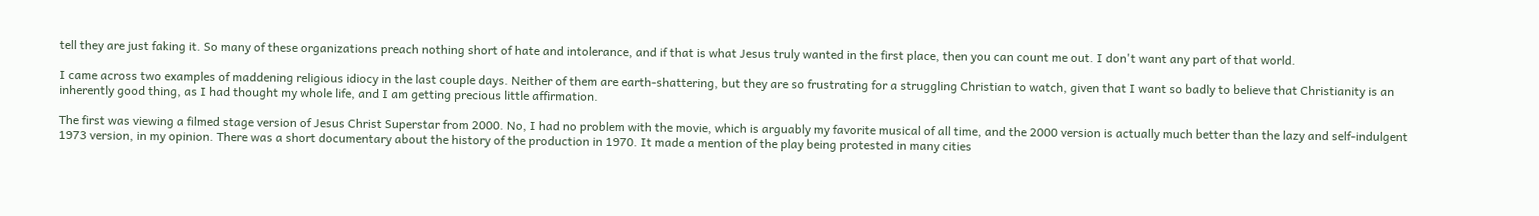tell they are just faking it. So many of these organizations preach nothing short of hate and intolerance, and if that is what Jesus truly wanted in the first place, then you can count me out. I don't want any part of that world.

I came across two examples of maddening religious idiocy in the last couple days. Neither of them are earth-shattering, but they are so frustrating for a struggling Christian to watch, given that I want so badly to believe that Christianity is an inherently good thing, as I had thought my whole life, and I am getting precious little affirmation.

The first was viewing a filmed stage version of Jesus Christ Superstar from 2000. No, I had no problem with the movie, which is arguably my favorite musical of all time, and the 2000 version is actually much better than the lazy and self-indulgent 1973 version, in my opinion. There was a short documentary about the history of the production in 1970. It made a mention of the play being protested in many cities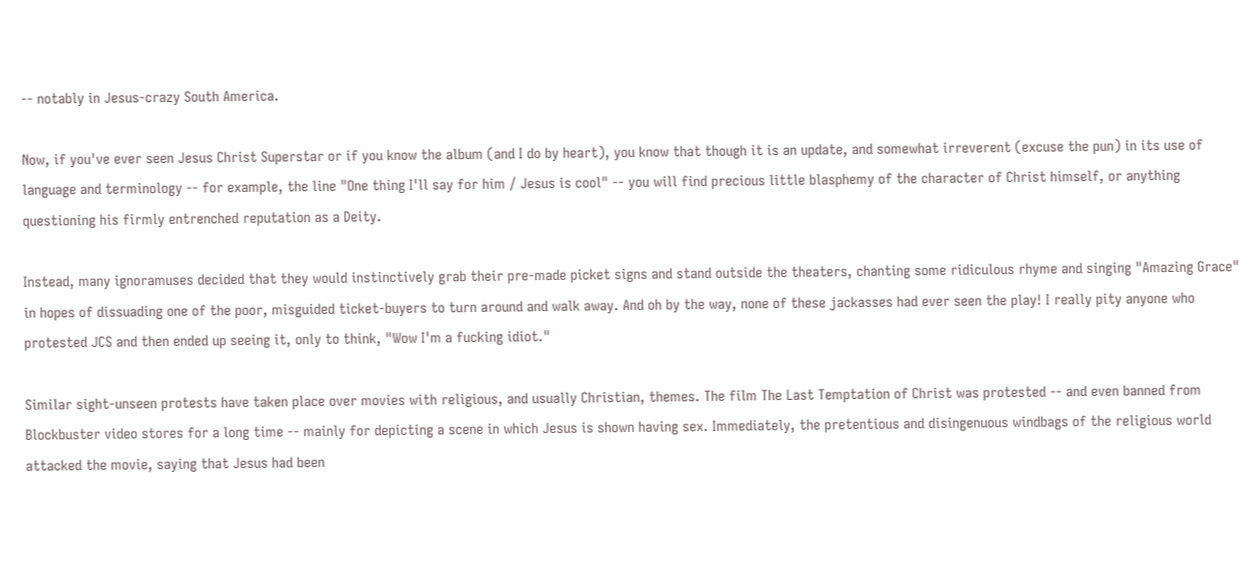-- notably in Jesus-crazy South America.

Now, if you've ever seen Jesus Christ Superstar or if you know the album (and I do by heart), you know that though it is an update, and somewhat irreverent (excuse the pun) in its use of language and terminology -- for example, the line "One thing I'll say for him / Jesus is cool" -- you will find precious little blasphemy of the character of Christ himself, or anything questioning his firmly entrenched reputation as a Deity.

Instead, many ignoramuses decided that they would instinctively grab their pre-made picket signs and stand outside the theaters, chanting some ridiculous rhyme and singing "Amazing Grace" in hopes of dissuading one of the poor, misguided ticket-buyers to turn around and walk away. And oh by the way, none of these jackasses had ever seen the play! I really pity anyone who protested JCS and then ended up seeing it, only to think, "Wow I'm a fucking idiot."

Similar sight-unseen protests have taken place over movies with religious, and usually Christian, themes. The film The Last Temptation of Christ was protested -- and even banned from Blockbuster video stores for a long time -- mainly for depicting a scene in which Jesus is shown having sex. Immediately, the pretentious and disingenuous windbags of the religious world attacked the movie, saying that Jesus had been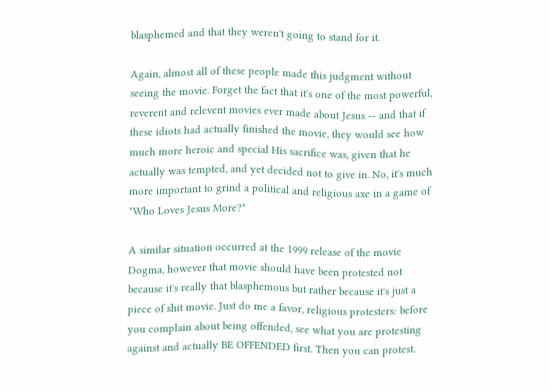blasphemed and that they weren't going to stand for it.

Again, almost all of these people made this judgment without seeing the movie. Forget the fact that it's one of the most powerful, reverent and relevent movies ever made about Jesus -- and that if these idiots had actually finished the movie, they would see how much more heroic and special His sacrifice was, given that he actually was tempted, and yet decided not to give in. No, it's much more important to grind a political and religious axe in a game of "Who Loves Jesus More?"

A similar situation occurred at the 1999 release of the movie Dogma, however that movie should have been protested not because it's really that blasphemous but rather because it's just a piece of shit movie. Just do me a favor, religious protesters: before you complain about being offended, see what you are protesting against and actually BE OFFENDED first. Then you can protest.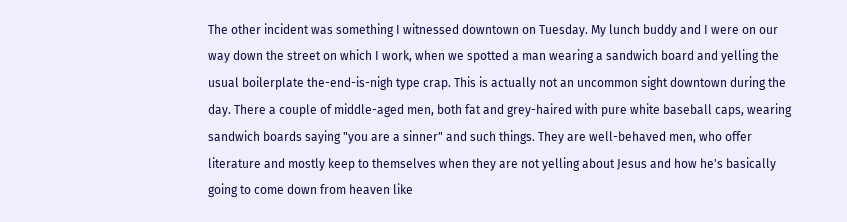The other incident was something I witnessed downtown on Tuesday. My lunch buddy and I were on our way down the street on which I work, when we spotted a man wearing a sandwich board and yelling the usual boilerplate the-end-is-nigh type crap. This is actually not an uncommon sight downtown during the day. There a couple of middle-aged men, both fat and grey-haired with pure white baseball caps, wearing sandwich boards saying "you are a sinner" and such things. They are well-behaved men, who offer literature and mostly keep to themselves when they are not yelling about Jesus and how he's basically going to come down from heaven like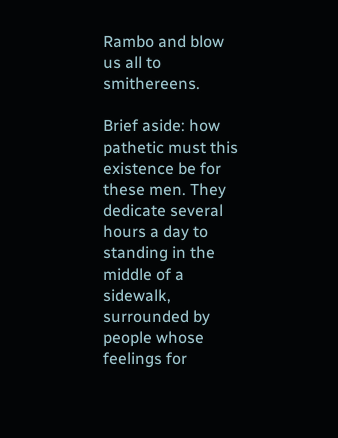Rambo and blow us all to smithereens.

Brief aside: how pathetic must this existence be for these men. They dedicate several hours a day to standing in the middle of a sidewalk, surrounded by people whose feelings for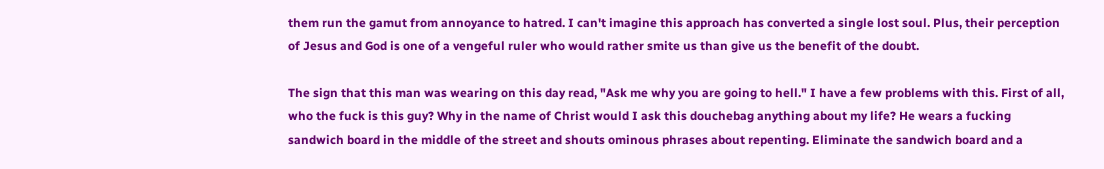them run the gamut from annoyance to hatred. I can't imagine this approach has converted a single lost soul. Plus, their perception of Jesus and God is one of a vengeful ruler who would rather smite us than give us the benefit of the doubt.

The sign that this man was wearing on this day read, "Ask me why you are going to hell." I have a few problems with this. First of all, who the fuck is this guy? Why in the name of Christ would I ask this douchebag anything about my life? He wears a fucking sandwich board in the middle of the street and shouts ominous phrases about repenting. Eliminate the sandwich board and a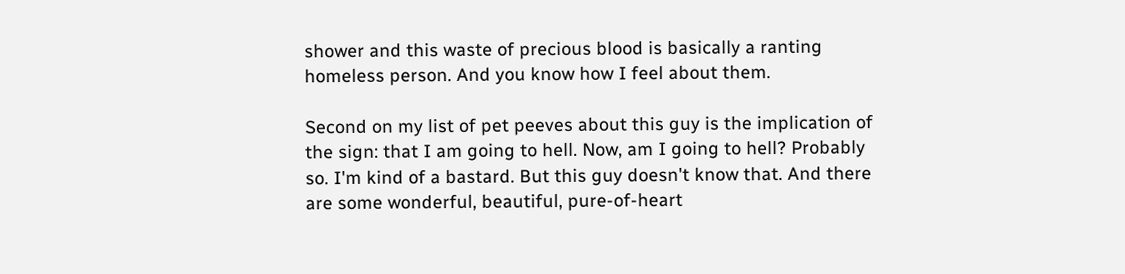shower and this waste of precious blood is basically a ranting homeless person. And you know how I feel about them.

Second on my list of pet peeves about this guy is the implication of the sign: that I am going to hell. Now, am I going to hell? Probably so. I'm kind of a bastard. But this guy doesn't know that. And there are some wonderful, beautiful, pure-of-heart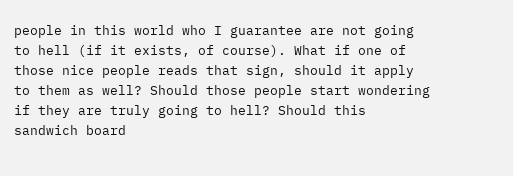people in this world who I guarantee are not going to hell (if it exists, of course). What if one of those nice people reads that sign, should it apply to them as well? Should those people start wondering if they are truly going to hell? Should this sandwich board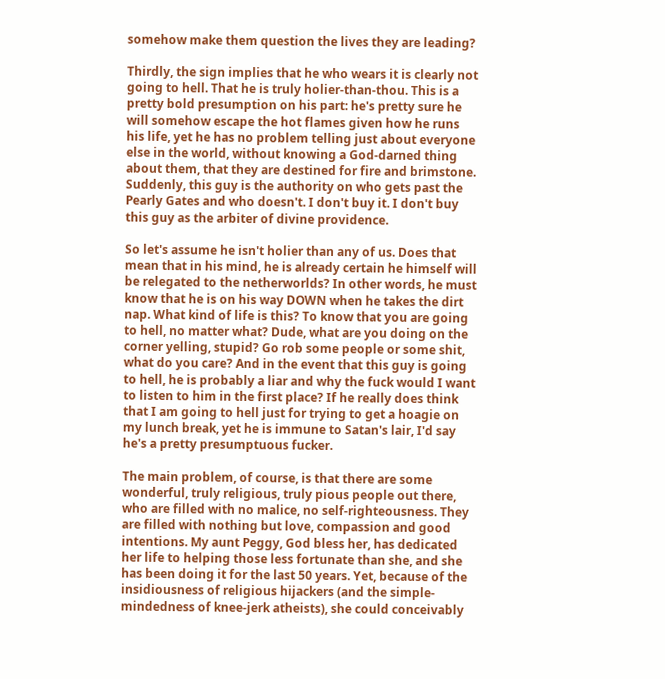somehow make them question the lives they are leading?

Thirdly, the sign implies that he who wears it is clearly not going to hell. That he is truly holier-than-thou. This is a pretty bold presumption on his part: he's pretty sure he will somehow escape the hot flames given how he runs his life, yet he has no problem telling just about everyone else in the world, without knowing a God-darned thing about them, that they are destined for fire and brimstone. Suddenly, this guy is the authority on who gets past the Pearly Gates and who doesn't. I don't buy it. I don't buy this guy as the arbiter of divine providence.

So let's assume he isn't holier than any of us. Does that mean that in his mind, he is already certain he himself will be relegated to the netherworlds? In other words, he must know that he is on his way DOWN when he takes the dirt nap. What kind of life is this? To know that you are going to hell, no matter what? Dude, what are you doing on the corner yelling, stupid? Go rob some people or some shit, what do you care? And in the event that this guy is going to hell, he is probably a liar and why the fuck would I want to listen to him in the first place? If he really does think that I am going to hell just for trying to get a hoagie on my lunch break, yet he is immune to Satan's lair, I'd say he's a pretty presumptuous fucker.

The main problem, of course, is that there are some wonderful, truly religious, truly pious people out there, who are filled with no malice, no self-righteousness. They are filled with nothing but love, compassion and good intentions. My aunt Peggy, God bless her, has dedicated her life to helping those less fortunate than she, and she has been doing it for the last 50 years. Yet, because of the insidiousness of religious hijackers (and the simple-mindedness of knee-jerk atheists), she could conceivably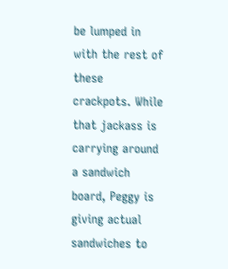be lumped in with the rest of these crackpots. While that jackass is carrying around a sandwich board, Peggy is giving actual sandwiches to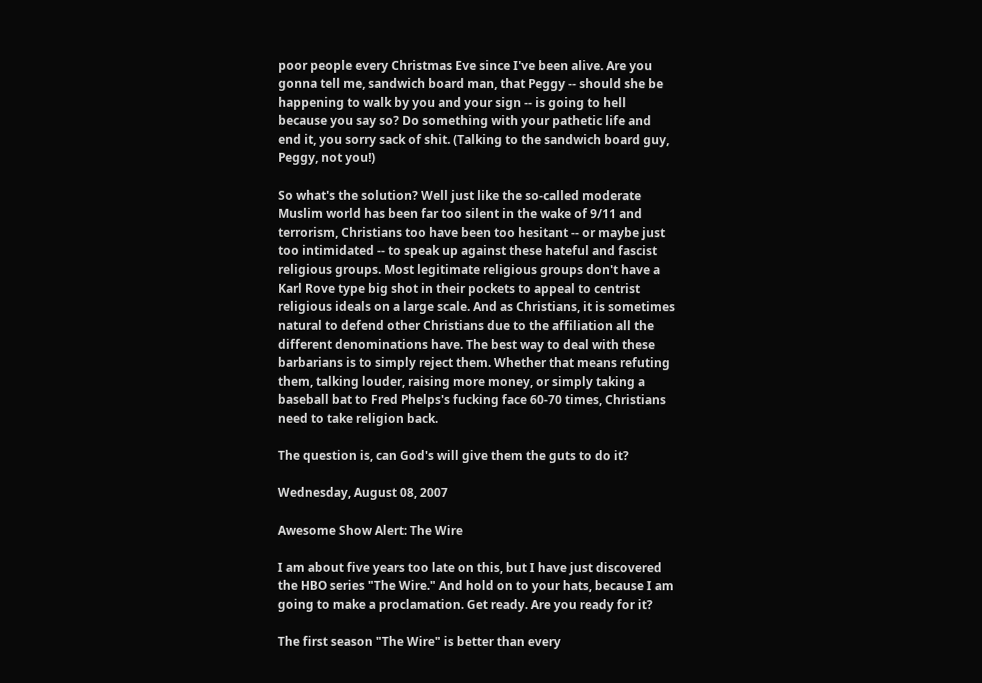poor people every Christmas Eve since I've been alive. Are you gonna tell me, sandwich board man, that Peggy -- should she be happening to walk by you and your sign -- is going to hell because you say so? Do something with your pathetic life and end it, you sorry sack of shit. (Talking to the sandwich board guy, Peggy, not you!)

So what's the solution? Well just like the so-called moderate Muslim world has been far too silent in the wake of 9/11 and terrorism, Christians too have been too hesitant -- or maybe just too intimidated -- to speak up against these hateful and fascist religious groups. Most legitimate religious groups don't have a Karl Rove type big shot in their pockets to appeal to centrist religious ideals on a large scale. And as Christians, it is sometimes natural to defend other Christians due to the affiliation all the different denominations have. The best way to deal with these barbarians is to simply reject them. Whether that means refuting them, talking louder, raising more money, or simply taking a baseball bat to Fred Phelps's fucking face 60-70 times, Christians need to take religion back.

The question is, can God's will give them the guts to do it?

Wednesday, August 08, 2007

Awesome Show Alert: The Wire

I am about five years too late on this, but I have just discovered the HBO series "The Wire." And hold on to your hats, because I am going to make a proclamation. Get ready. Are you ready for it?

The first season "The Wire" is better than every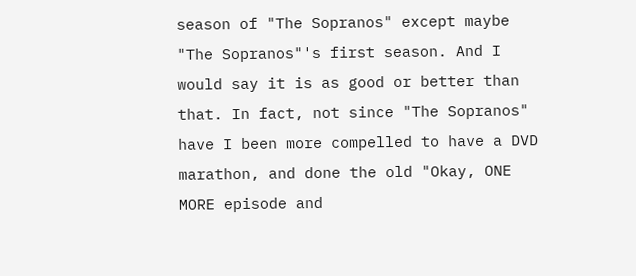season of "The Sopranos" except maybe "The Sopranos"'s first season. And I would say it is as good or better than that. In fact, not since "The Sopranos" have I been more compelled to have a DVD marathon, and done the old "Okay, ONE MORE episode and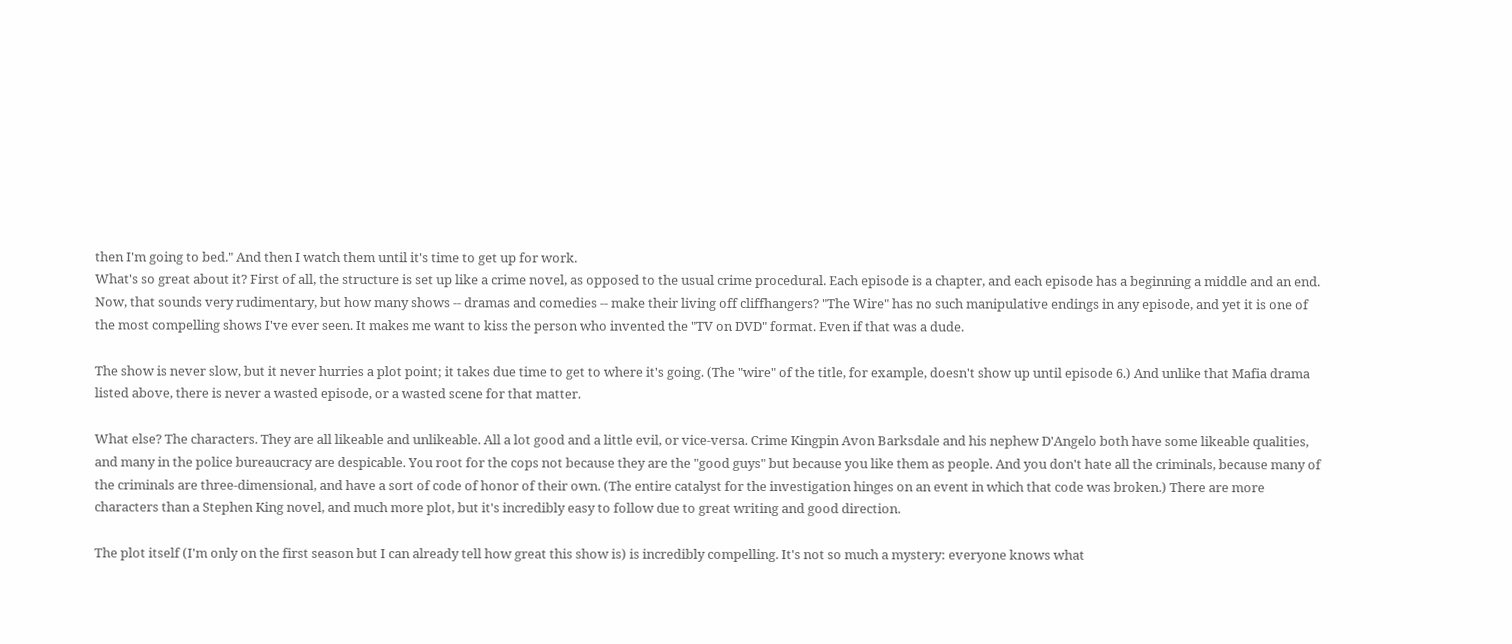then I'm going to bed." And then I watch them until it's time to get up for work.
What's so great about it? First of all, the structure is set up like a crime novel, as opposed to the usual crime procedural. Each episode is a chapter, and each episode has a beginning a middle and an end. Now, that sounds very rudimentary, but how many shows -- dramas and comedies -- make their living off cliffhangers? "The Wire" has no such manipulative endings in any episode, and yet it is one of the most compelling shows I've ever seen. It makes me want to kiss the person who invented the "TV on DVD" format. Even if that was a dude.

The show is never slow, but it never hurries a plot point; it takes due time to get to where it's going. (The "wire" of the title, for example, doesn't show up until episode 6.) And unlike that Mafia drama listed above, there is never a wasted episode, or a wasted scene for that matter.

What else? The characters. They are all likeable and unlikeable. All a lot good and a little evil, or vice-versa. Crime Kingpin Avon Barksdale and his nephew D'Angelo both have some likeable qualities, and many in the police bureaucracy are despicable. You root for the cops not because they are the "good guys" but because you like them as people. And you don't hate all the criminals, because many of the criminals are three-dimensional, and have a sort of code of honor of their own. (The entire catalyst for the investigation hinges on an event in which that code was broken.) There are more characters than a Stephen King novel, and much more plot, but it's incredibly easy to follow due to great writing and good direction.

The plot itself (I'm only on the first season but I can already tell how great this show is) is incredibly compelling. It's not so much a mystery: everyone knows what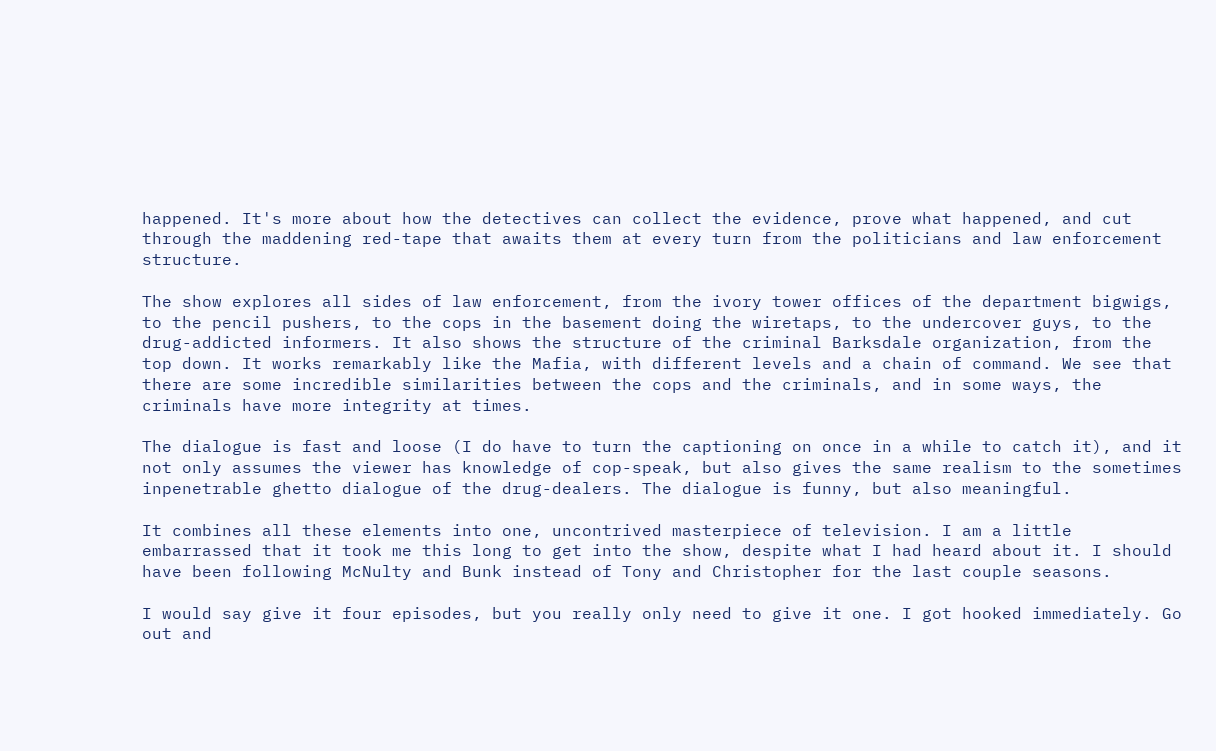happened. It's more about how the detectives can collect the evidence, prove what happened, and cut through the maddening red-tape that awaits them at every turn from the politicians and law enforcement structure.

The show explores all sides of law enforcement, from the ivory tower offices of the department bigwigs, to the pencil pushers, to the cops in the basement doing the wiretaps, to the undercover guys, to the drug-addicted informers. It also shows the structure of the criminal Barksdale organization, from the top down. It works remarkably like the Mafia, with different levels and a chain of command. We see that there are some incredible similarities between the cops and the criminals, and in some ways, the criminals have more integrity at times.

The dialogue is fast and loose (I do have to turn the captioning on once in a while to catch it), and it not only assumes the viewer has knowledge of cop-speak, but also gives the same realism to the sometimes inpenetrable ghetto dialogue of the drug-dealers. The dialogue is funny, but also meaningful.

It combines all these elements into one, uncontrived masterpiece of television. I am a little embarrassed that it took me this long to get into the show, despite what I had heard about it. I should have been following McNulty and Bunk instead of Tony and Christopher for the last couple seasons.

I would say give it four episodes, but you really only need to give it one. I got hooked immediately. Go out and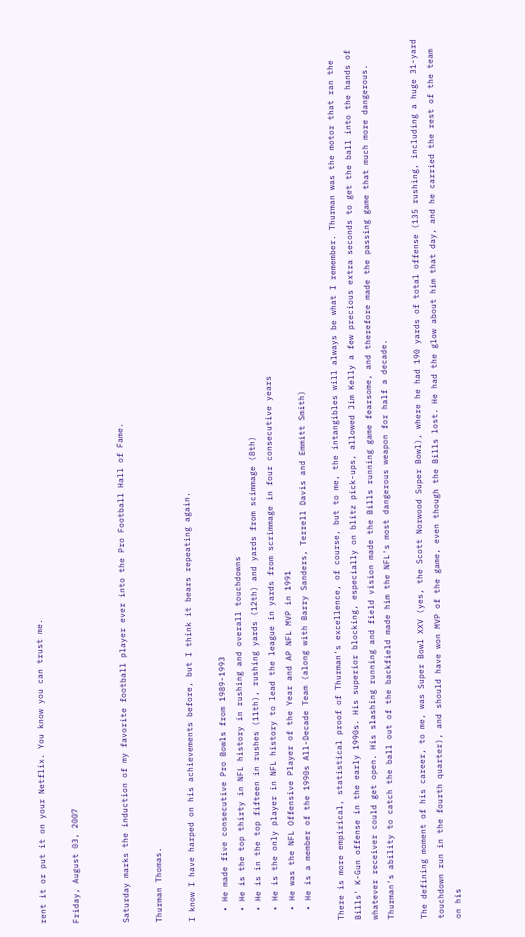rent it or put it on your Netflix. You know you can trust me.

Friday, August 03, 2007


Saturday marks the induction of my favorite football player ever into the Pro Football Hall of Fame.

Thurman Thomas.

I know I have harped on his achievements before, but I think it bears repeating again.

  • He made five consecutive Pro Bowls from 1989-1993
  • He is the top thirty in NFL history in rushing and overall touchdowns
  • He is in the top fifteen in rushes (11th), rushing yards (12th) and yards from scimmage (8th)
  • He is the only player in NFL history to lead the league in yards from scrimmage in four consecutive years
  • He was the NFL Offensive Player of the Year and AP NFL MVP in 1991
  • He is a member of the 1990s All-Decade Team (along with Barry Sanders, Terrell Davis and Emmitt Smith)

There is more empirical, statistical proof of Thurman's excellence, of course, but to me, the intangibles will always be what I remember. Thurman was the motor that ran the Bills' K-Gun offense in the early 1990s. His superior blocking, especially on blitz pick-ups, allowed Jim Kelly a few precious extra seconds to get the ball into the hands of whatever receiver could get open. His slashing running and field vision made the Bills running game fearsome, and therefore made the passing game that much more dangerous. Thurman's ability to catch the ball out of the backfield made him the NFL's most dangerous weapon for half a decade.

The defining moment of his career, to me, was Super Bowl XXV (yes, the Scott Norwood Super Bowl), where he had 190 yards of total offense (135 rushing, including a huge 31-yard touchdown run in the fourth quarter), and should have won MVP of the game, even though the Bills lost. He had the glow about him that day, and he carried the rest of the team on his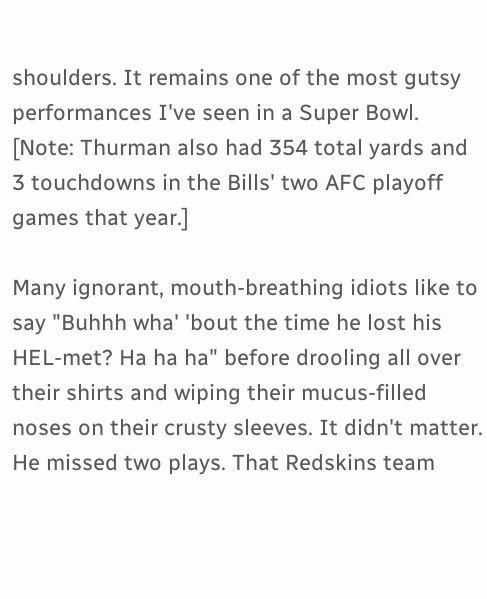shoulders. It remains one of the most gutsy performances I've seen in a Super Bowl. [Note: Thurman also had 354 total yards and 3 touchdowns in the Bills' two AFC playoff games that year.]

Many ignorant, mouth-breathing idiots like to say "Buhhh wha' 'bout the time he lost his HEL-met? Ha ha ha" before drooling all over their shirts and wiping their mucus-filled noses on their crusty sleeves. It didn't matter. He missed two plays. That Redskins team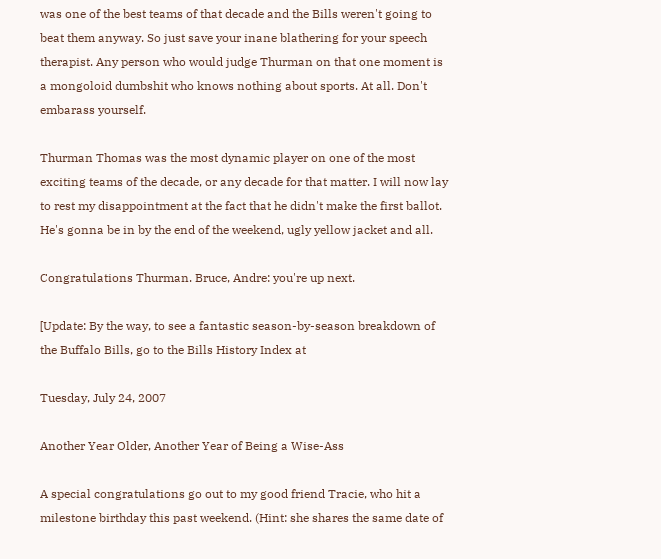was one of the best teams of that decade and the Bills weren't going to beat them anyway. So just save your inane blathering for your speech therapist. Any person who would judge Thurman on that one moment is a mongoloid dumbshit who knows nothing about sports. At all. Don't embarass yourself.

Thurman Thomas was the most dynamic player on one of the most exciting teams of the decade, or any decade for that matter. I will now lay to rest my disappointment at the fact that he didn't make the first ballot. He's gonna be in by the end of the weekend, ugly yellow jacket and all.

Congratulations Thurman. Bruce, Andre: you're up next.

[Update: By the way, to see a fantastic season-by-season breakdown of the Buffalo Bills, go to the Bills History Index at

Tuesday, July 24, 2007

Another Year Older, Another Year of Being a Wise-Ass

A special congratulations go out to my good friend Tracie, who hit a milestone birthday this past weekend. (Hint: she shares the same date of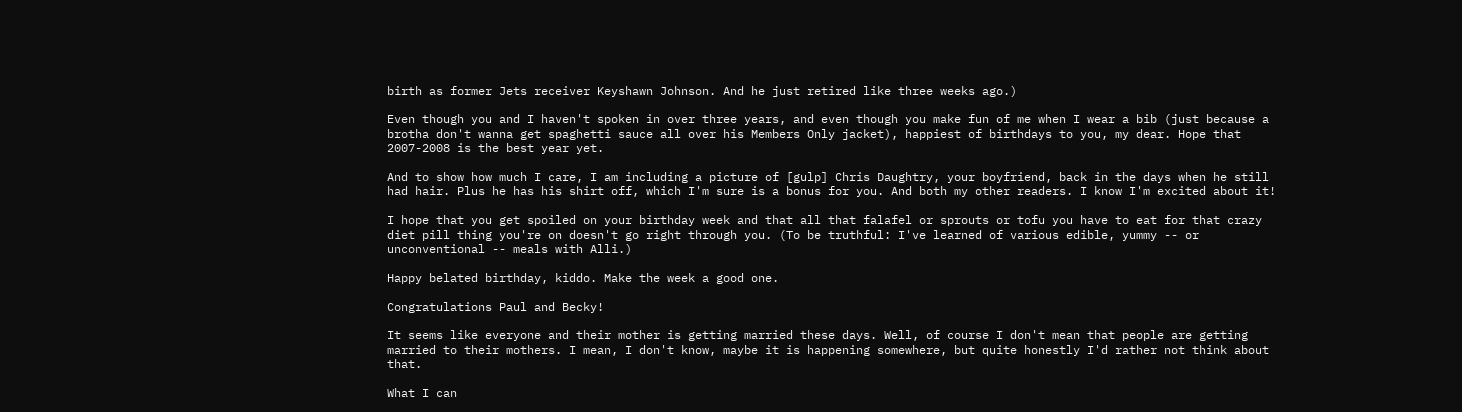birth as former Jets receiver Keyshawn Johnson. And he just retired like three weeks ago.)

Even though you and I haven't spoken in over three years, and even though you make fun of me when I wear a bib (just because a brotha don't wanna get spaghetti sauce all over his Members Only jacket), happiest of birthdays to you, my dear. Hope that 2007-2008 is the best year yet.

And to show how much I care, I am including a picture of [gulp] Chris Daughtry, your boyfriend, back in the days when he still had hair. Plus he has his shirt off, which I'm sure is a bonus for you. And both my other readers. I know I'm excited about it!

I hope that you get spoiled on your birthday week and that all that falafel or sprouts or tofu you have to eat for that crazy diet pill thing you're on doesn't go right through you. (To be truthful: I've learned of various edible, yummy -- or unconventional -- meals with Alli.)

Happy belated birthday, kiddo. Make the week a good one.

Congratulations Paul and Becky!

It seems like everyone and their mother is getting married these days. Well, of course I don't mean that people are getting married to their mothers. I mean, I don't know, maybe it is happening somewhere, but quite honestly I'd rather not think about that.

What I can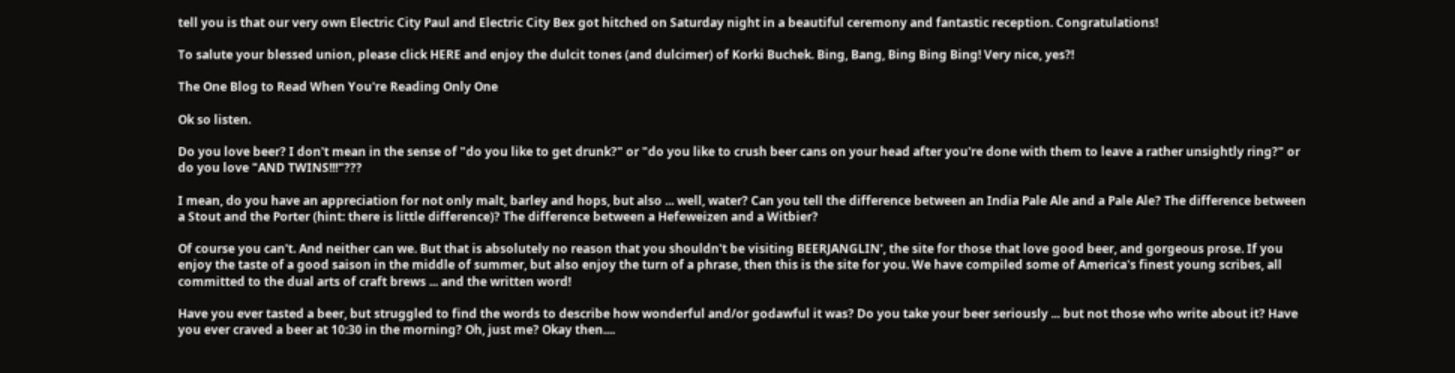tell you is that our very own Electric City Paul and Electric City Bex got hitched on Saturday night in a beautiful ceremony and fantastic reception. Congratulations!

To salute your blessed union, please click HERE and enjoy the dulcit tones (and dulcimer) of Korki Buchek. Bing, Bang, Bing Bing Bing! Very nice, yes?!

The One Blog to Read When You're Reading Only One

Ok so listen.

Do you love beer? I don't mean in the sense of "do you like to get drunk?" or "do you like to crush beer cans on your head after you're done with them to leave a rather unsightly ring?" or do you love "AND TWINS!!!"???

I mean, do you have an appreciation for not only malt, barley and hops, but also ... well, water? Can you tell the difference between an India Pale Ale and a Pale Ale? The difference between a Stout and the Porter (hint: there is little difference)? The difference between a Hefeweizen and a Witbier?

Of course you can't. And neither can we. But that is absolutely no reason that you shouldn't be visiting BEERJANGLIN', the site for those that love good beer, and gorgeous prose. If you enjoy the taste of a good saison in the middle of summer, but also enjoy the turn of a phrase, then this is the site for you. We have compiled some of America's finest young scribes, all committed to the dual arts of craft brews ... and the written word!

Have you ever tasted a beer, but struggled to find the words to describe how wonderful and/or godawful it was? Do you take your beer seriously ... but not those who write about it? Have you ever craved a beer at 10:30 in the morning? Oh, just me? Okay then....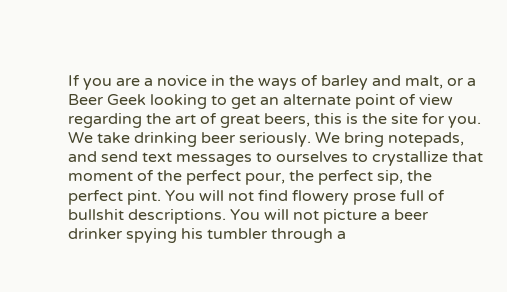If you are a novice in the ways of barley and malt, or a Beer Geek looking to get an alternate point of view regarding the art of great beers, this is the site for you. We take drinking beer seriously. We bring notepads, and send text messages to ourselves to crystallize that moment of the perfect pour, the perfect sip, the perfect pint. You will not find flowery prose full of bullshit descriptions. You will not picture a beer drinker spying his tumbler through a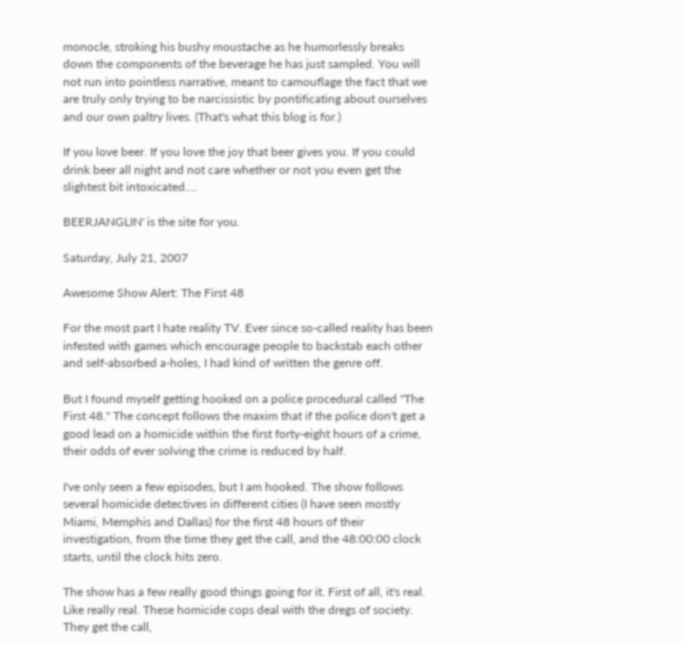monocle, stroking his bushy moustache as he humorlessly breaks down the components of the beverage he has just sampled. You will not run into pointless narrative, meant to camouflage the fact that we are truly only trying to be narcissistic by pontificating about ourselves and our own paltry lives. (That's what this blog is for.)

If you love beer. If you love the joy that beer gives you. If you could drink beer all night and not care whether or not you even get the slightest bit intoxicated....

BEERJANGLIN' is the site for you.

Saturday, July 21, 2007

Awesome Show Alert: The First 48

For the most part I hate reality TV. Ever since so-called reality has been infested with games which encourage people to backstab each other and self-absorbed a-holes, I had kind of written the genre off.

But I found myself getting hooked on a police procedural called "The First 48." The concept follows the maxim that if the police don't get a good lead on a homicide within the first forty-eight hours of a crime, their odds of ever solving the crime is reduced by half.

I've only seen a few episodes, but I am hooked. The show follows several homicide detectives in different cities (I have seen mostly Miami, Memphis and Dallas) for the first 48 hours of their investigation, from the time they get the call, and the 48:00:00 clock starts, until the clock hits zero.

The show has a few really good things going for it. First of all, it's real. Like really real. These homicide cops deal with the dregs of society. They get the call,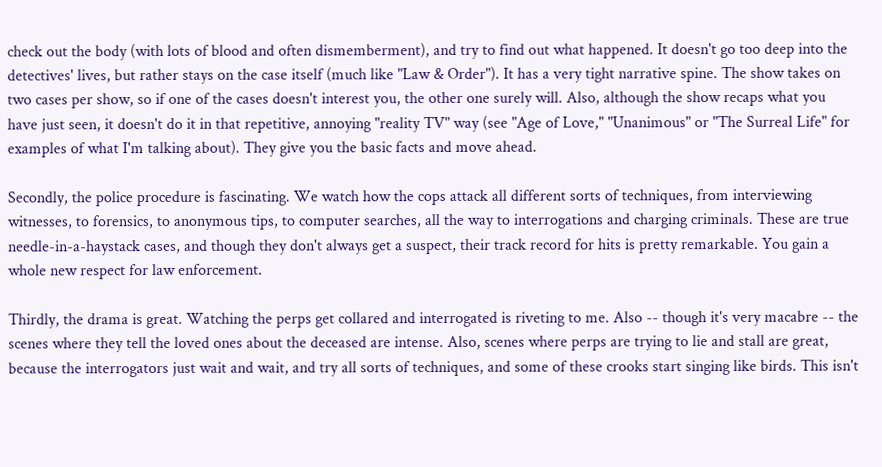check out the body (with lots of blood and often dismemberment), and try to find out what happened. It doesn't go too deep into the detectives' lives, but rather stays on the case itself (much like "Law & Order"). It has a very tight narrative spine. The show takes on two cases per show, so if one of the cases doesn't interest you, the other one surely will. Also, although the show recaps what you have just seen, it doesn't do it in that repetitive, annoying "reality TV" way (see "Age of Love," "Unanimous" or "The Surreal Life" for examples of what I'm talking about). They give you the basic facts and move ahead.

Secondly, the police procedure is fascinating. We watch how the cops attack all different sorts of techniques, from interviewing witnesses, to forensics, to anonymous tips, to computer searches, all the way to interrogations and charging criminals. These are true needle-in-a-haystack cases, and though they don't always get a suspect, their track record for hits is pretty remarkable. You gain a whole new respect for law enforcement.

Thirdly, the drama is great. Watching the perps get collared and interrogated is riveting to me. Also -- though it's very macabre -- the scenes where they tell the loved ones about the deceased are intense. Also, scenes where perps are trying to lie and stall are great, because the interrogators just wait and wait, and try all sorts of techniques, and some of these crooks start singing like birds. This isn't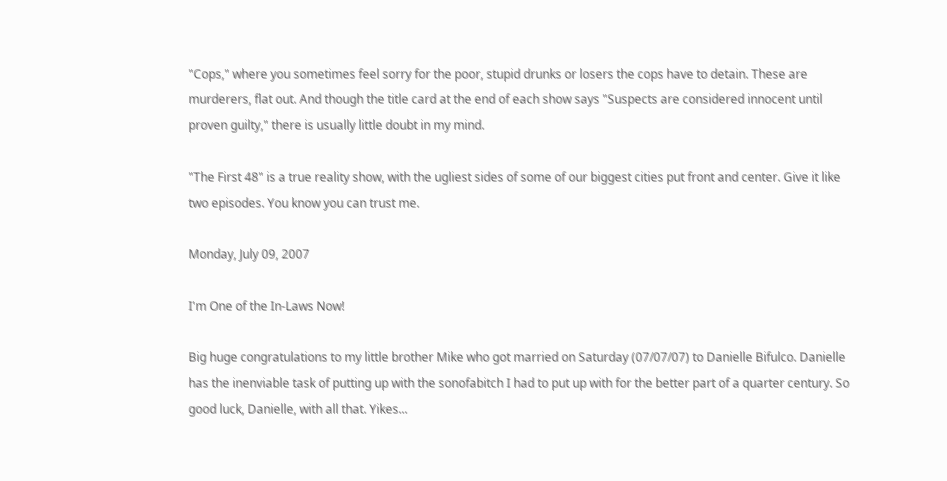"Cops," where you sometimes feel sorry for the poor, stupid drunks or losers the cops have to detain. These are murderers, flat out. And though the title card at the end of each show says "Suspects are considered innocent until proven guilty," there is usually little doubt in my mind.

"The First 48" is a true reality show, with the ugliest sides of some of our biggest cities put front and center. Give it like two episodes. You know you can trust me.

Monday, July 09, 2007

I'm One of the In-Laws Now!

Big huge congratulations to my little brother Mike who got married on Saturday (07/07/07) to Danielle Bifulco. Danielle has the inenviable task of putting up with the sonofabitch I had to put up with for the better part of a quarter century. So good luck, Danielle, with all that. Yikes...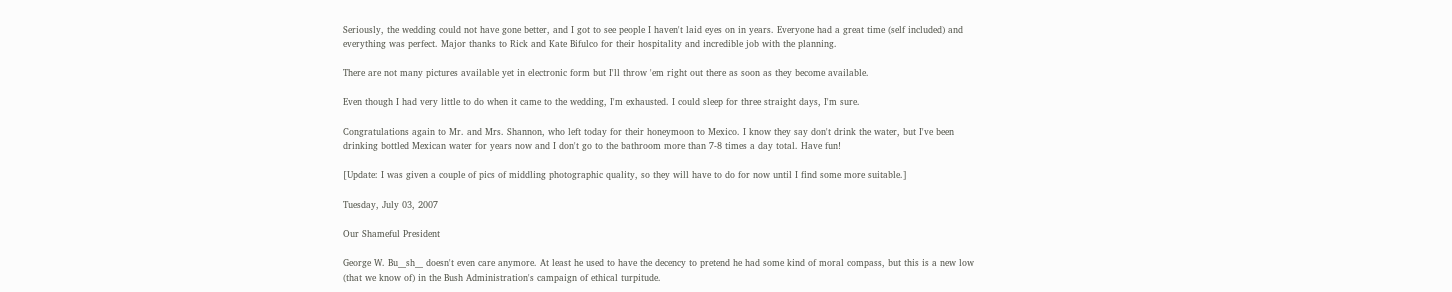Seriously, the wedding could not have gone better, and I got to see people I haven't laid eyes on in years. Everyone had a great time (self included) and everything was perfect. Major thanks to Rick and Kate Bifulco for their hospitality and incredible job with the planning.

There are not many pictures available yet in electronic form but I'll throw 'em right out there as soon as they become available.

Even though I had very little to do when it came to the wedding, I'm exhausted. I could sleep for three straight days, I'm sure.

Congratulations again to Mr. and Mrs. Shannon, who left today for their honeymoon to Mexico. I know they say don't drink the water, but I've been drinking bottled Mexican water for years now and I don't go to the bathroom more than 7-8 times a day total. Have fun!

[Update: I was given a couple of pics of middling photographic quality, so they will have to do for now until I find some more suitable.]

Tuesday, July 03, 2007

Our Shameful President

George W. Bu__sh__ doesn't even care anymore. At least he used to have the decency to pretend he had some kind of moral compass, but this is a new low (that we know of) in the Bush Administration's campaign of ethical turpitude.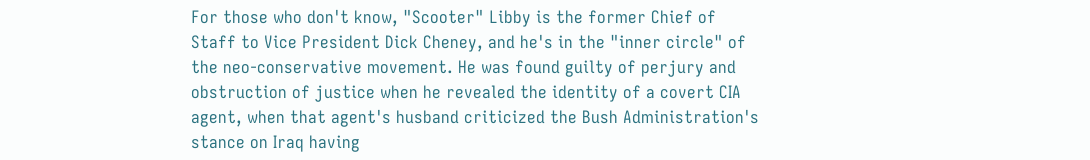For those who don't know, "Scooter" Libby is the former Chief of Staff to Vice President Dick Cheney, and he's in the "inner circle" of the neo-conservative movement. He was found guilty of perjury and obstruction of justice when he revealed the identity of a covert CIA agent, when that agent's husband criticized the Bush Administration's stance on Iraq having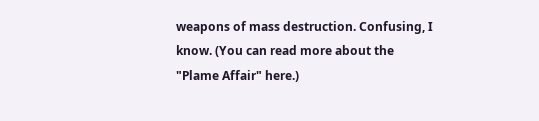weapons of mass destruction. Confusing, I know. (You can read more about the "Plame Affair" here.)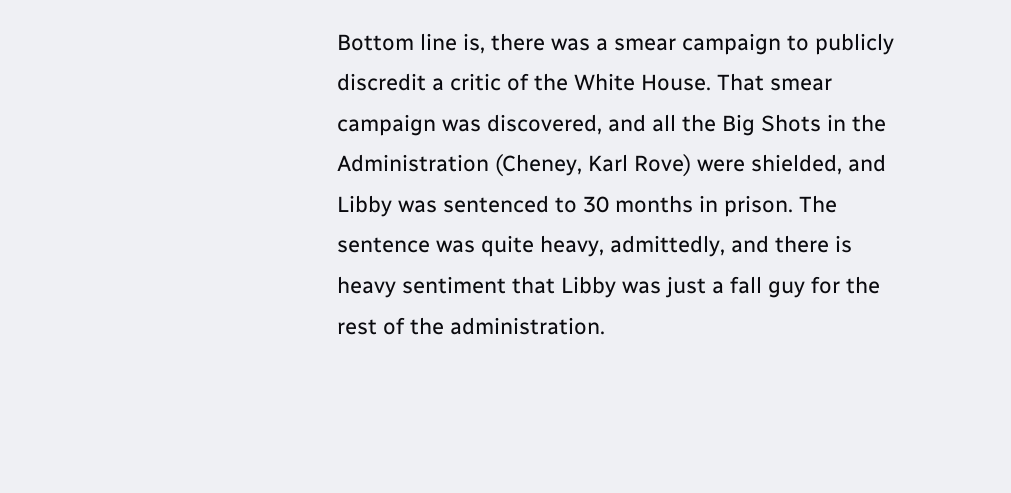Bottom line is, there was a smear campaign to publicly discredit a critic of the White House. That smear campaign was discovered, and all the Big Shots in the Administration (Cheney, Karl Rove) were shielded, and Libby was sentenced to 30 months in prison. The sentence was quite heavy, admittedly, and there is heavy sentiment that Libby was just a fall guy for the rest of the administration.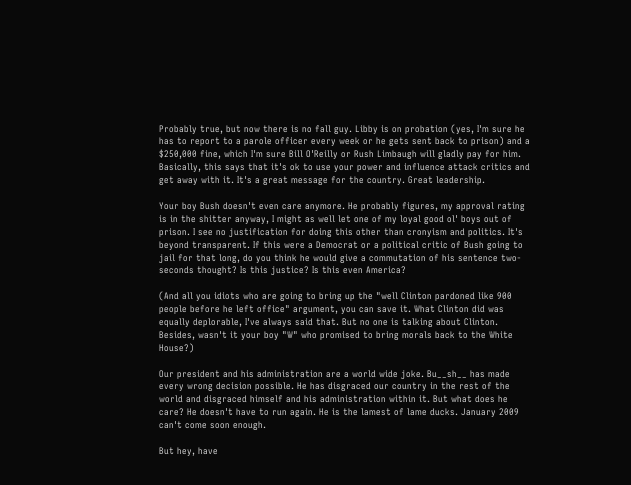Probably true, but now there is no fall guy. Libby is on probation (yes, I'm sure he has to report to a parole officer every week or he gets sent back to prison) and a $250,000 fine, which I'm sure Bill O'Reilly or Rush Limbaugh will gladly pay for him. Basically, this says that it's ok to use your power and influence attack critics and get away with it. It's a great message for the country. Great leadership.

Your boy Bush doesn't even care anymore. He probably figures, my approval rating is in the shitter anyway, I might as well let one of my loyal good ol' boys out of prison. I see no justification for doing this other than cronyism and politics. It's beyond transparent. If this were a Democrat or a political critic of Bush going to jail for that long, do you think he would give a commutation of his sentence two-seconds thought? Is this justice? Is this even America?

(And all you idiots who are going to bring up the "well Clinton pardoned like 900 people before he left office" argument, you can save it. What Clinton did was equally deplorable, I've always said that. But no one is talking about Clinton. Besides, wasn't it your boy "W" who promised to bring morals back to the White House?)

Our president and his administration are a world wide joke. Bu__sh__ has made every wrong decision possible. He has disgraced our country in the rest of the world and disgraced himself and his administration within it. But what does he care? He doesn't have to run again. He is the lamest of lame ducks. January 2009 can't come soon enough.

But hey, have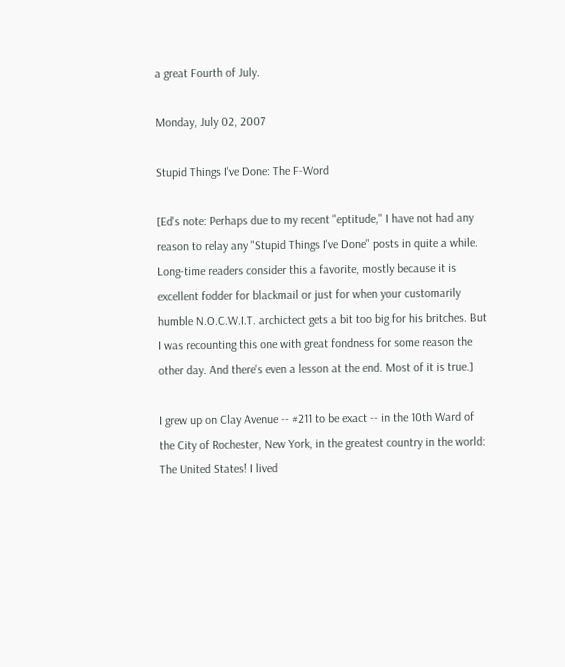a great Fourth of July.

Monday, July 02, 2007

Stupid Things I've Done: The F-Word

[Ed's note: Perhaps due to my recent "eptitude," I have not had any reason to relay any "Stupid Things I've Done" posts in quite a while. Long-time readers consider this a favorite, mostly because it is excellent fodder for blackmail or just for when your customarily humble N.O.C.W.I.T. archictect gets a bit too big for his britches. But I was recounting this one with great fondness for some reason the other day. And there's even a lesson at the end. Most of it is true.]

I grew up on Clay Avenue -- #211 to be exact -- in the 10th Ward of the City of Rochester, New York, in the greatest country in the world: The United States! I lived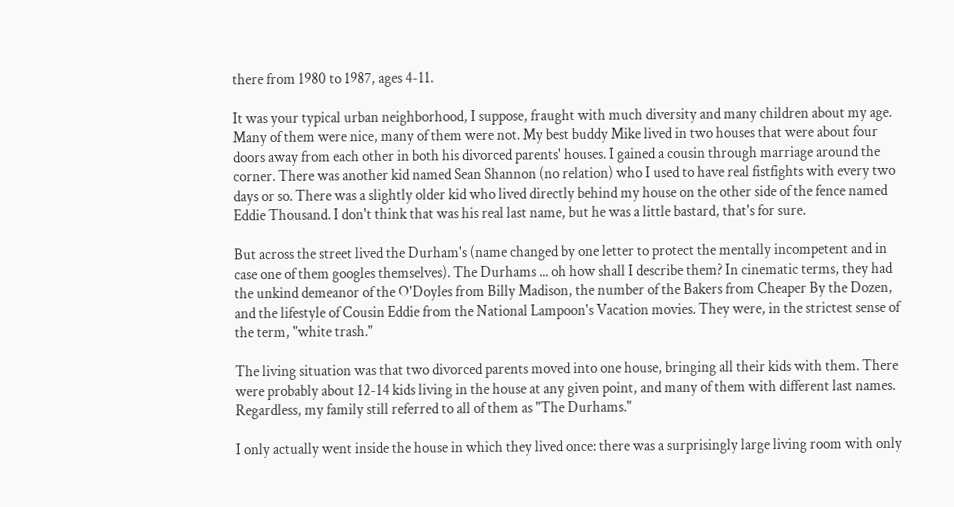there from 1980 to 1987, ages 4-11.

It was your typical urban neighborhood, I suppose, fraught with much diversity and many children about my age. Many of them were nice, many of them were not. My best buddy Mike lived in two houses that were about four doors away from each other in both his divorced parents' houses. I gained a cousin through marriage around the corner. There was another kid named Sean Shannon (no relation) who I used to have real fistfights with every two days or so. There was a slightly older kid who lived directly behind my house on the other side of the fence named Eddie Thousand. I don't think that was his real last name, but he was a little bastard, that's for sure.

But across the street lived the Durham's (name changed by one letter to protect the mentally incompetent and in case one of them googles themselves). The Durhams ... oh how shall I describe them? In cinematic terms, they had the unkind demeanor of the O'Doyles from Billy Madison, the number of the Bakers from Cheaper By the Dozen, and the lifestyle of Cousin Eddie from the National Lampoon's Vacation movies. They were, in the strictest sense of the term, "white trash."

The living situation was that two divorced parents moved into one house, bringing all their kids with them. There were probably about 12-14 kids living in the house at any given point, and many of them with different last names. Regardless, my family still referred to all of them as "The Durhams."

I only actually went inside the house in which they lived once: there was a surprisingly large living room with only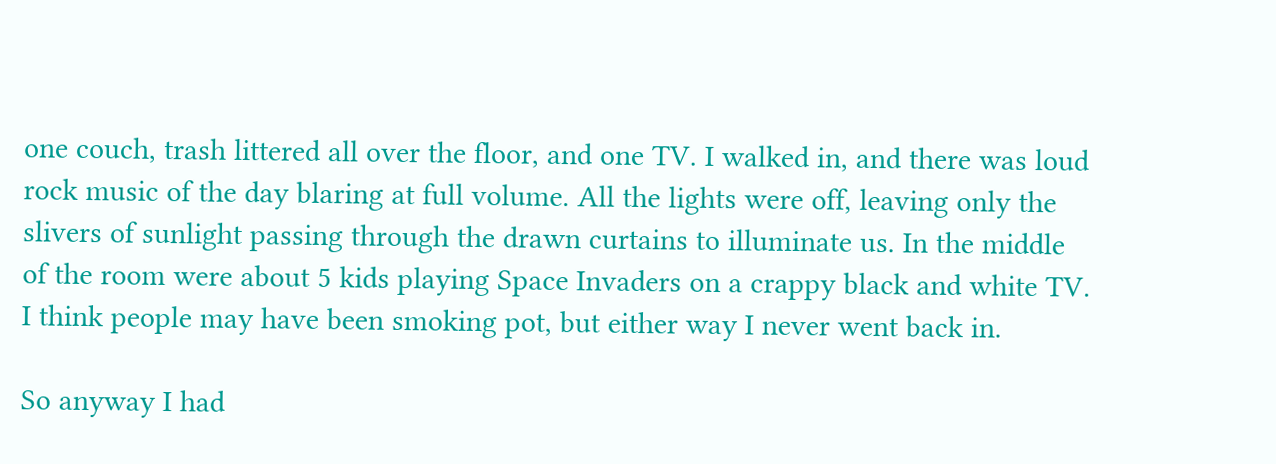one couch, trash littered all over the floor, and one TV. I walked in, and there was loud rock music of the day blaring at full volume. All the lights were off, leaving only the slivers of sunlight passing through the drawn curtains to illuminate us. In the middle of the room were about 5 kids playing Space Invaders on a crappy black and white TV. I think people may have been smoking pot, but either way I never went back in.

So anyway I had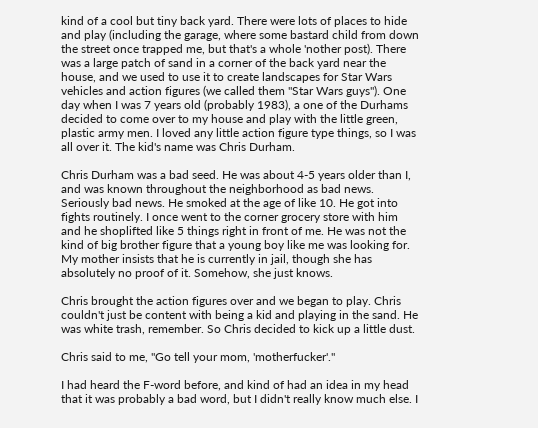kind of a cool but tiny back yard. There were lots of places to hide and play (including the garage, where some bastard child from down the street once trapped me, but that's a whole 'nother post). There was a large patch of sand in a corner of the back yard near the house, and we used to use it to create landscapes for Star Wars vehicles and action figures (we called them "Star Wars guys"). One day when I was 7 years old (probably 1983), a one of the Durhams decided to come over to my house and play with the little green, plastic army men. I loved any little action figure type things, so I was all over it. The kid's name was Chris Durham.

Chris Durham was a bad seed. He was about 4-5 years older than I, and was known throughout the neighborhood as bad news. Seriously bad news. He smoked at the age of like 10. He got into fights routinely. I once went to the corner grocery store with him and he shoplifted like 5 things right in front of me. He was not the kind of big brother figure that a young boy like me was looking for. My mother insists that he is currently in jail, though she has absolutely no proof of it. Somehow, she just knows.

Chris brought the action figures over and we began to play. Chris couldn't just be content with being a kid and playing in the sand. He was white trash, remember. So Chris decided to kick up a little dust.

Chris said to me, "Go tell your mom, 'motherfucker'."

I had heard the F-word before, and kind of had an idea in my head that it was probably a bad word, but I didn't really know much else. I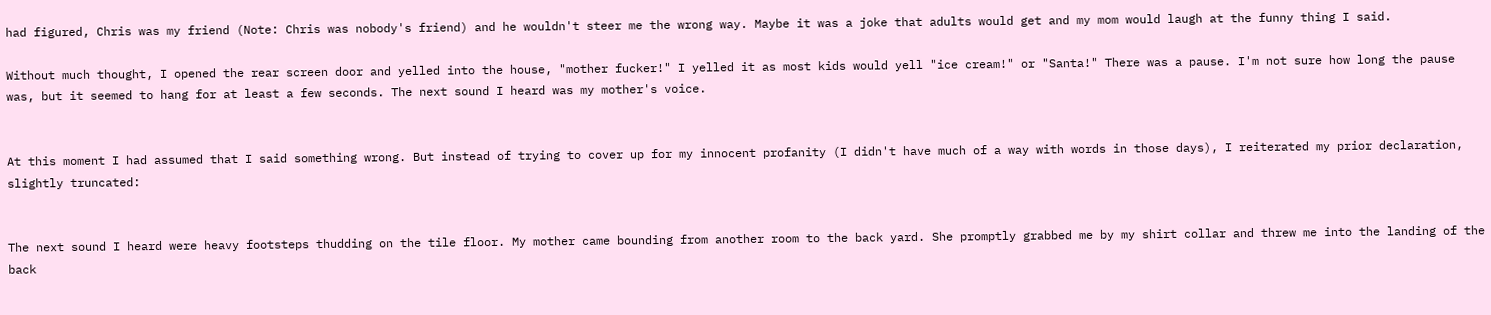had figured, Chris was my friend (Note: Chris was nobody's friend) and he wouldn't steer me the wrong way. Maybe it was a joke that adults would get and my mom would laugh at the funny thing I said.

Without much thought, I opened the rear screen door and yelled into the house, "mother fucker!" I yelled it as most kids would yell "ice cream!" or "Santa!" There was a pause. I'm not sure how long the pause was, but it seemed to hang for at least a few seconds. The next sound I heard was my mother's voice.


At this moment I had assumed that I said something wrong. But instead of trying to cover up for my innocent profanity (I didn't have much of a way with words in those days), I reiterated my prior declaration, slightly truncated:


The next sound I heard were heavy footsteps thudding on the tile floor. My mother came bounding from another room to the back yard. She promptly grabbed me by my shirt collar and threw me into the landing of the back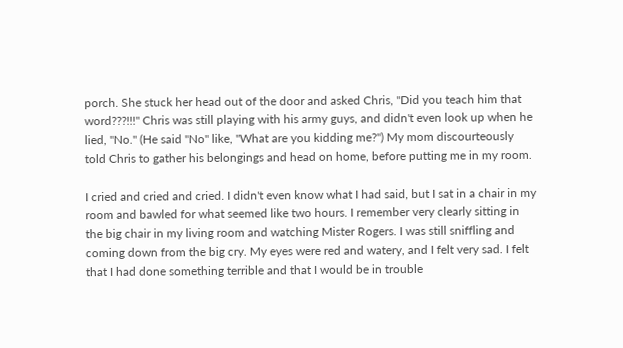porch. She stuck her head out of the door and asked Chris, "Did you teach him that word???!!!" Chris was still playing with his army guys, and didn't even look up when he lied, "No." (He said "No" like, "What are you kidding me?") My mom discourteously told Chris to gather his belongings and head on home, before putting me in my room.

I cried and cried and cried. I didn't even know what I had said, but I sat in a chair in my room and bawled for what seemed like two hours. I remember very clearly sitting in the big chair in my living room and watching Mister Rogers. I was still sniffling and coming down from the big cry. My eyes were red and watery, and I felt very sad. I felt that I had done something terrible and that I would be in trouble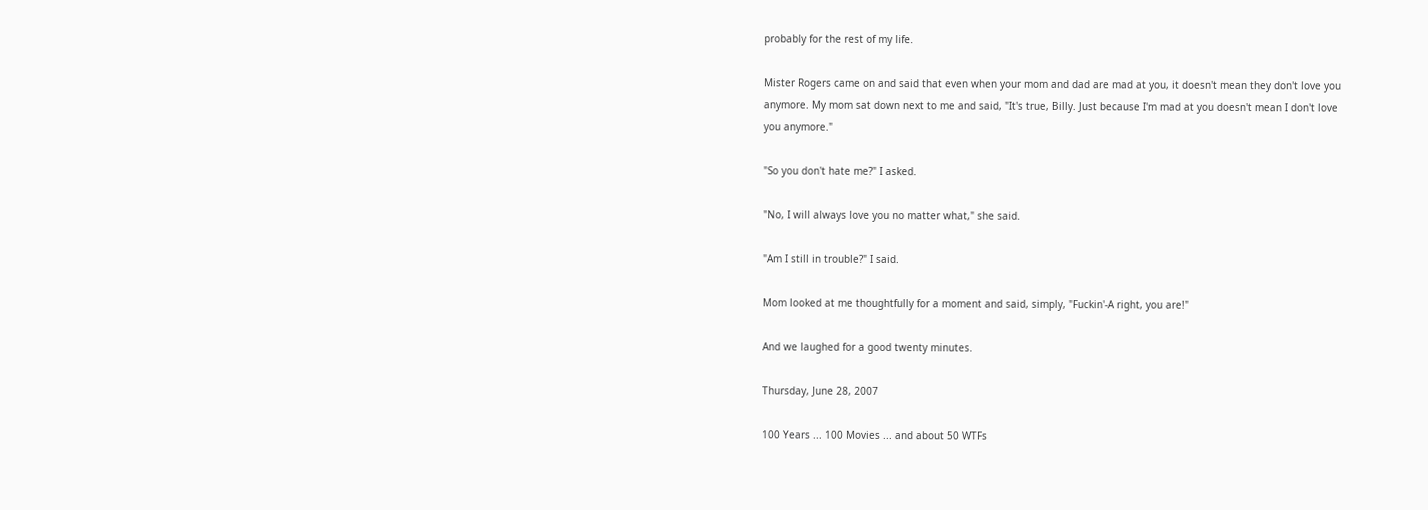probably for the rest of my life.

Mister Rogers came on and said that even when your mom and dad are mad at you, it doesn't mean they don't love you anymore. My mom sat down next to me and said, "It's true, Billy. Just because I'm mad at you doesn't mean I don't love you anymore."

"So you don't hate me?" I asked.

"No, I will always love you no matter what," she said.

"Am I still in trouble?" I said.

Mom looked at me thoughtfully for a moment and said, simply, "Fuckin'-A right, you are!"

And we laughed for a good twenty minutes.

Thursday, June 28, 2007

100 Years ... 100 Movies ... and about 50 WTFs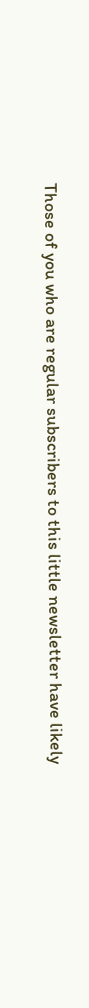Those of you who are regular subscribers to this little newsletter have likely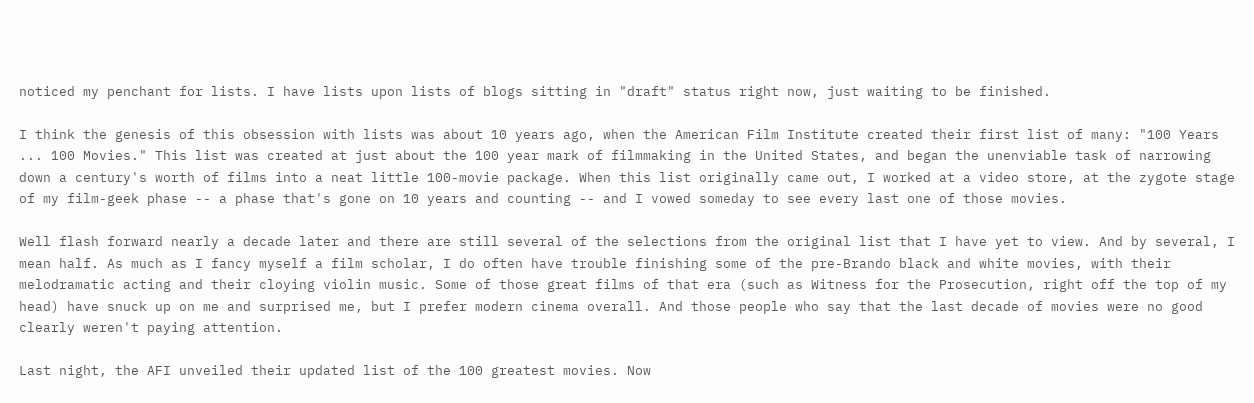noticed my penchant for lists. I have lists upon lists of blogs sitting in "draft" status right now, just waiting to be finished.

I think the genesis of this obsession with lists was about 10 years ago, when the American Film Institute created their first list of many: "100 Years ... 100 Movies." This list was created at just about the 100 year mark of filmmaking in the United States, and began the unenviable task of narrowing down a century's worth of films into a neat little 100-movie package. When this list originally came out, I worked at a video store, at the zygote stage of my film-geek phase -- a phase that's gone on 10 years and counting -- and I vowed someday to see every last one of those movies.

Well flash forward nearly a decade later and there are still several of the selections from the original list that I have yet to view. And by several, I mean half. As much as I fancy myself a film scholar, I do often have trouble finishing some of the pre-Brando black and white movies, with their melodramatic acting and their cloying violin music. Some of those great films of that era (such as Witness for the Prosecution, right off the top of my head) have snuck up on me and surprised me, but I prefer modern cinema overall. And those people who say that the last decade of movies were no good clearly weren't paying attention.

Last night, the AFI unveiled their updated list of the 100 greatest movies. Now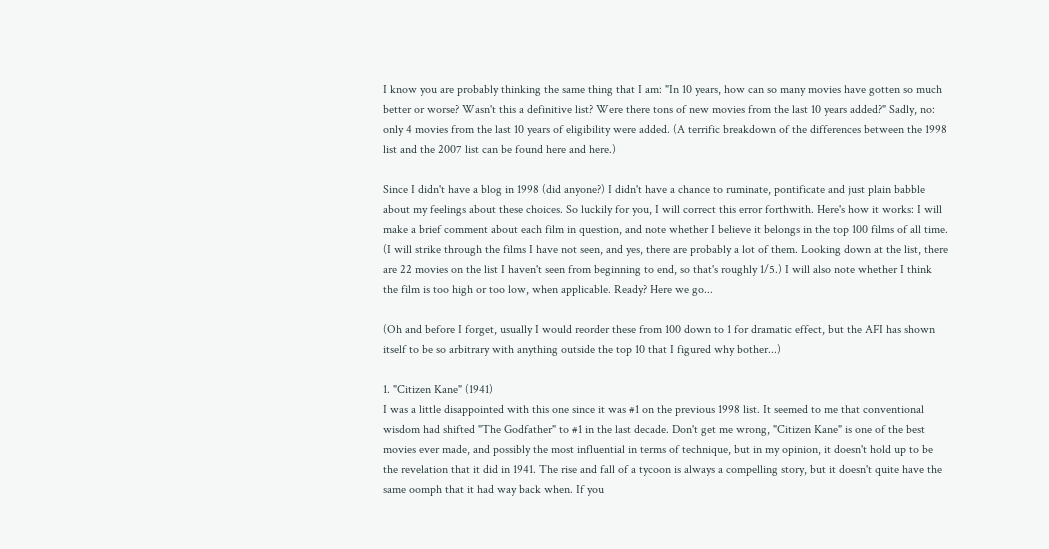I know you are probably thinking the same thing that I am: "In 10 years, how can so many movies have gotten so much better or worse? Wasn't this a definitive list? Were there tons of new movies from the last 10 years added?" Sadly, no: only 4 movies from the last 10 years of eligibility were added. (A terrific breakdown of the differences between the 1998 list and the 2007 list can be found here and here.)

Since I didn't have a blog in 1998 (did anyone?) I didn't have a chance to ruminate, pontificate and just plain babble about my feelings about these choices. So luckily for you, I will correct this error forthwith. Here's how it works: I will make a brief comment about each film in question, and note whether I believe it belongs in the top 100 films of all time. (I will strike through the films I have not seen, and yes, there are probably a lot of them. Looking down at the list, there are 22 movies on the list I haven't seen from beginning to end, so that's roughly 1/5.) I will also note whether I think the film is too high or too low, when applicable. Ready? Here we go...

(Oh and before I forget, usually I would reorder these from 100 down to 1 for dramatic effect, but the AFI has shown itself to be so arbitrary with anything outside the top 10 that I figured why bother...)

1. "Citizen Kane" (1941)
I was a little disappointed with this one since it was #1 on the previous 1998 list. It seemed to me that conventional wisdom had shifted "The Godfather" to #1 in the last decade. Don't get me wrong, "Citizen Kane" is one of the best movies ever made, and possibly the most influential in terms of technique, but in my opinion, it doesn't hold up to be the revelation that it did in 1941. The rise and fall of a tycoon is always a compelling story, but it doesn't quite have the same oomph that it had way back when. If you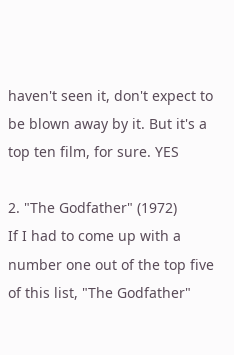haven't seen it, don't expect to be blown away by it. But it's a top ten film, for sure. YES

2. "The Godfather" (1972)
If I had to come up with a number one out of the top five of this list, "The Godfather"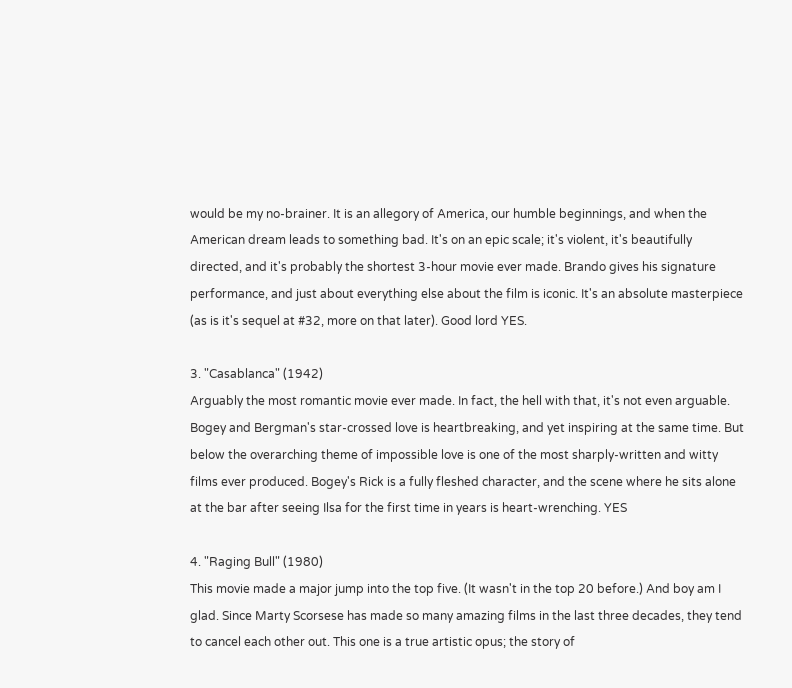would be my no-brainer. It is an allegory of America, our humble beginnings, and when the American dream leads to something bad. It's on an epic scale; it's violent, it's beautifully directed, and it's probably the shortest 3-hour movie ever made. Brando gives his signature performance, and just about everything else about the film is iconic. It's an absolute masterpiece (as is it's sequel at #32, more on that later). Good lord YES.

3. "Casablanca" (1942)
Arguably the most romantic movie ever made. In fact, the hell with that, it's not even arguable. Bogey and Bergman's star-crossed love is heartbreaking, and yet inspiring at the same time. But below the overarching theme of impossible love is one of the most sharply-written and witty films ever produced. Bogey's Rick is a fully fleshed character, and the scene where he sits alone at the bar after seeing Ilsa for the first time in years is heart-wrenching. YES

4. "Raging Bull" (1980)
This movie made a major jump into the top five. (It wasn't in the top 20 before.) And boy am I glad. Since Marty Scorsese has made so many amazing films in the last three decades, they tend to cancel each other out. This one is a true artistic opus; the story of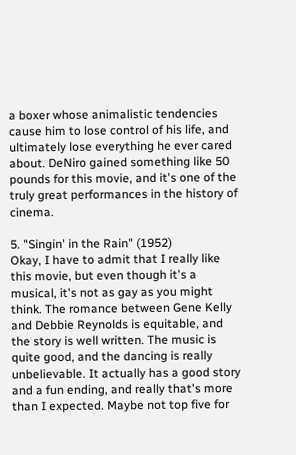a boxer whose animalistic tendencies cause him to lose control of his life, and ultimately lose everything he ever cared about. DeNiro gained something like 50 pounds for this movie, and it's one of the truly great performances in the history of cinema.

5. "Singin' in the Rain" (1952)
Okay, I have to admit that I really like this movie, but even though it's a musical, it's not as gay as you might think. The romance between Gene Kelly and Debbie Reynolds is equitable, and the story is well written. The music is quite good, and the dancing is really unbelievable. It actually has a good story and a fun ending, and really that's more than I expected. Maybe not top five for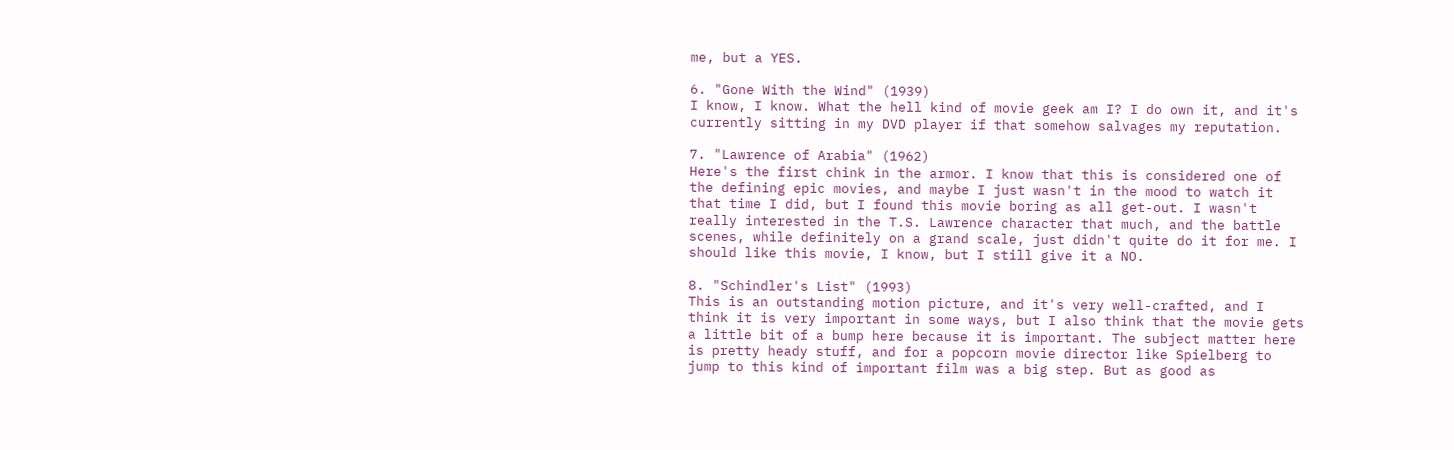me, but a YES.

6. "Gone With the Wind" (1939)
I know, I know. What the hell kind of movie geek am I? I do own it, and it's currently sitting in my DVD player if that somehow salvages my reputation.

7. "Lawrence of Arabia" (1962)
Here's the first chink in the armor. I know that this is considered one of the defining epic movies, and maybe I just wasn't in the mood to watch it that time I did, but I found this movie boring as all get-out. I wasn't really interested in the T.S. Lawrence character that much, and the battle scenes, while definitely on a grand scale, just didn't quite do it for me. I should like this movie, I know, but I still give it a NO.

8. "Schindler's List" (1993)
This is an outstanding motion picture, and it's very well-crafted, and I think it is very important in some ways, but I also think that the movie gets a little bit of a bump here because it is important. The subject matter here is pretty heady stuff, and for a popcorn movie director like Spielberg to jump to this kind of important film was a big step. But as good as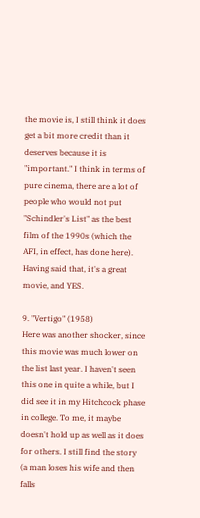the movie is, I still think it does get a bit more credit than it deserves because it is "important." I think in terms of pure cinema, there are a lot of people who would not put "Schindler's List" as the best film of the 1990s (which the AFI, in effect, has done here). Having said that, it's a great movie, and YES.

9. "Vertigo" (1958)
Here was another shocker, since this movie was much lower on the list last year. I haven't seen this one in quite a while, but I did see it in my Hitchcock phase in college. To me, it maybe doesn't hold up as well as it does for others. I still find the story (a man loses his wife and then falls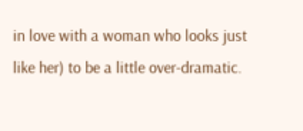in love with a woman who looks just like her) to be a little over-dramatic.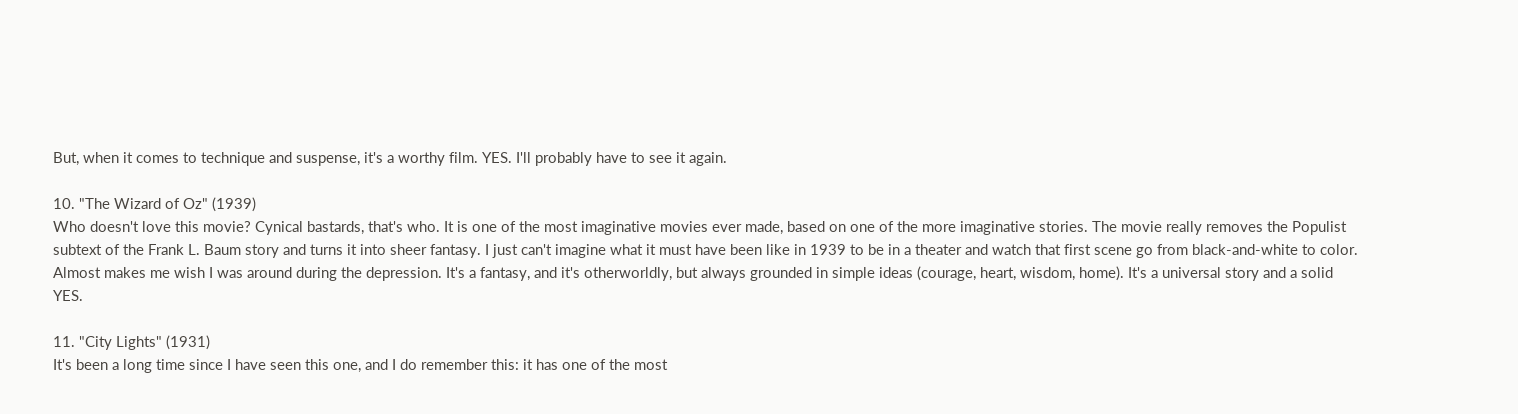But, when it comes to technique and suspense, it's a worthy film. YES. I'll probably have to see it again.

10. "The Wizard of Oz" (1939)
Who doesn't love this movie? Cynical bastards, that's who. It is one of the most imaginative movies ever made, based on one of the more imaginative stories. The movie really removes the Populist subtext of the Frank L. Baum story and turns it into sheer fantasy. I just can't imagine what it must have been like in 1939 to be in a theater and watch that first scene go from black-and-white to color. Almost makes me wish I was around during the depression. It's a fantasy, and it's otherworldly, but always grounded in simple ideas (courage, heart, wisdom, home). It's a universal story and a solid YES.

11. "City Lights" (1931)
It's been a long time since I have seen this one, and I do remember this: it has one of the most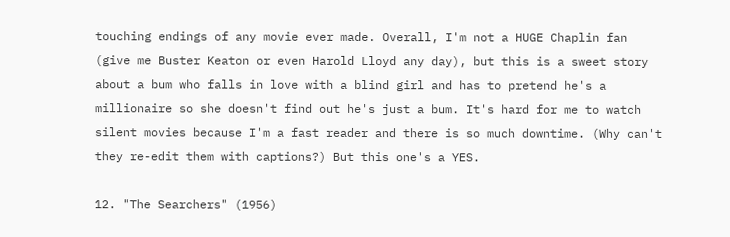touching endings of any movie ever made. Overall, I'm not a HUGE Chaplin fan (give me Buster Keaton or even Harold Lloyd any day), but this is a sweet story about a bum who falls in love with a blind girl and has to pretend he's a millionaire so she doesn't find out he's just a bum. It's hard for me to watch silent movies because I'm a fast reader and there is so much downtime. (Why can't they re-edit them with captions?) But this one's a YES.

12. "The Searchers" (1956)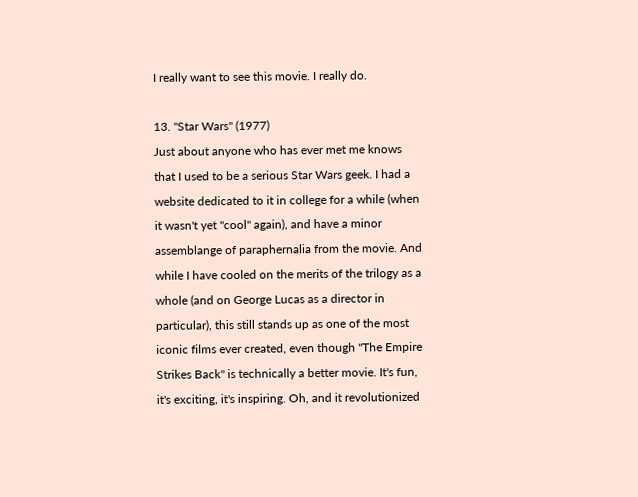I really want to see this movie. I really do.

13. "Star Wars" (1977)
Just about anyone who has ever met me knows that I used to be a serious Star Wars geek. I had a website dedicated to it in college for a while (when it wasn't yet "cool" again), and have a minor assemblange of paraphernalia from the movie. And while I have cooled on the merits of the trilogy as a whole (and on George Lucas as a director in particular), this still stands up as one of the most iconic films ever created, even though "The Empire Strikes Back" is technically a better movie. It's fun, it's exciting, it's inspiring. Oh, and it revolutionized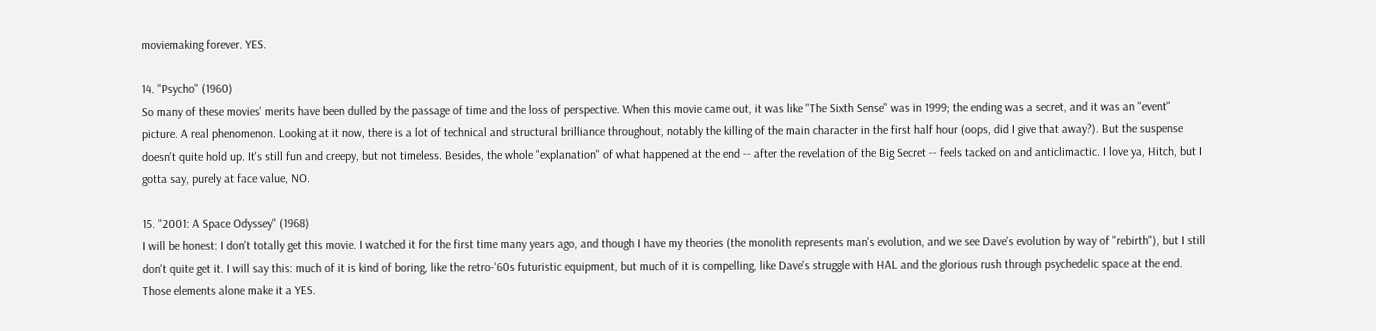moviemaking forever. YES.

14. "Psycho" (1960)
So many of these movies' merits have been dulled by the passage of time and the loss of perspective. When this movie came out, it was like "The Sixth Sense" was in 1999; the ending was a secret, and it was an "event" picture. A real phenomenon. Looking at it now, there is a lot of technical and structural brilliance throughout, notably the killing of the main character in the first half hour (oops, did I give that away?). But the suspense doesn't quite hold up. It's still fun and creepy, but not timeless. Besides, the whole "explanation" of what happened at the end -- after the revelation of the Big Secret -- feels tacked on and anticlimactic. I love ya, Hitch, but I gotta say, purely at face value, NO.

15. "2001: A Space Odyssey" (1968)
I will be honest: I don't totally get this movie. I watched it for the first time many years ago, and though I have my theories (the monolith represents man's evolution, and we see Dave's evolution by way of "rebirth"), but I still don't quite get it. I will say this: much of it is kind of boring, like the retro-'60s futuristic equipment, but much of it is compelling, like Dave's struggle with HAL and the glorious rush through psychedelic space at the end. Those elements alone make it a YES.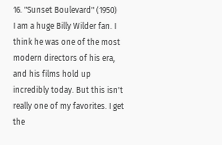16. "Sunset Boulevard" (1950)
I am a huge Billy Wilder fan. I think he was one of the most modern directors of his era, and his films hold up incredibly today. But this isn't really one of my favorites. I get the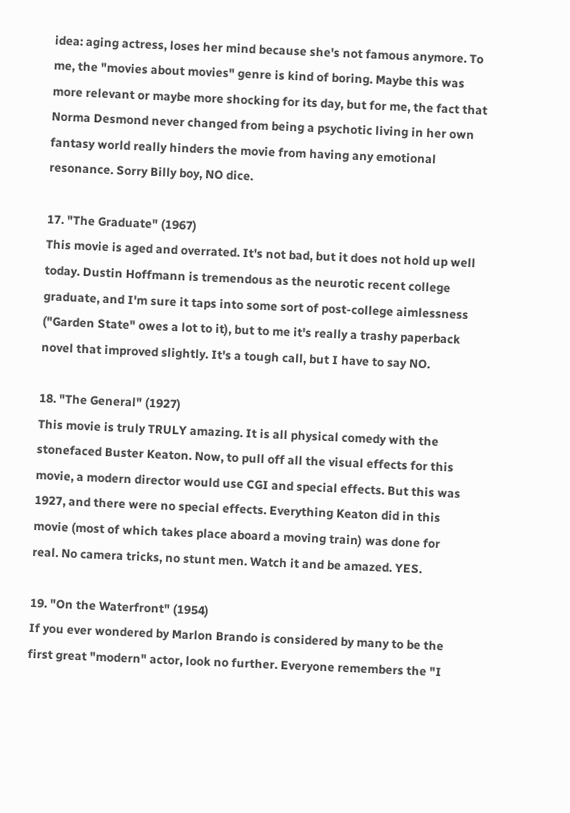idea: aging actress, loses her mind because she's not famous anymore. To me, the "movies about movies" genre is kind of boring. Maybe this was more relevant or maybe more shocking for its day, but for me, the fact that Norma Desmond never changed from being a psychotic living in her own fantasy world really hinders the movie from having any emotional resonance. Sorry Billy boy, NO dice.

17. "The Graduate" (1967)
This movie is aged and overrated. It's not bad, but it does not hold up well today. Dustin Hoffmann is tremendous as the neurotic recent college graduate, and I'm sure it taps into some sort of post-college aimlessness ("Garden State" owes a lot to it), but to me it's really a trashy paperback novel that improved slightly. It's a tough call, but I have to say NO.

18. "The General" (1927)
This movie is truly TRULY amazing. It is all physical comedy with the stonefaced Buster Keaton. Now, to pull off all the visual effects for this movie, a modern director would use CGI and special effects. But this was 1927, and there were no special effects. Everything Keaton did in this movie (most of which takes place aboard a moving train) was done for real. No camera tricks, no stunt men. Watch it and be amazed. YES.

19. "On the Waterfront" (1954)
If you ever wondered by Marlon Brando is considered by many to be the first great "modern" actor, look no further. Everyone remembers the "I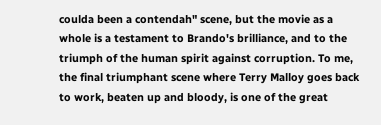coulda been a contendah" scene, but the movie as a whole is a testament to Brando's brilliance, and to the triumph of the human spirit against corruption. To me, the final triumphant scene where Terry Malloy goes back to work, beaten up and bloody, is one of the great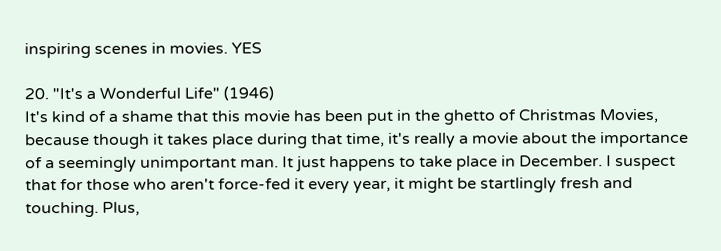inspiring scenes in movies. YES

20. "It's a Wonderful Life" (1946)
It's kind of a shame that this movie has been put in the ghetto of Christmas Movies, because though it takes place during that time, it's really a movie about the importance of a seemingly unimportant man. It just happens to take place in December. I suspect that for those who aren't force-fed it every year, it might be startlingly fresh and touching. Plus,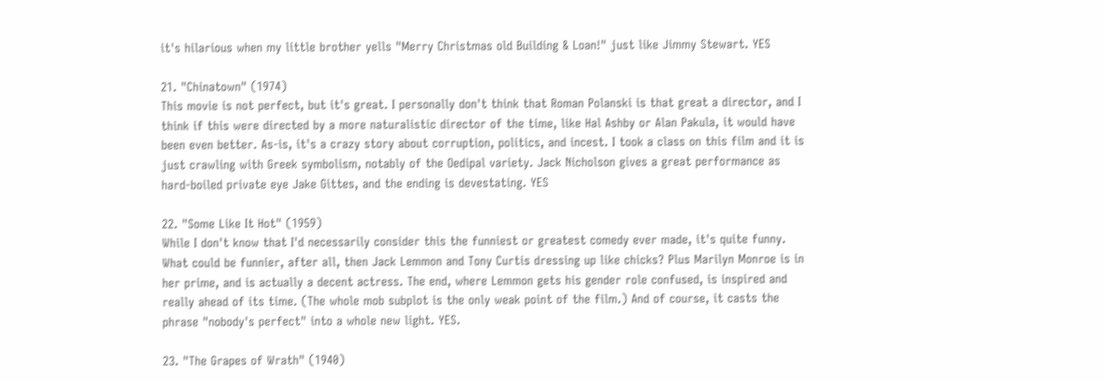it's hilarious when my little brother yells "Merry Christmas old Building & Loan!" just like Jimmy Stewart. YES

21. "Chinatown" (1974)
This movie is not perfect, but it's great. I personally don't think that Roman Polanski is that great a director, and I think if this were directed by a more naturalistic director of the time, like Hal Ashby or Alan Pakula, it would have been even better. As-is, it's a crazy story about corruption, politics, and incest. I took a class on this film and it is just crawling with Greek symbolism, notably of the Oedipal variety. Jack Nicholson gives a great performance as hard-boiled private eye Jake Gittes, and the ending is devestating. YES

22. "Some Like It Hot" (1959)
While I don't know that I'd necessarily consider this the funniest or greatest comedy ever made, it's quite funny. What could be funnier, after all, then Jack Lemmon and Tony Curtis dressing up like chicks? Plus Marilyn Monroe is in her prime, and is actually a decent actress. The end, where Lemmon gets his gender role confused, is inspired and really ahead of its time. (The whole mob subplot is the only weak point of the film.) And of course, it casts the phrase "nobody's perfect" into a whole new light. YES.

23. "The Grapes of Wrath" (1940)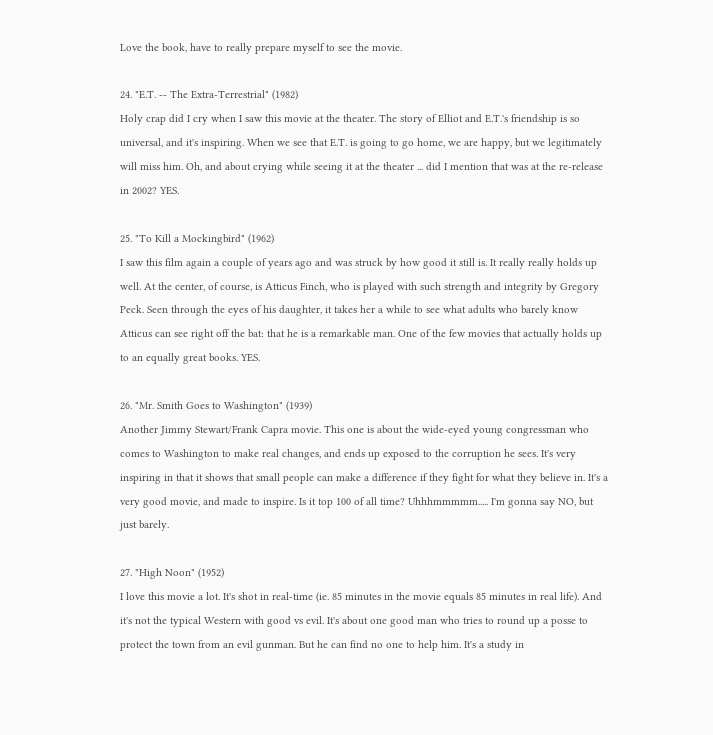Love the book, have to really prepare myself to see the movie.

24. "E.T. -- The Extra-Terrestrial" (1982)
Holy crap did I cry when I saw this movie at the theater. The story of Elliot and E.T.'s friendship is so universal, and it's inspiring. When we see that E.T. is going to go home, we are happy, but we legitimately will miss him. Oh, and about crying while seeing it at the theater ... did I mention that was at the re-release in 2002? YES.

25. "To Kill a Mockingbird" (1962)
I saw this film again a couple of years ago and was struck by how good it still is. It really really holds up well. At the center, of course, is Atticus Finch, who is played with such strength and integrity by Gregory Peck. Seen through the eyes of his daughter, it takes her a while to see what adults who barely know Atticus can see right off the bat: that he is a remarkable man. One of the few movies that actually holds up to an equally great books. YES.

26. "Mr. Smith Goes to Washington" (1939)
Another Jimmy Stewart/Frank Capra movie. This one is about the wide-eyed young congressman who comes to Washington to make real changes, and ends up exposed to the corruption he sees. It's very inspiring in that it shows that small people can make a difference if they fight for what they believe in. It's a very good movie, and made to inspire. Is it top 100 of all time? Uhhhmmmmm..... I'm gonna say NO, but just barely.

27. "High Noon" (1952)
I love this movie a lot. It's shot in real-time (ie. 85 minutes in the movie equals 85 minutes in real life). And it's not the typical Western with good vs evil. It's about one good man who tries to round up a posse to protect the town from an evil gunman. But he can find no one to help him. It's a study in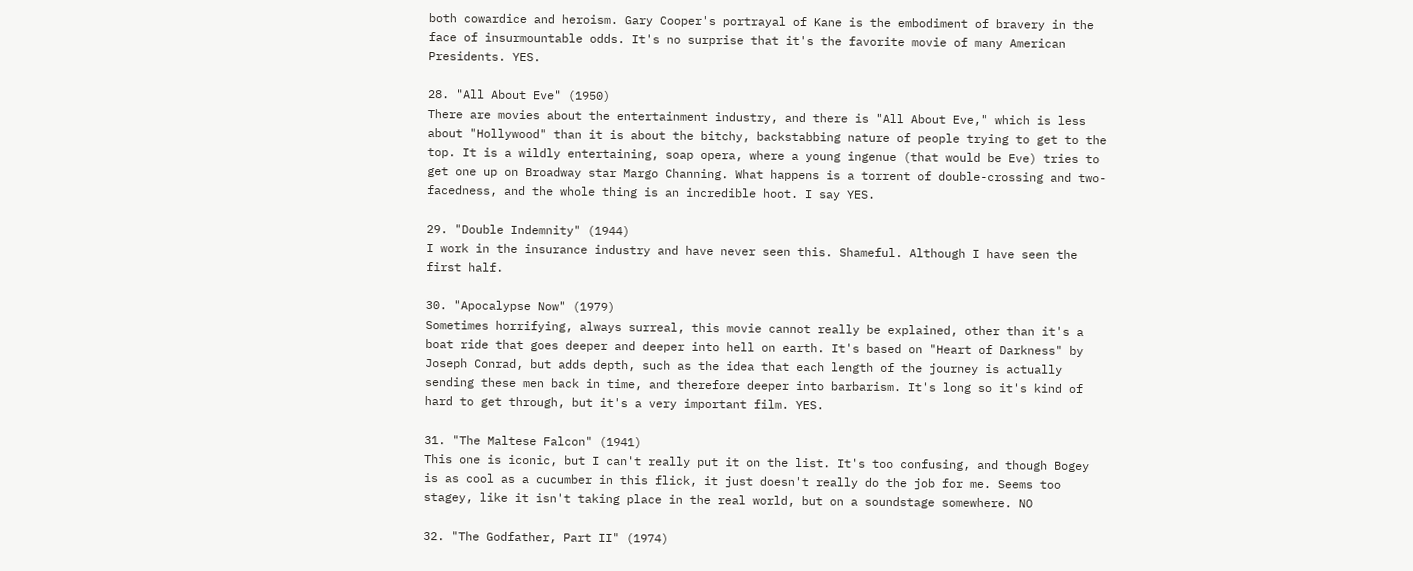both cowardice and heroism. Gary Cooper's portrayal of Kane is the embodiment of bravery in the face of insurmountable odds. It's no surprise that it's the favorite movie of many American Presidents. YES.

28. "All About Eve" (1950)
There are movies about the entertainment industry, and there is "All About Eve," which is less about "Hollywood" than it is about the bitchy, backstabbing nature of people trying to get to the top. It is a wildly entertaining, soap opera, where a young ingenue (that would be Eve) tries to get one up on Broadway star Margo Channing. What happens is a torrent of double-crossing and two-facedness, and the whole thing is an incredible hoot. I say YES.

29. "Double Indemnity" (1944)
I work in the insurance industry and have never seen this. Shameful. Although I have seen the first half.

30. "Apocalypse Now" (1979)
Sometimes horrifying, always surreal, this movie cannot really be explained, other than it's a boat ride that goes deeper and deeper into hell on earth. It's based on "Heart of Darkness" by Joseph Conrad, but adds depth, such as the idea that each length of the journey is actually sending these men back in time, and therefore deeper into barbarism. It's long so it's kind of hard to get through, but it's a very important film. YES.

31. "The Maltese Falcon" (1941)
This one is iconic, but I can't really put it on the list. It's too confusing, and though Bogey is as cool as a cucumber in this flick, it just doesn't really do the job for me. Seems too stagey, like it isn't taking place in the real world, but on a soundstage somewhere. NO

32. "The Godfather, Part II" (1974)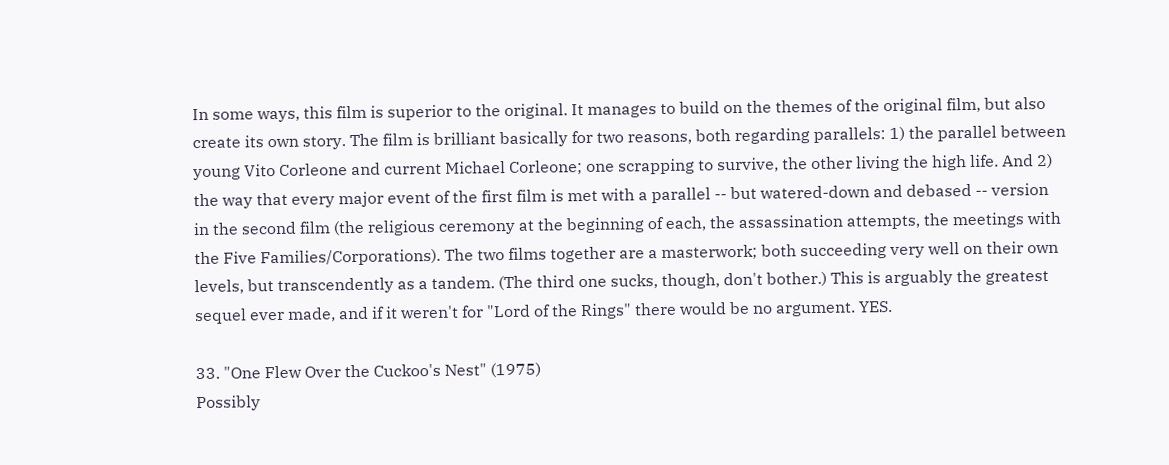In some ways, this film is superior to the original. It manages to build on the themes of the original film, but also create its own story. The film is brilliant basically for two reasons, both regarding parallels: 1) the parallel between young Vito Corleone and current Michael Corleone; one scrapping to survive, the other living the high life. And 2) the way that every major event of the first film is met with a parallel -- but watered-down and debased -- version in the second film (the religious ceremony at the beginning of each, the assassination attempts, the meetings with the Five Families/Corporations). The two films together are a masterwork; both succeeding very well on their own levels, but transcendently as a tandem. (The third one sucks, though, don't bother.) This is arguably the greatest sequel ever made, and if it weren't for "Lord of the Rings" there would be no argument. YES.

33. "One Flew Over the Cuckoo's Nest" (1975)
Possibly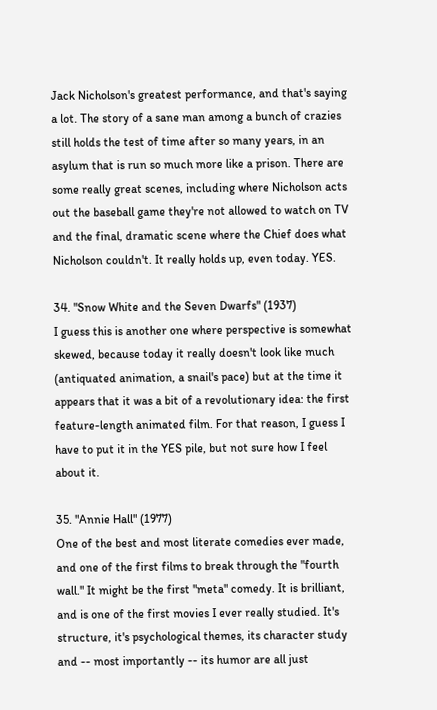Jack Nicholson's greatest performance, and that's saying a lot. The story of a sane man among a bunch of crazies still holds the test of time after so many years, in an asylum that is run so much more like a prison. There are some really great scenes, including where Nicholson acts out the baseball game they're not allowed to watch on TV and the final, dramatic scene where the Chief does what Nicholson couldn't. It really holds up, even today. YES.

34. "Snow White and the Seven Dwarfs" (1937)
I guess this is another one where perspective is somewhat skewed, because today it really doesn't look like much (antiquated animation, a snail's pace) but at the time it appears that it was a bit of a revolutionary idea: the first feature-length animated film. For that reason, I guess I have to put it in the YES pile, but not sure how I feel about it.

35. "Annie Hall" (1977)
One of the best and most literate comedies ever made, and one of the first films to break through the "fourth wall." It might be the first "meta" comedy. It is brilliant, and is one of the first movies I ever really studied. It's structure, it's psychological themes, its character study and -- most importantly -- its humor are all just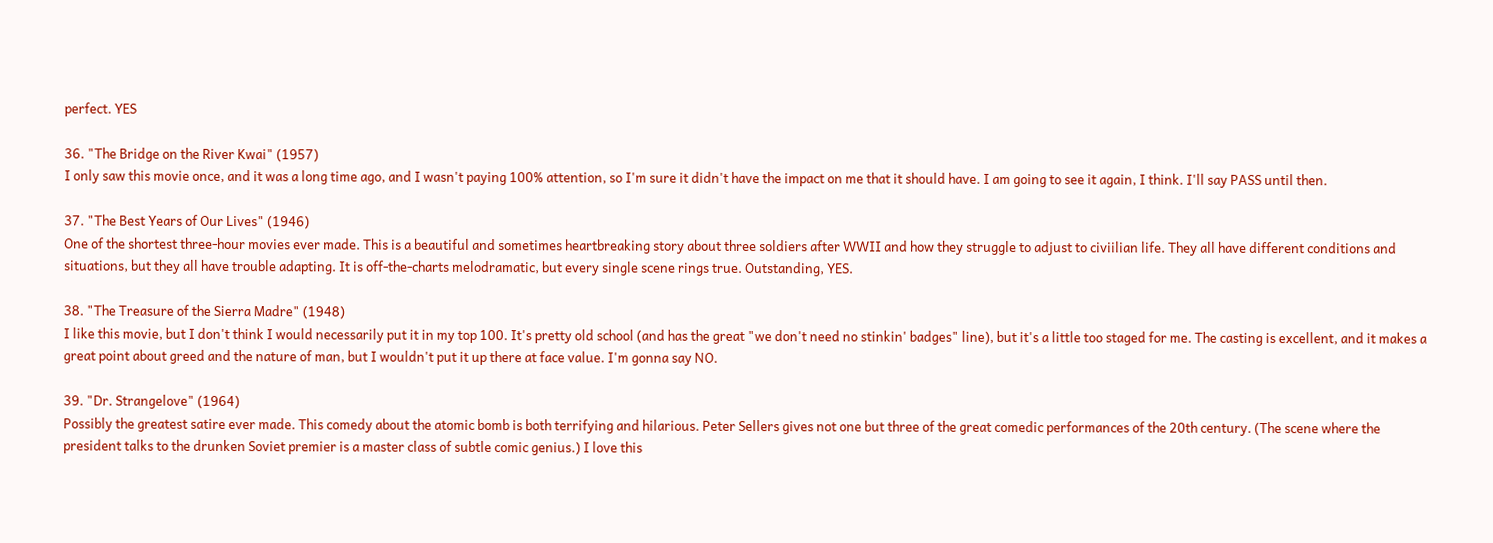perfect. YES

36. "The Bridge on the River Kwai" (1957)
I only saw this movie once, and it was a long time ago, and I wasn't paying 100% attention, so I'm sure it didn't have the impact on me that it should have. I am going to see it again, I think. I'll say PASS until then.

37. "The Best Years of Our Lives" (1946)
One of the shortest three-hour movies ever made. This is a beautiful and sometimes heartbreaking story about three soldiers after WWII and how they struggle to adjust to civiilian life. They all have different conditions and situations, but they all have trouble adapting. It is off-the-charts melodramatic, but every single scene rings true. Outstanding, YES.

38. "The Treasure of the Sierra Madre" (1948)
I like this movie, but I don't think I would necessarily put it in my top 100. It's pretty old school (and has the great "we don't need no stinkin' badges" line), but it's a little too staged for me. The casting is excellent, and it makes a great point about greed and the nature of man, but I wouldn't put it up there at face value. I'm gonna say NO.

39. "Dr. Strangelove" (1964)
Possibly the greatest satire ever made. This comedy about the atomic bomb is both terrifying and hilarious. Peter Sellers gives not one but three of the great comedic performances of the 20th century. (The scene where the president talks to the drunken Soviet premier is a master class of subtle comic genius.) I love this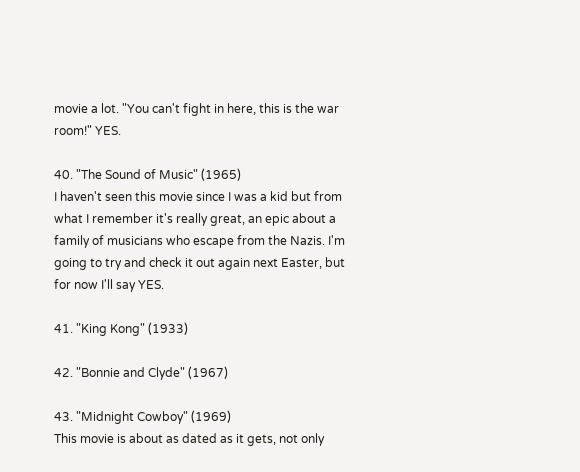movie a lot. "You can't fight in here, this is the war room!" YES.

40. "The Sound of Music" (1965)
I haven't seen this movie since I was a kid but from what I remember it's really great, an epic about a family of musicians who escape from the Nazis. I'm going to try and check it out again next Easter, but for now I'll say YES.

41. "King Kong" (1933)

42. "Bonnie and Clyde" (1967)

43. "Midnight Cowboy" (1969)
This movie is about as dated as it gets, not only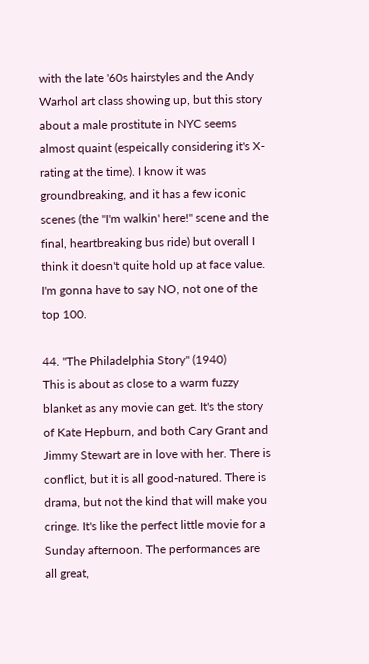with the late '60s hairstyles and the Andy Warhol art class showing up, but this story about a male prostitute in NYC seems almost quaint (espeically considering it's X-rating at the time). I know it was groundbreaking, and it has a few iconic scenes (the "I'm walkin' here!" scene and the final, heartbreaking bus ride) but overall I think it doesn't quite hold up at face value. I'm gonna have to say NO, not one of the top 100.

44. "The Philadelphia Story" (1940)
This is about as close to a warm fuzzy blanket as any movie can get. It's the story of Kate Hepburn, and both Cary Grant and Jimmy Stewart are in love with her. There is conflict, but it is all good-natured. There is drama, but not the kind that will make you cringe. It's like the perfect little movie for a Sunday afternoon. The performances are all great,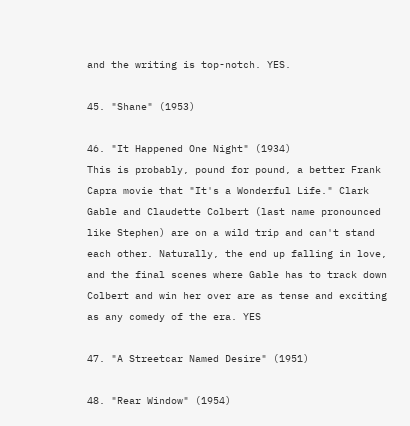and the writing is top-notch. YES.

45. "Shane" (1953)

46. "It Happened One Night" (1934)
This is probably, pound for pound, a better Frank Capra movie that "It's a Wonderful Life." Clark Gable and Claudette Colbert (last name pronounced like Stephen) are on a wild trip and can't stand each other. Naturally, the end up falling in love, and the final scenes where Gable has to track down Colbert and win her over are as tense and exciting as any comedy of the era. YES

47. "A Streetcar Named Desire" (1951)

48. "Rear Window" (1954)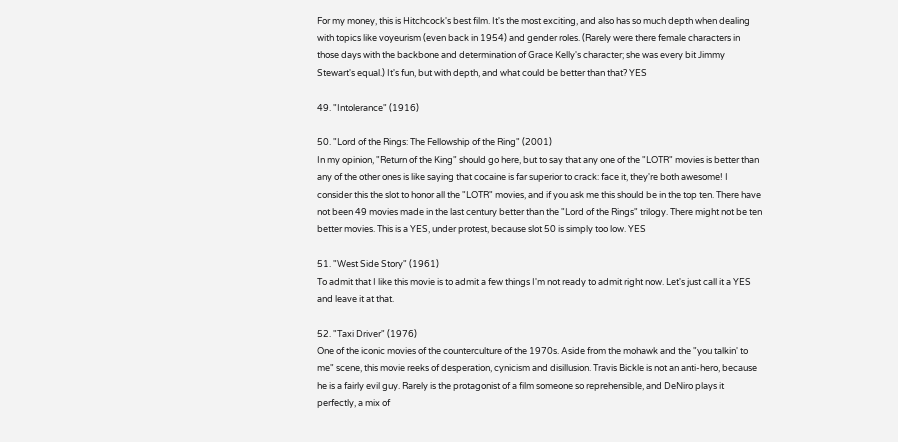For my money, this is Hitchcock's best film. It's the most exciting, and also has so much depth when dealing with topics like voyeurism (even back in 1954) and gender roles. (Rarely were there female characters in those days with the backbone and determination of Grace Kelly's character; she was every bit Jimmy Stewart's equal.) It's fun, but with depth, and what could be better than that? YES

49. "Intolerance" (1916)

50. "Lord of the Rings: The Fellowship of the Ring" (2001)
In my opinion, "Return of the King" should go here, but to say that any one of the "LOTR" movies is better than any of the other ones is like saying that cocaine is far superior to crack: face it, they're both awesome! I consider this the slot to honor all the "LOTR" movies, and if you ask me this should be in the top ten. There have not been 49 movies made in the last century better than the "Lord of the Rings" trilogy. There might not be ten better movies. This is a YES, under protest, because slot 50 is simply too low. YES

51. "West Side Story" (1961)
To admit that I like this movie is to admit a few things I'm not ready to admit right now. Let's just call it a YES and leave it at that.

52. "Taxi Driver" (1976)
One of the iconic movies of the counterculture of the 1970s. Aside from the mohawk and the "you talkin' to me" scene, this movie reeks of desperation, cynicism and disillusion. Travis Bickle is not an anti-hero, because he is a fairly evil guy. Rarely is the protagonist of a film someone so reprehensible, and DeNiro plays it perfectly, a mix of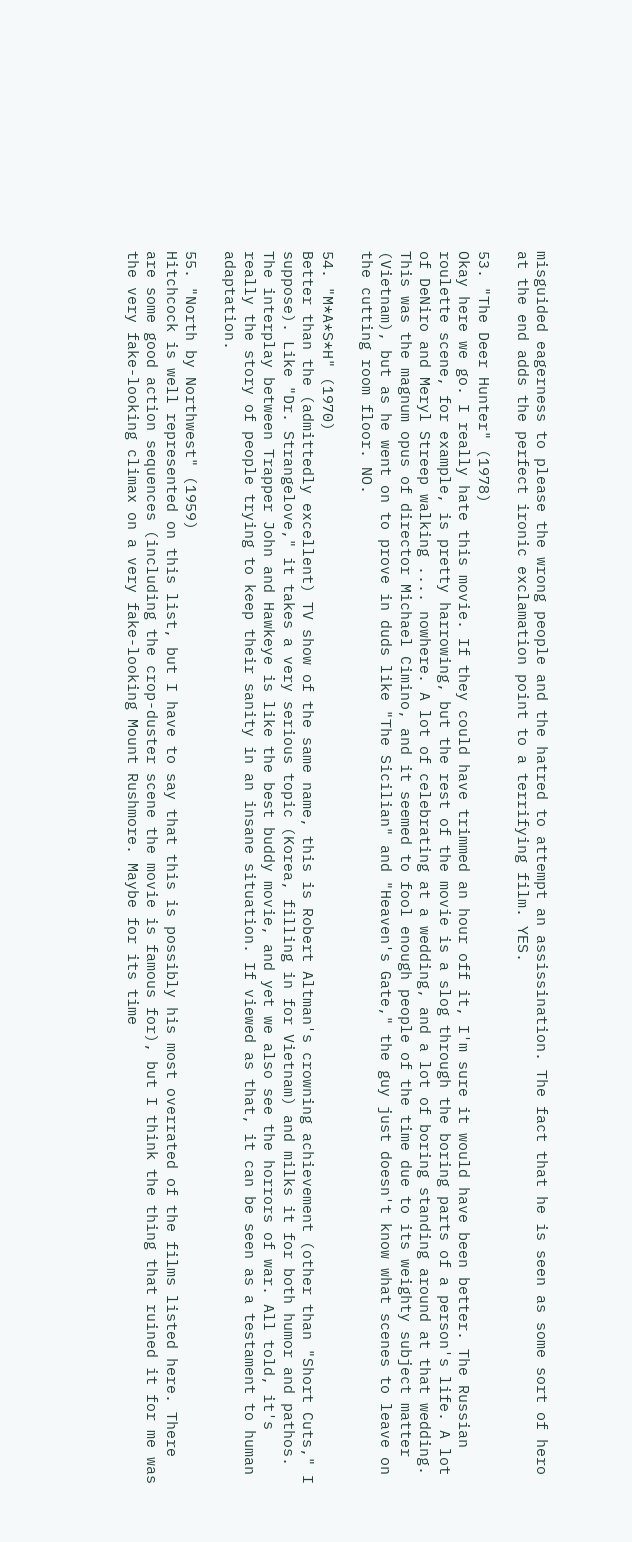misguided eagerness to please the wrong people and the hatred to attempt an assissination. The fact that he is seen as some sort of hero at the end adds the perfect ironic exclamation point to a terrifying film. YES.

53. "The Deer Hunter" (1978)
Okay here we go. I really hate this movie. If they could have trimmed an hour off it, I'm sure it would have been better. The Russian roulette scene, for example, is pretty harrowing, but the rest of the movie is a slog through the boring parts of a person's life. A lot of DeNiro and Meryl Streep walking .... nowhere. A lot of celebrating at a wedding, and a lot of boring standing around at that wedding. This was the magnum opus of director Michael Cimino, and it seemed to fool enough people of the time due to its weighty subject matter (Vietnam), but as he went on to prove in duds like "The Sicilian" and "Heaven's Gate," the guy just doesn't know what scenes to leave on the cutting room floor. NO.

54. "M*A*S*H" (1970)
Better than the (admittedly excellent) TV show of the same name, this is Robert Altman's crowning achievement (other than "Short Cuts," I suppose). Like "Dr. Strangelove," it takes a very serious topic (Korea, filling in for Vietnam) and milks it for both humor and pathos. The interplay between Trapper John and Hawkeye is like the best buddy movie, and yet we also see the horrors of war. All told, it's really the story of people trying to keep their sanity in an insane situation. If viewed as that, it can be seen as a testament to human adaptation.

55. "North by Northwest" (1959)
Hitchcock is well represented on this list, but I have to say that this is possibly his most overrated of the films listed here. There are some good action sequences (including the crop-duster scene the movie is famous for), but I think the thing that ruined it for me was the very fake-looking climax on a very fake-looking Mount Rushmore. Maybe for its time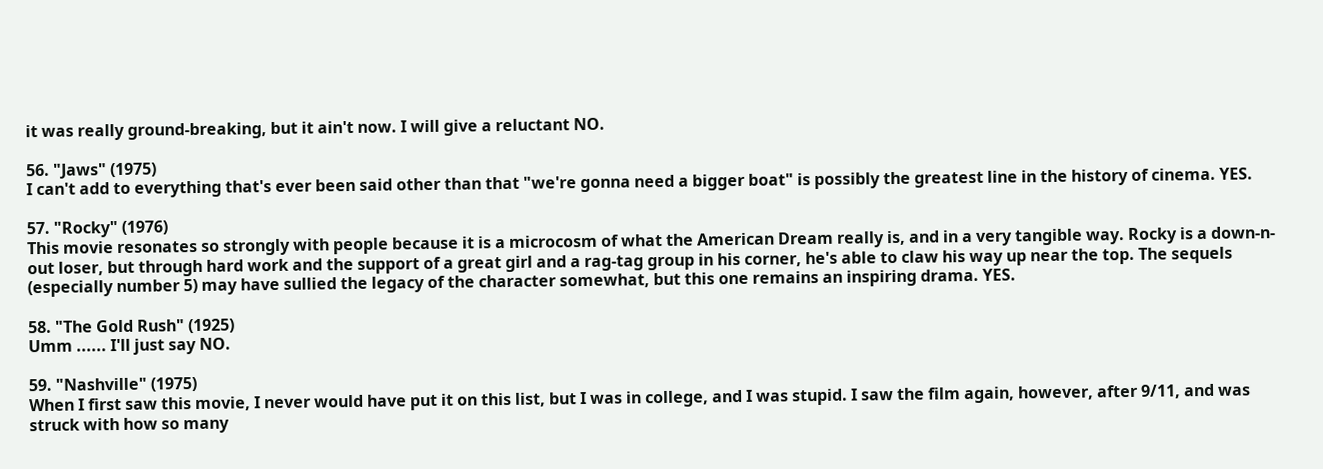it was really ground-breaking, but it ain't now. I will give a reluctant NO.

56. "Jaws" (1975)
I can't add to everything that's ever been said other than that "we're gonna need a bigger boat" is possibly the greatest line in the history of cinema. YES.

57. "Rocky" (1976)
This movie resonates so strongly with people because it is a microcosm of what the American Dream really is, and in a very tangible way. Rocky is a down-n-out loser, but through hard work and the support of a great girl and a rag-tag group in his corner, he's able to claw his way up near the top. The sequels (especially number 5) may have sullied the legacy of the character somewhat, but this one remains an inspiring drama. YES.

58. "The Gold Rush" (1925)
Umm ...... I'll just say NO.

59. "Nashville" (1975)
When I first saw this movie, I never would have put it on this list, but I was in college, and I was stupid. I saw the film again, however, after 9/11, and was struck with how so many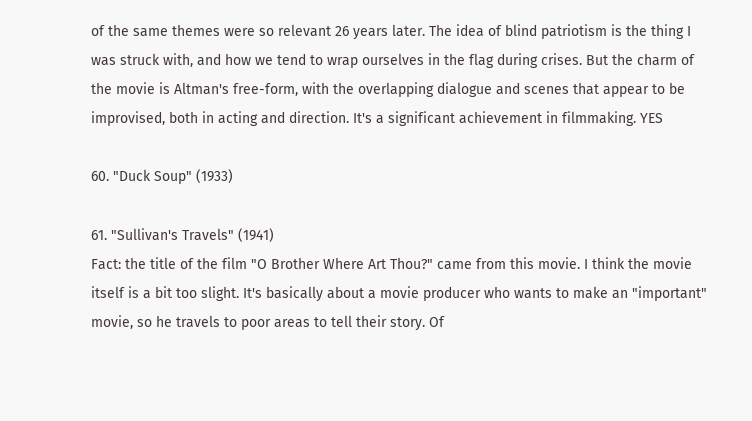of the same themes were so relevant 26 years later. The idea of blind patriotism is the thing I was struck with, and how we tend to wrap ourselves in the flag during crises. But the charm of the movie is Altman's free-form, with the overlapping dialogue and scenes that appear to be improvised, both in acting and direction. It's a significant achievement in filmmaking. YES

60. "Duck Soup" (1933)

61. "Sullivan's Travels" (1941)
Fact: the title of the film "O Brother Where Art Thou?" came from this movie. I think the movie itself is a bit too slight. It's basically about a movie producer who wants to make an "important" movie, so he travels to poor areas to tell their story. Of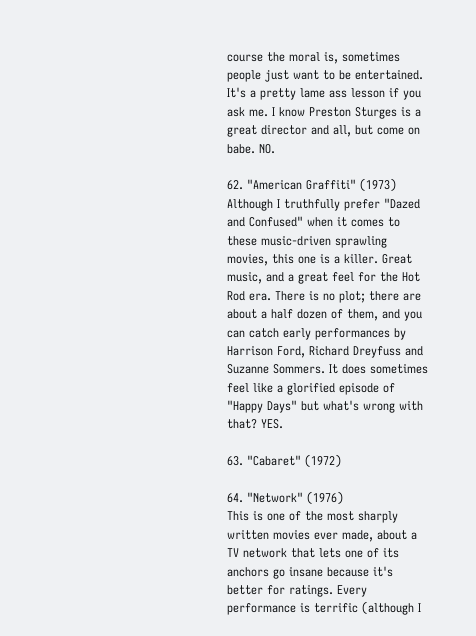course the moral is, sometimes people just want to be entertained. It's a pretty lame ass lesson if you ask me. I know Preston Sturges is a great director and all, but come on babe. NO.

62. "American Graffiti" (1973)
Although I truthfully prefer "Dazed and Confused" when it comes to these music-driven sprawling movies, this one is a killer. Great music, and a great feel for the Hot Rod era. There is no plot; there are about a half dozen of them, and you can catch early performances by Harrison Ford, Richard Dreyfuss and Suzanne Sommers. It does sometimes feel like a glorified episode of "Happy Days" but what's wrong with that? YES.

63. "Cabaret" (1972)

64. "Network" (1976)
This is one of the most sharply written movies ever made, about a TV network that lets one of its anchors go insane because it's better for ratings. Every performance is terrific (although I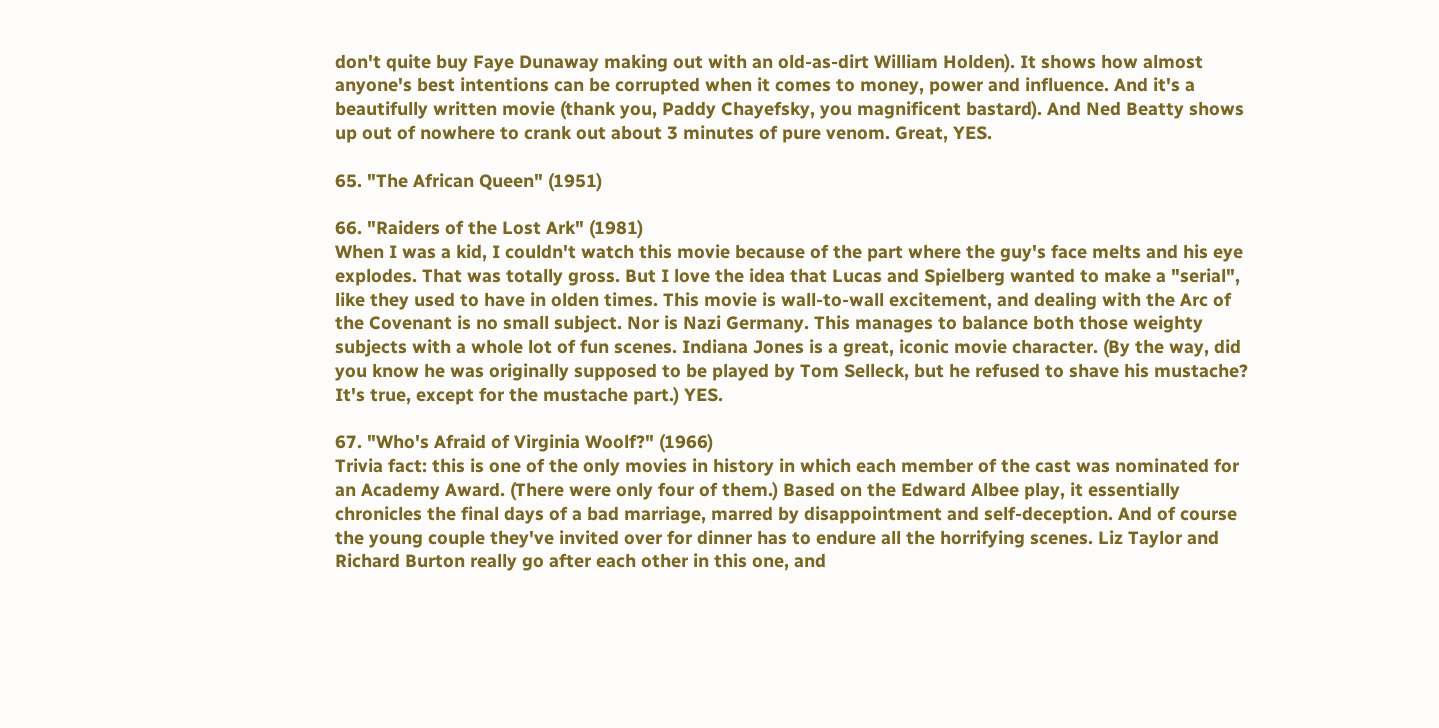don't quite buy Faye Dunaway making out with an old-as-dirt William Holden). It shows how almost anyone's best intentions can be corrupted when it comes to money, power and influence. And it's a beautifully written movie (thank you, Paddy Chayefsky, you magnificent bastard). And Ned Beatty shows up out of nowhere to crank out about 3 minutes of pure venom. Great, YES.

65. "The African Queen" (1951)

66. "Raiders of the Lost Ark" (1981)
When I was a kid, I couldn't watch this movie because of the part where the guy's face melts and his eye explodes. That was totally gross. But I love the idea that Lucas and Spielberg wanted to make a "serial", like they used to have in olden times. This movie is wall-to-wall excitement, and dealing with the Arc of the Covenant is no small subject. Nor is Nazi Germany. This manages to balance both those weighty subjects with a whole lot of fun scenes. Indiana Jones is a great, iconic movie character. (By the way, did you know he was originally supposed to be played by Tom Selleck, but he refused to shave his mustache? It's true, except for the mustache part.) YES.

67. "Who's Afraid of Virginia Woolf?" (1966)
Trivia fact: this is one of the only movies in history in which each member of the cast was nominated for an Academy Award. (There were only four of them.) Based on the Edward Albee play, it essentially chronicles the final days of a bad marriage, marred by disappointment and self-deception. And of course the young couple they've invited over for dinner has to endure all the horrifying scenes. Liz Taylor and Richard Burton really go after each other in this one, and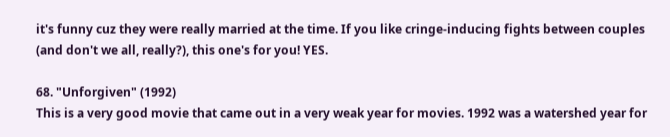it's funny cuz they were really married at the time. If you like cringe-inducing fights between couples (and don't we all, really?), this one's for you! YES.

68. "Unforgiven" (1992)
This is a very good movie that came out in a very weak year for movies. 1992 was a watershed year for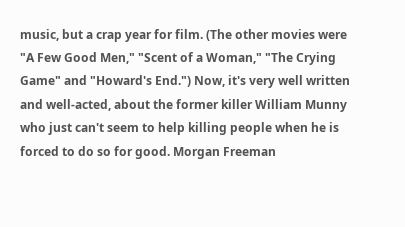music, but a crap year for film. (The other movies were "A Few Good Men," "Scent of a Woman," "The Crying Game" and "Howard's End.") Now, it's very well written and well-acted, about the former killer William Munny who just can't seem to help killing people when he is forced to do so for good. Morgan Freeman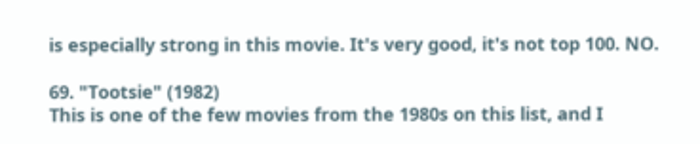is especially strong in this movie. It's very good, it's not top 100. NO.

69. "Tootsie" (1982)
This is one of the few movies from the 1980s on this list, and I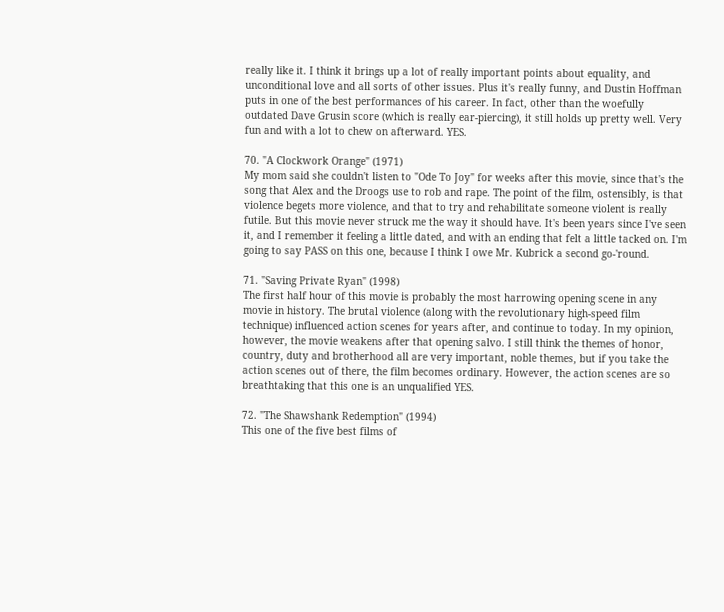really like it. I think it brings up a lot of really important points about equality, and unconditional love and all sorts of other issues. Plus it's really funny, and Dustin Hoffman puts in one of the best performances of his career. In fact, other than the woefully outdated Dave Grusin score (which is really ear-piercing), it still holds up pretty well. Very fun and with a lot to chew on afterward. YES.

70. "A Clockwork Orange" (1971)
My mom said she couldn't listen to "Ode To Joy" for weeks after this movie, since that's the song that Alex and the Droogs use to rob and rape. The point of the film, ostensibly, is that violence begets more violence, and that to try and rehabilitate someone violent is really futile. But this movie never struck me the way it should have. It's been years since I've seen it, and I remember it feeling a little dated, and with an ending that felt a little tacked on. I'm going to say PASS on this one, because I think I owe Mr. Kubrick a second go-'round.

71. "Saving Private Ryan" (1998)
The first half hour of this movie is probably the most harrowing opening scene in any movie in history. The brutal violence (along with the revolutionary high-speed film technique) influenced action scenes for years after, and continue to today. In my opinion, however, the movie weakens after that opening salvo. I still think the themes of honor, country, duty and brotherhood all are very important, noble themes, but if you take the action scenes out of there, the film becomes ordinary. However, the action scenes are so breathtaking that this one is an unqualified YES.

72. "The Shawshank Redemption" (1994)
This one of the five best films of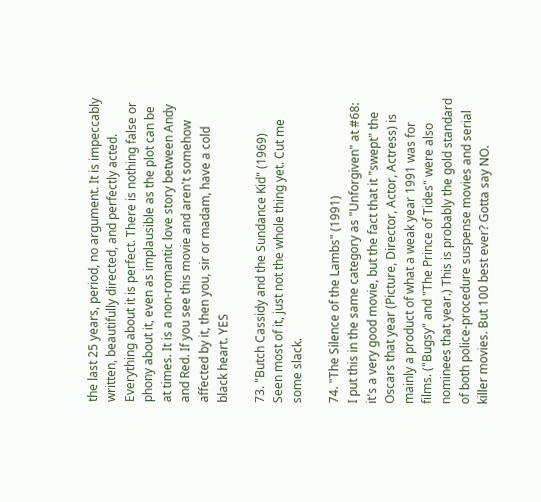the last 25 years, period, no argument. It is impeccably written, beautifully directed, and perfectly acted. Everything about it is perfect. There is nothing false or phony about it, even as implausible as the plot can be at times. It is a non-romantic love story between Andy and Red. If you see this movie and aren't somehow affected by it, then you, sir or madam, have a cold black heart. YES

73. "Butch Cassidy and the Sundance Kid" (1969)
Seen most of it, just not the whole thing yet. Cut me some slack.

74. "The Silence of the Lambs" (1991)
I put this in the same category as "Unforgiven" at #68: it's a very good movie, but the fact that it "swept" the Oscars that year (Picture, Director, Actor, Actress) is mainly a product of what a weak year 1991 was for films. ("Bugsy" and "The Prince of Tides" were also nominees that year.) This is probably the gold standard of both police-procedure suspense movies and serial killer movies. But 100 best ever? Gotta say NO.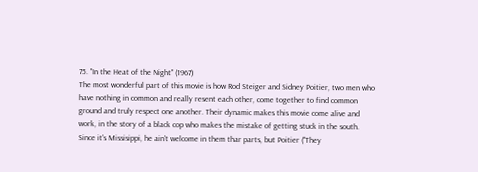75. "In the Heat of the Night" (1967)
The most wonderful part of this movie is how Rod Steiger and Sidney Poitier, two men who have nothing in common and really resent each other, come together to find common ground and truly respect one another. Their dynamic makes this movie come alive and work, in the story of a black cop who makes the mistake of getting stuck in the south. Since it's Missisippi, he ain't welcome in them thar parts, but Poitier ("They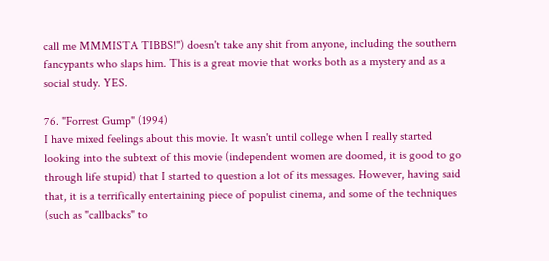call me MMMISTA TIBBS!") doesn't take any shit from anyone, including the southern fancypants who slaps him. This is a great movie that works both as a mystery and as a social study. YES.

76. "Forrest Gump" (1994)
I have mixed feelings about this movie. It wasn't until college when I really started looking into the subtext of this movie (independent women are doomed, it is good to go through life stupid) that I started to question a lot of its messages. However, having said that, it is a terrifically entertaining piece of populist cinema, and some of the techniques (such as "callbacks" to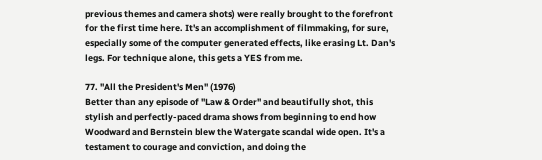previous themes and camera shots) were really brought to the forefront for the first time here. It's an accomplishment of filmmaking, for sure, especially some of the computer generated effects, like erasing Lt. Dan's legs. For technique alone, this gets a YES from me.

77. "All the President's Men" (1976)
Better than any episode of "Law & Order" and beautifully shot, this stylish and perfectly-paced drama shows from beginning to end how Woodward and Bernstein blew the Watergate scandal wide open. It's a testament to courage and conviction, and doing the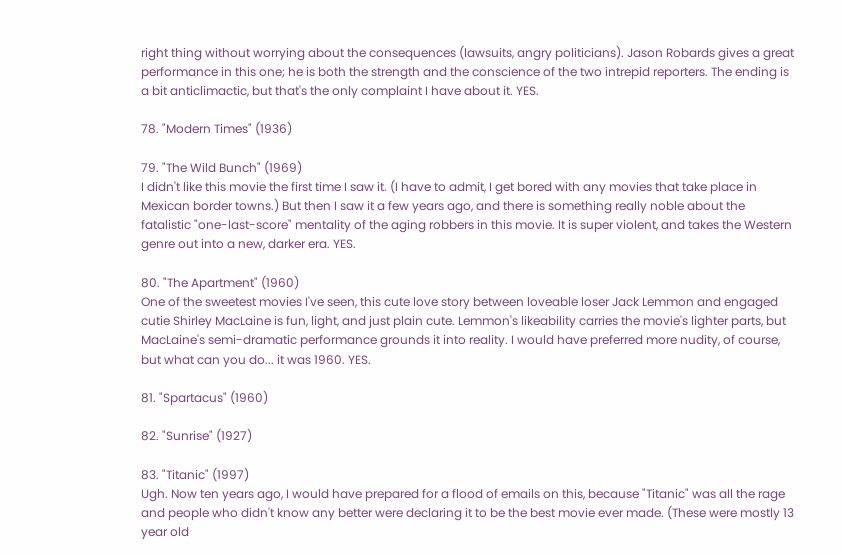right thing without worrying about the consequences (lawsuits, angry politicians). Jason Robards gives a great performance in this one; he is both the strength and the conscience of the two intrepid reporters. The ending is a bit anticlimactic, but that's the only complaint I have about it. YES.

78. "Modern Times" (1936)

79. "The Wild Bunch" (1969)
I didn't like this movie the first time I saw it. (I have to admit, I get bored with any movies that take place in Mexican border towns.) But then I saw it a few years ago, and there is something really noble about the fatalistic "one-last-score" mentality of the aging robbers in this movie. It is super violent, and takes the Western genre out into a new, darker era. YES.

80. "The Apartment" (1960)
One of the sweetest movies I've seen, this cute love story between loveable loser Jack Lemmon and engaged cutie Shirley MacLaine is fun, light, and just plain cute. Lemmon's likeability carries the movie's lighter parts, but MacLaine's semi-dramatic performance grounds it into reality. I would have preferred more nudity, of course, but what can you do... it was 1960. YES.

81. "Spartacus" (1960)

82. "Sunrise" (1927)

83. "Titanic" (1997)
Ugh. Now ten years ago, I would have prepared for a flood of emails on this, because "Titanic" was all the rage and people who didn't know any better were declaring it to be the best movie ever made. (These were mostly 13 year old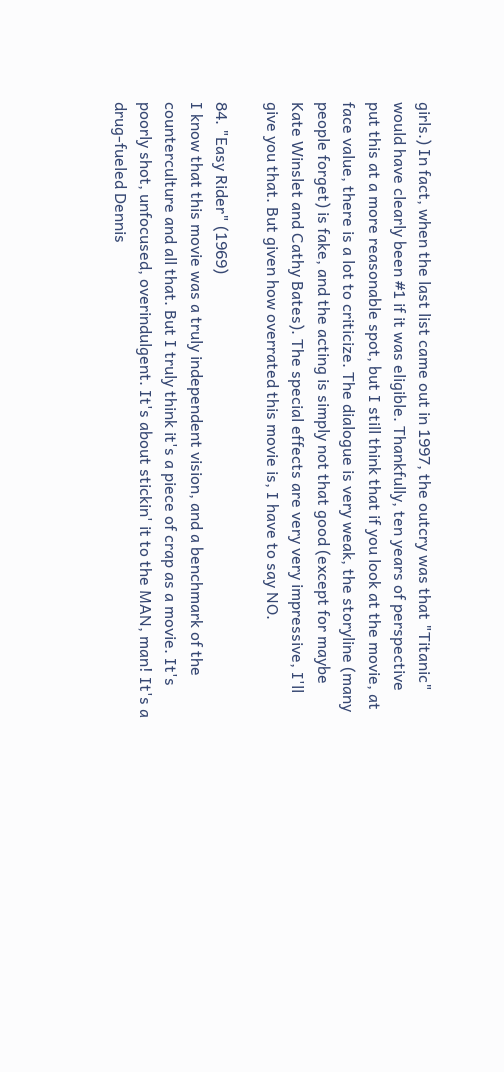girls.) In fact, when the last list came out in 1997, the outcry was that "Titanic" would have clearly been #1 if it was eligible. Thankfully, ten years of perspective put this at a more reasonable spot, but I still think that if you look at the movie, at face value, there is a lot to criticize. The dialogue is very weak, the storyline (many people forget) is fake, and the acting is simply not that good (except for maybe Kate Winslet and Cathy Bates). The special effects are very very impressive, I'll give you that. But given how overrated this movie is, I have to say NO.

84. "Easy Rider" (1969)
I know that this movie was a truly independent vision, and a benchmark of the counterculture and all that. But I truly think it's a piece of crap as a movie. It's poorly shot, unfocused, overindulgent. It's about stickin' it to the MAN, man! It's a drug-fueled Dennis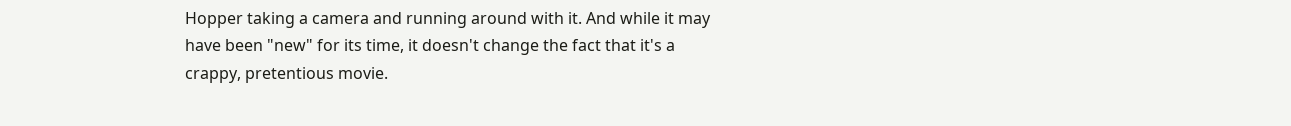Hopper taking a camera and running around with it. And while it may have been "new" for its time, it doesn't change the fact that it's a crappy, pretentious movie.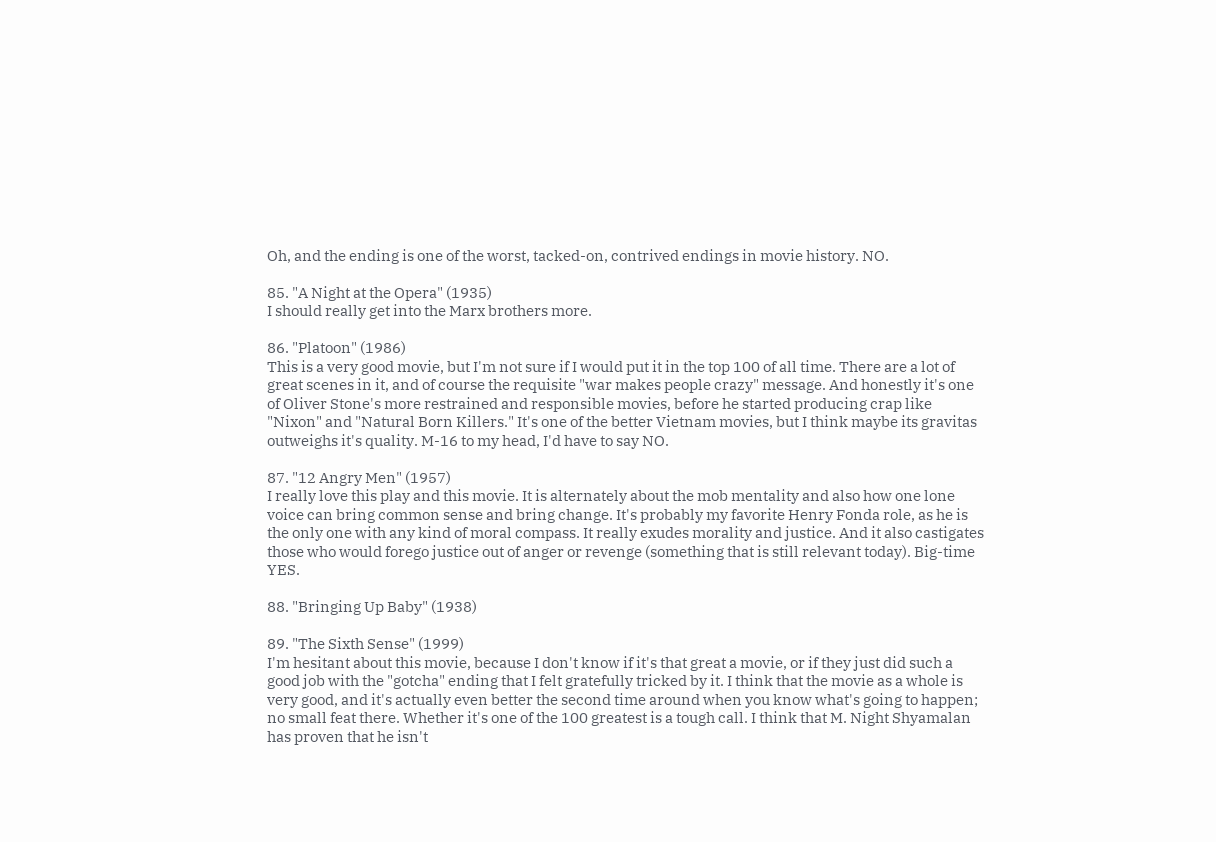Oh, and the ending is one of the worst, tacked-on, contrived endings in movie history. NO.

85. "A Night at the Opera" (1935)
I should really get into the Marx brothers more.

86. "Platoon" (1986)
This is a very good movie, but I'm not sure if I would put it in the top 100 of all time. There are a lot of great scenes in it, and of course the requisite "war makes people crazy" message. And honestly it's one of Oliver Stone's more restrained and responsible movies, before he started producing crap like "Nixon" and "Natural Born Killers." It's one of the better Vietnam movies, but I think maybe its gravitas outweighs it's quality. M-16 to my head, I'd have to say NO.

87. "12 Angry Men" (1957)
I really love this play and this movie. It is alternately about the mob mentality and also how one lone voice can bring common sense and bring change. It's probably my favorite Henry Fonda role, as he is the only one with any kind of moral compass. It really exudes morality and justice. And it also castigates those who would forego justice out of anger or revenge (something that is still relevant today). Big-time YES.

88. "Bringing Up Baby" (1938)

89. "The Sixth Sense" (1999)
I'm hesitant about this movie, because I don't know if it's that great a movie, or if they just did such a good job with the "gotcha" ending that I felt gratefully tricked by it. I think that the movie as a whole is very good, and it's actually even better the second time around when you know what's going to happen; no small feat there. Whether it's one of the 100 greatest is a tough call. I think that M. Night Shyamalan has proven that he isn't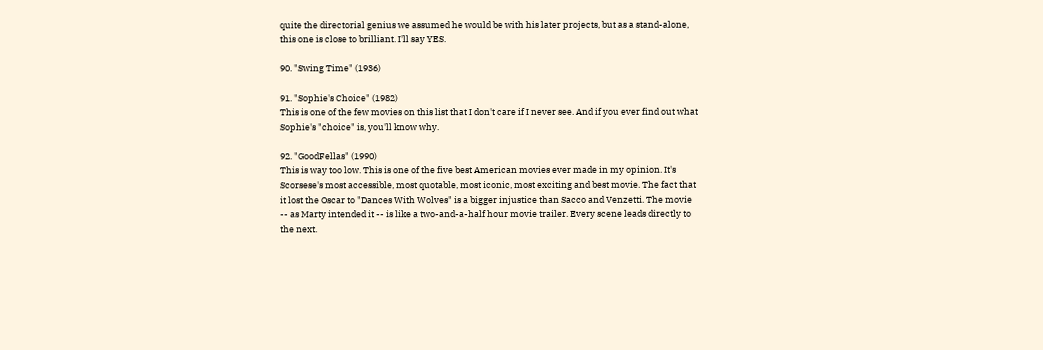quite the directorial genius we assumed he would be with his later projects, but as a stand-alone, this one is close to brilliant. I'll say YES.

90. "Swing Time" (1936)

91. "Sophie's Choice" (1982)
This is one of the few movies on this list that I don't care if I never see. And if you ever find out what Sophie's "choice" is, you'll know why.

92. "GoodFellas" (1990)
This is way too low. This is one of the five best American movies ever made in my opinion. It's Scorsese's most accessible, most quotable, most iconic, most exciting and best movie. The fact that it lost the Oscar to "Dances With Wolves" is a bigger injustice than Sacco and Venzetti. The movie -- as Marty intended it -- is like a two-and-a-half hour movie trailer. Every scene leads directly to the next.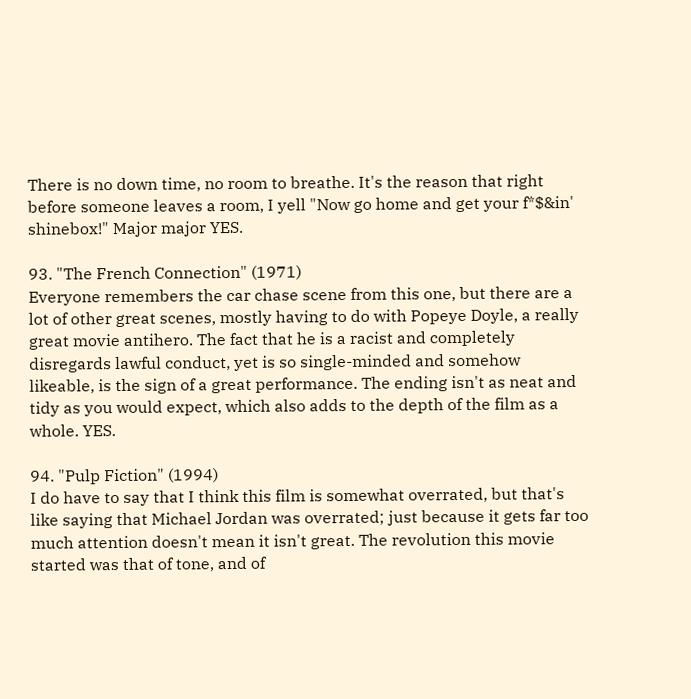There is no down time, no room to breathe. It's the reason that right before someone leaves a room, I yell "Now go home and get your f*$&in' shinebox!" Major major YES.

93. "The French Connection" (1971)
Everyone remembers the car chase scene from this one, but there are a lot of other great scenes, mostly having to do with Popeye Doyle, a really great movie antihero. The fact that he is a racist and completely disregards lawful conduct, yet is so single-minded and somehow likeable, is the sign of a great performance. The ending isn't as neat and tidy as you would expect, which also adds to the depth of the film as a whole. YES.

94. "Pulp Fiction" (1994)
I do have to say that I think this film is somewhat overrated, but that's like saying that Michael Jordan was overrated; just because it gets far too much attention doesn't mean it isn't great. The revolution this movie started was that of tone, and of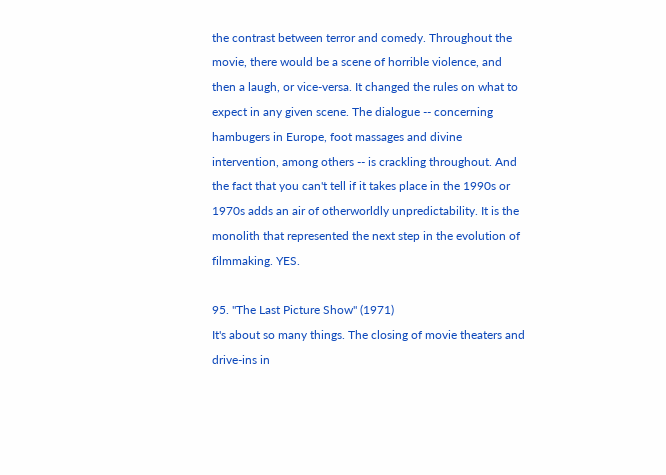the contrast between terror and comedy. Throughout the movie, there would be a scene of horrible violence, and then a laugh, or vice-versa. It changed the rules on what to expect in any given scene. The dialogue -- concerning hambugers in Europe, foot massages and divine intervention, among others -- is crackling throughout. And the fact that you can't tell if it takes place in the 1990s or 1970s adds an air of otherworldly unpredictability. It is the monolith that represented the next step in the evolution of filmmaking. YES.

95. "The Last Picture Show" (1971)
It's about so many things. The closing of movie theaters and drive-ins in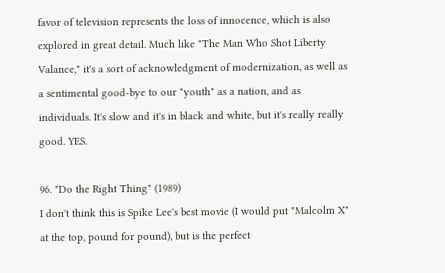favor of television represents the loss of innocence, which is also explored in great detail. Much like "The Man Who Shot Liberty Valance," it's a sort of acknowledgment of modernization, as well as a sentimental good-bye to our "youth" as a nation, and as individuals. It's slow and it's in black and white, but it's really really good. YES.

96. "Do the Right Thing" (1989)
I don't think this is Spike Lee's best movie (I would put "Malcolm X" at the top, pound for pound), but is the perfect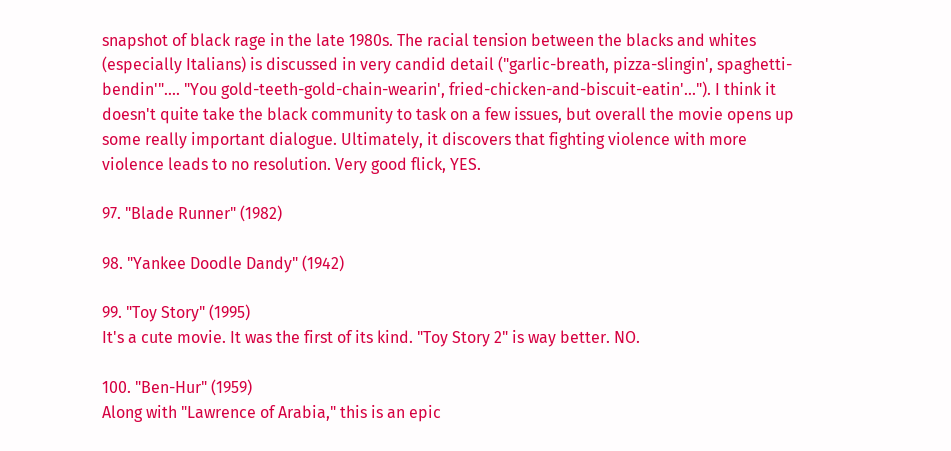snapshot of black rage in the late 1980s. The racial tension between the blacks and whites (especially Italians) is discussed in very candid detail ("garlic-breath, pizza-slingin', spaghetti-bendin'".... "You gold-teeth-gold-chain-wearin', fried-chicken-and-biscuit-eatin'..."). I think it doesn't quite take the black community to task on a few issues, but overall the movie opens up some really important dialogue. Ultimately, it discovers that fighting violence with more violence leads to no resolution. Very good flick, YES.

97. "Blade Runner" (1982)

98. "Yankee Doodle Dandy" (1942)

99. "Toy Story" (1995)
It's a cute movie. It was the first of its kind. "Toy Story 2" is way better. NO.

100. "Ben-Hur" (1959)
Along with "Lawrence of Arabia," this is an epic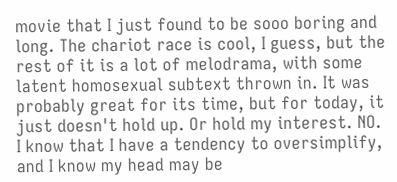movie that I just found to be sooo boring and long. The chariot race is cool, I guess, but the rest of it is a lot of melodrama, with some latent homosexual subtext thrown in. It was probably great for its time, but for today, it just doesn't hold up. Or hold my interest. NO.
I know that I have a tendency to oversimplify, and I know my head may be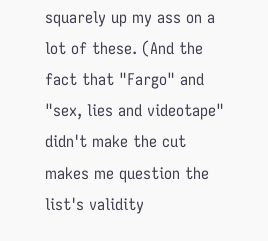squarely up my ass on a lot of these. (And the fact that "Fargo" and "sex, lies and videotape" didn't make the cut makes me question the list's validity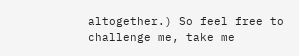altogether.) So feel free to challenge me, take me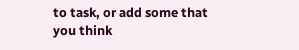to task, or add some that you think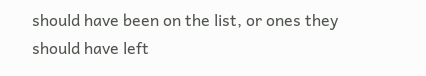should have been on the list, or ones they should have left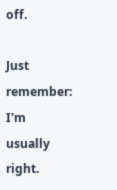off.

Just remember: I'm usually right.